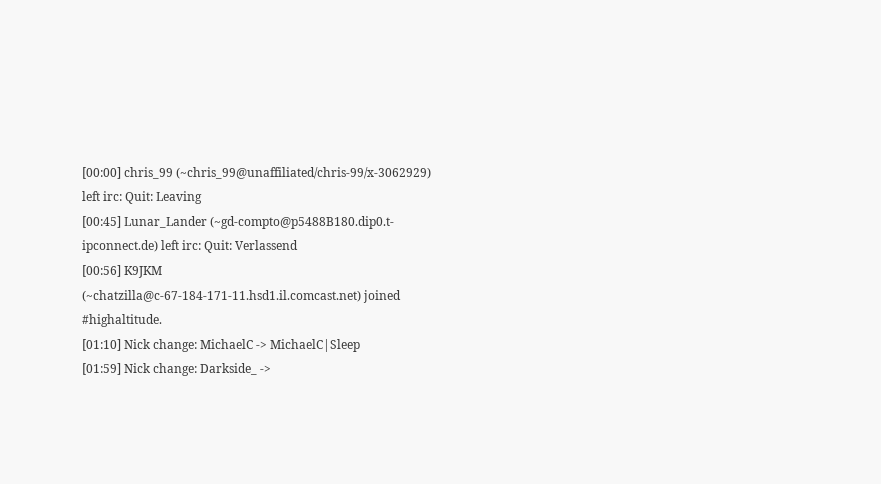[00:00] chris_99 (~chris_99@unaffiliated/chris-99/x-3062929) left irc: Quit: Leaving
[00:45] Lunar_Lander (~gd-compto@p5488B180.dip0.t-ipconnect.de) left irc: Quit: Verlassend
[00:56] K9JKM (~chatzilla@c-67-184-171-11.hsd1.il.comcast.net) joined #highaltitude.
[01:10] Nick change: MichaelC -> MichaelC|Sleep
[01:59] Nick change: Darkside_ ->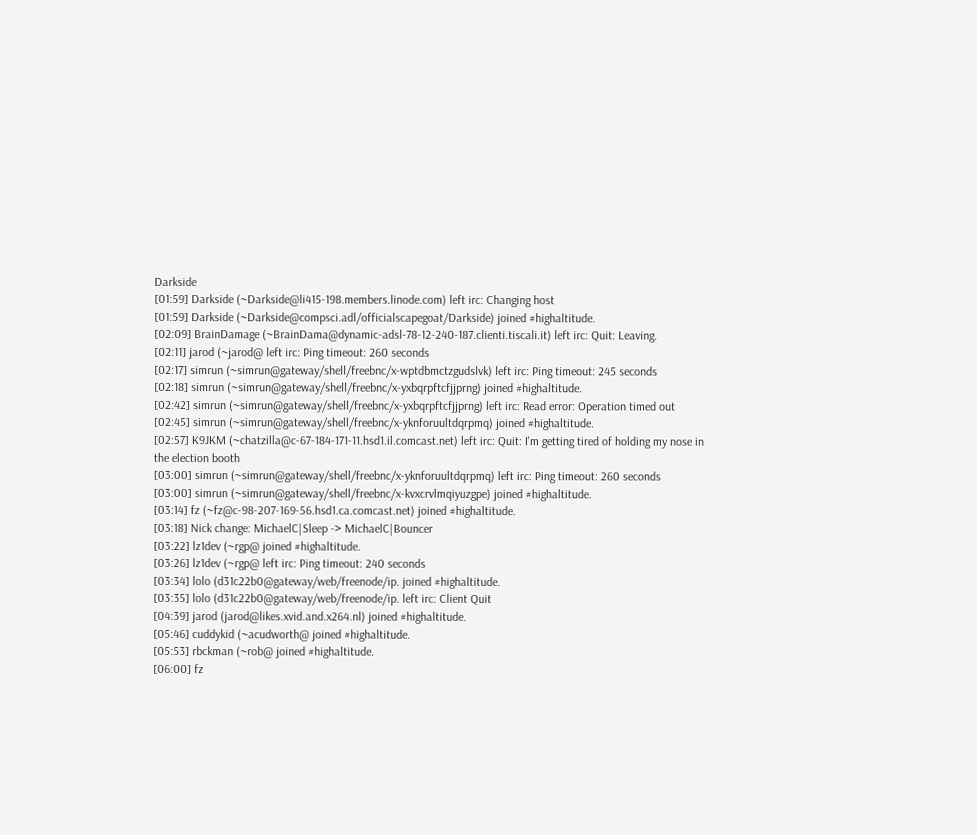Darkside
[01:59] Darkside (~Darkside@li415-198.members.linode.com) left irc: Changing host
[01:59] Darkside (~Darkside@compsci.adl/officialscapegoat/Darkside) joined #highaltitude.
[02:09] BrainDamage (~BrainDama@dynamic-adsl-78-12-240-187.clienti.tiscali.it) left irc: Quit: Leaving.
[02:11] jarod (~jarod@ left irc: Ping timeout: 260 seconds
[02:17] simrun (~simrun@gateway/shell/freebnc/x-wptdbmctzgudslvk) left irc: Ping timeout: 245 seconds
[02:18] simrun (~simrun@gateway/shell/freebnc/x-yxbqrpftcfjjprng) joined #highaltitude.
[02:42] simrun (~simrun@gateway/shell/freebnc/x-yxbqrpftcfjjprng) left irc: Read error: Operation timed out
[02:45] simrun (~simrun@gateway/shell/freebnc/x-yknforuultdqrpmq) joined #highaltitude.
[02:57] K9JKM (~chatzilla@c-67-184-171-11.hsd1.il.comcast.net) left irc: Quit: I'm getting tired of holding my nose in the election booth
[03:00] simrun (~simrun@gateway/shell/freebnc/x-yknforuultdqrpmq) left irc: Ping timeout: 260 seconds
[03:00] simrun (~simrun@gateway/shell/freebnc/x-kvxcrvlmqiyuzgpe) joined #highaltitude.
[03:14] fz (~fz@c-98-207-169-56.hsd1.ca.comcast.net) joined #highaltitude.
[03:18] Nick change: MichaelC|Sleep -> MichaelC|Bouncer
[03:22] lz1dev (~rgp@ joined #highaltitude.
[03:26] lz1dev (~rgp@ left irc: Ping timeout: 240 seconds
[03:34] lolo (d31c22b0@gateway/web/freenode/ip. joined #highaltitude.
[03:35] lolo (d31c22b0@gateway/web/freenode/ip. left irc: Client Quit
[04:39] jarod (jarod@likes.xvid.and.x264.nl) joined #highaltitude.
[05:46] cuddykid (~acudworth@ joined #highaltitude.
[05:53] rbckman (~rob@ joined #highaltitude.
[06:00] fz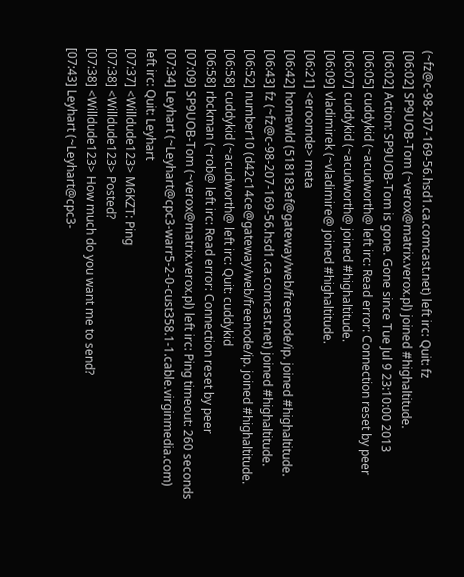(~fz@c-98-207-169-56.hsd1.ca.comcast.net) left irc: Quit: fz
[06:02] SP9UOB-Tom (~verox@matrix.verox.pl) joined #highaltitude.
[06:02] Action: SP9UOB-Tom is gone. Gone since Tue Jul 9 23:10:00 2013
[06:05] cuddykid (~acudworth@ left irc: Read error: Connection reset by peer
[06:07] cuddykid (~acudworth@ joined #highaltitude.
[06:09] vladimirek (~vladimire@ joined #highaltitude.
[06:21] <eroomde> meta
[06:42] homewld (518183ef@gateway/web/freenode/ip. joined #highaltitude.
[06:43] fz (~fz@c-98-207-169-56.hsd1.ca.comcast.net) joined #highaltitude.
[06:52] number10 (d42c14ce@gateway/web/freenode/ip. joined #highaltitude.
[06:58] cuddykid (~acudworth@ left irc: Quit: cuddykid
[06:58] rbckman (~rob@ left irc: Read error: Connection reset by peer
[07:09] SP9UOB-Tom (~verox@matrix.verox.pl) left irc: Ping timeout: 260 seconds
[07:34] Leyhart (~Leyhart@cpc3-warr5-2-0-cust358.1-1.cable.virginmedia.com) left irc: Quit: Leyhart
[07:37] <Willdude123> M6KZT: Ping
[07:38] <Willdude123> Posted?
[07:38] <Willdude123> How much do you want me to send?
[07:43] Leyhart (~Leyhart@cpc3-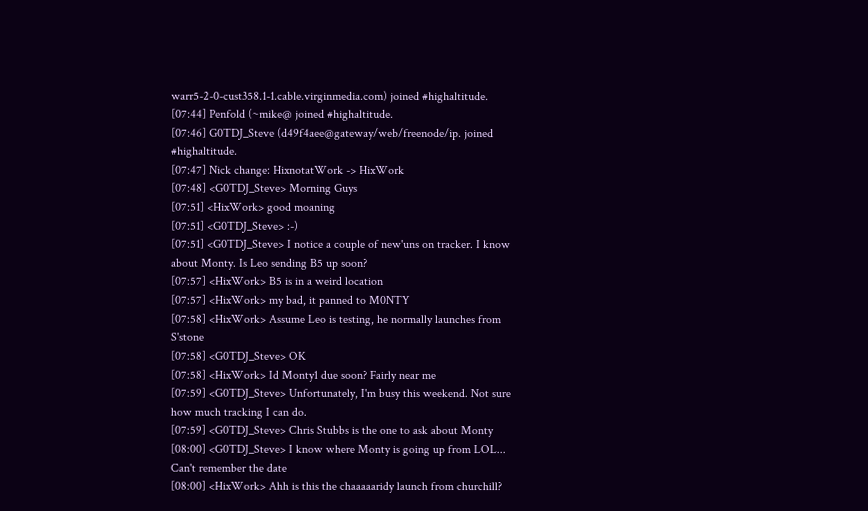warr5-2-0-cust358.1-1.cable.virginmedia.com) joined #highaltitude.
[07:44] Penfold (~mike@ joined #highaltitude.
[07:46] G0TDJ_Steve (d49f4aee@gateway/web/freenode/ip. joined #highaltitude.
[07:47] Nick change: HixnotatWork -> HixWork
[07:48] <G0TDJ_Steve> Morning Guys
[07:51] <HixWork> good moaning
[07:51] <G0TDJ_Steve> :-)
[07:51] <G0TDJ_Steve> I notice a couple of new'uns on tracker. I know about Monty. Is Leo sending B5 up soon?
[07:57] <HixWork> B5 is in a weird location
[07:57] <HixWork> my bad, it panned to M0NTY
[07:58] <HixWork> Assume Leo is testing, he normally launches from S'stone
[07:58] <G0TDJ_Steve> OK
[07:58] <HixWork> Id Monty1 due soon? Fairly near me
[07:59] <G0TDJ_Steve> Unfortunately, I'm busy this weekend. Not sure how much tracking I can do.
[07:59] <G0TDJ_Steve> Chris Stubbs is the one to ask about Monty
[08:00] <G0TDJ_Steve> I know where Monty is going up from LOL... Can't remember the date
[08:00] <HixWork> Ahh is this the chaaaaaridy launch from churchill?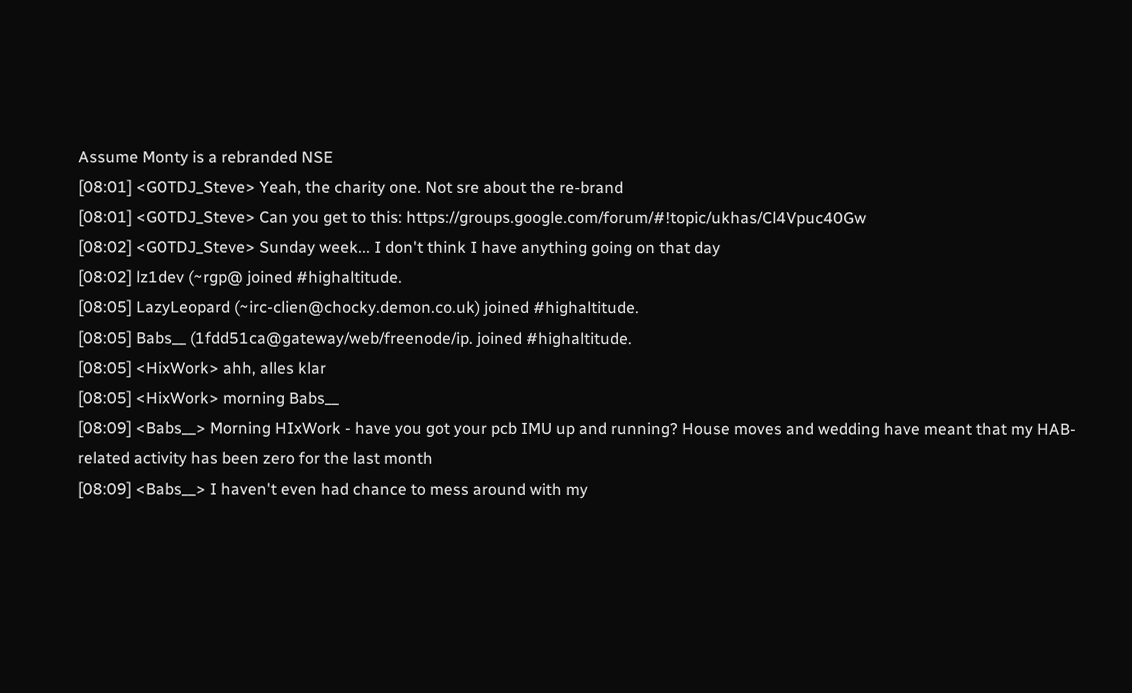Assume Monty is a rebranded NSE
[08:01] <G0TDJ_Steve> Yeah, the charity one. Not sre about the re-brand
[08:01] <G0TDJ_Steve> Can you get to this: https://groups.google.com/forum/#!topic/ukhas/Cl4Vpuc40Gw
[08:02] <G0TDJ_Steve> Sunday week... I don't think I have anything going on that day
[08:02] lz1dev (~rgp@ joined #highaltitude.
[08:05] LazyLeopard (~irc-clien@chocky.demon.co.uk) joined #highaltitude.
[08:05] Babs__ (1fdd51ca@gateway/web/freenode/ip. joined #highaltitude.
[08:05] <HixWork> ahh, alles klar
[08:05] <HixWork> morning Babs__
[08:09] <Babs__> Morning HIxWork - have you got your pcb IMU up and running? House moves and wedding have meant that my HAB-related activity has been zero for the last month
[08:09] <Babs__> I haven't even had chance to mess around with my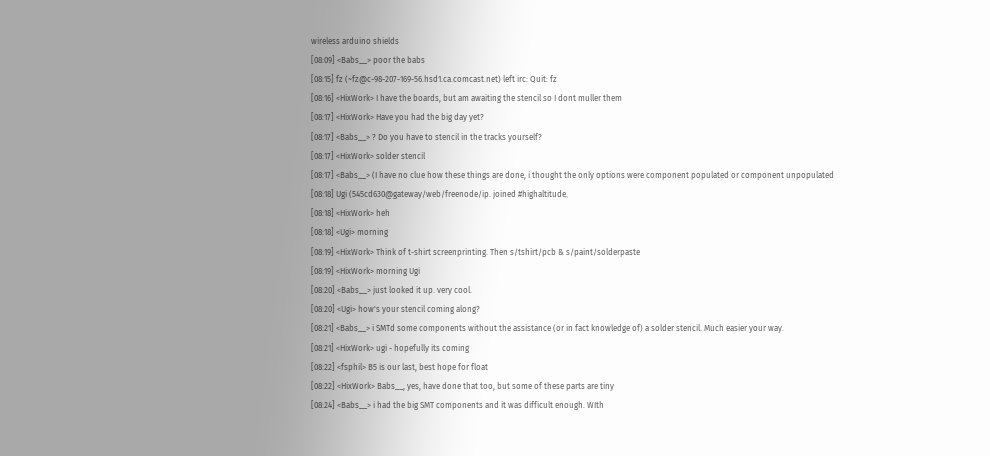wireless arduino shields
[08:09] <Babs__> poor the babs
[08:15] fz (~fz@c-98-207-169-56.hsd1.ca.comcast.net) left irc: Quit: fz
[08:16] <HixWork> I have the boards, but am awaiting the stencil so I dont muller them
[08:17] <HixWork> Have you had the big day yet?
[08:17] <Babs__> ? Do you have to stencil in the tracks yourself?
[08:17] <HixWork> solder stencil
[08:17] <Babs__> (I have no clue how these things are done, i thought the only options were component populated or component unpopulated
[08:18] Ugi (545cd630@gateway/web/freenode/ip. joined #highaltitude.
[08:18] <HixWork> heh
[08:18] <Ugi> morning
[08:19] <HixWork> Think of t-shirt screenprinting. Then s/tshirt/pcb & s/paint/solderpaste
[08:19] <HixWork> morning Ugi
[08:20] <Babs__> just looked it up. very cool.
[08:20] <Ugi> how's your stencil coming along?
[08:21] <Babs__> i SMTd some components without the assistance (or in fact knowledge of) a solder stencil. Much easier your way.
[08:21] <HixWork> ugi - hopefully its coming
[08:22] <fsphil> B5 is our last, best hope for float
[08:22] <HixWork> Babs__, yes, have done that too, but some of these parts are tiny
[08:24] <Babs__> i had the big SMT components and it was difficult enough. WIth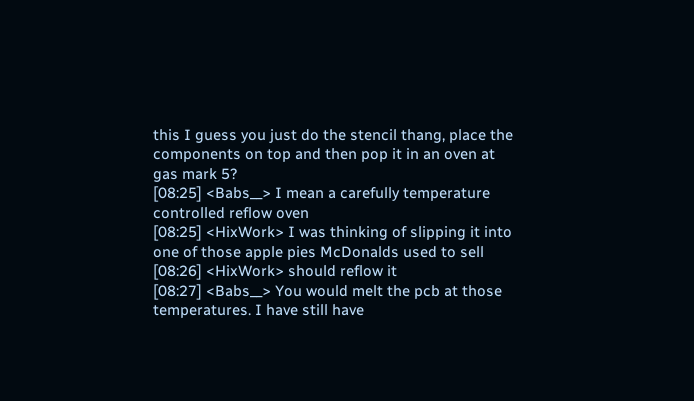this I guess you just do the stencil thang, place the components on top and then pop it in an oven at gas mark 5?
[08:25] <Babs__> I mean a carefully temperature controlled reflow oven
[08:25] <HixWork> I was thinking of slipping it into one of those apple pies McDonalds used to sell
[08:26] <HixWork> should reflow it
[08:27] <Babs__> You would melt the pcb at those temperatures. I have still have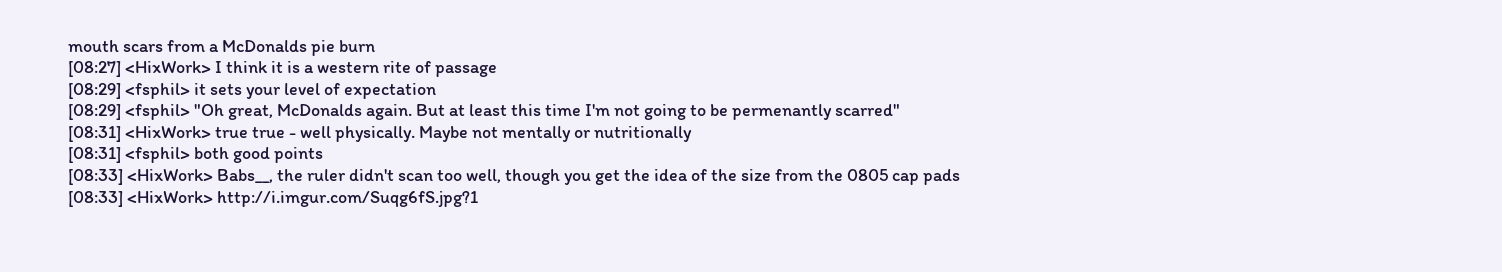mouth scars from a McDonalds pie burn
[08:27] <HixWork> I think it is a western rite of passage
[08:29] <fsphil> it sets your level of expectation
[08:29] <fsphil> "Oh great, McDonalds again. But at least this time I'm not going to be permenantly scarred"
[08:31] <HixWork> true true - well physically. Maybe not mentally or nutritionally
[08:31] <fsphil> both good points
[08:33] <HixWork> Babs__, the ruler didn't scan too well, though you get the idea of the size from the 0805 cap pads
[08:33] <HixWork> http://i.imgur.com/Suqg6fS.jpg?1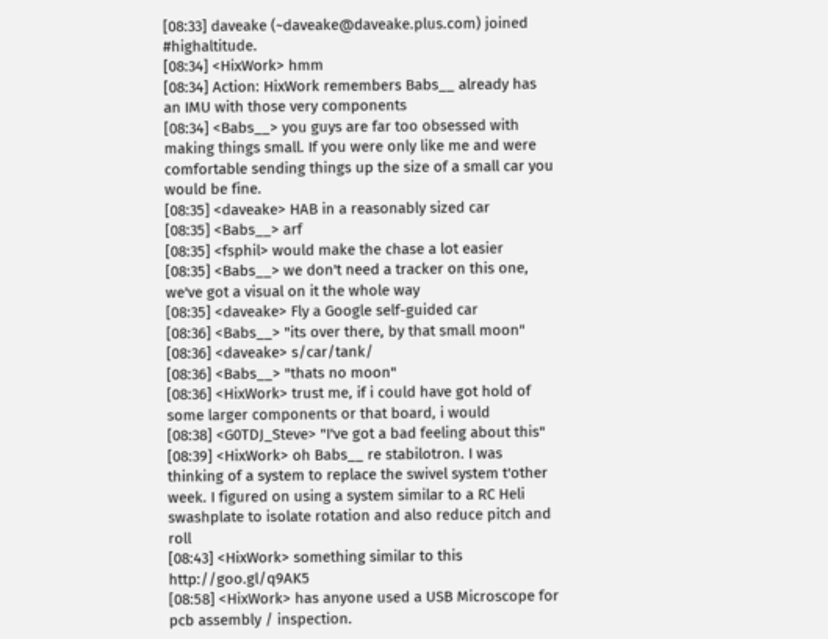[08:33] daveake (~daveake@daveake.plus.com) joined #highaltitude.
[08:34] <HixWork> hmm
[08:34] Action: HixWork remembers Babs__ already has an IMU with those very components
[08:34] <Babs__> you guys are far too obsessed with making things small. If you were only like me and were comfortable sending things up the size of a small car you would be fine.
[08:35] <daveake> HAB in a reasonably sized car
[08:35] <Babs__> arf
[08:35] <fsphil> would make the chase a lot easier
[08:35] <Babs__> we don't need a tracker on this one, we've got a visual on it the whole way
[08:35] <daveake> Fly a Google self-guided car
[08:36] <Babs__> "its over there, by that small moon"
[08:36] <daveake> s/car/tank/
[08:36] <Babs__> "thats no moon"
[08:36] <HixWork> trust me, if i could have got hold of some larger components or that board, i would
[08:38] <G0TDJ_Steve> "I've got a bad feeling about this"
[08:39] <HixWork> oh Babs__ re stabilotron. I was thinking of a system to replace the swivel system t'other week. I figured on using a system similar to a RC Heli swashplate to isolate rotation and also reduce pitch and roll
[08:43] <HixWork> something similar to this http://goo.gl/q9AK5
[08:58] <HixWork> has anyone used a USB Microscope for pcb assembly / inspection.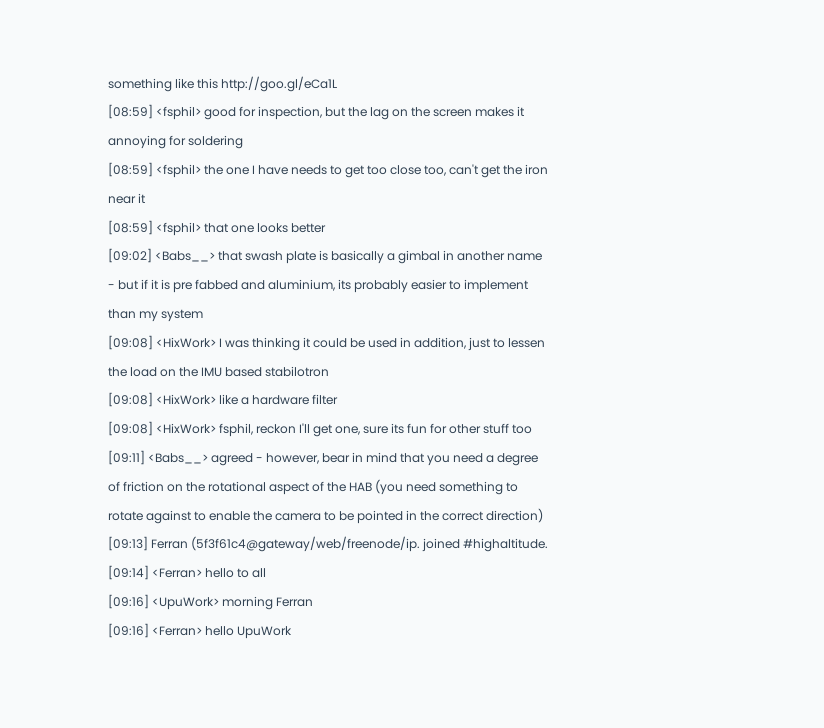something like this http://goo.gl/eCa1L
[08:59] <fsphil> good for inspection, but the lag on the screen makes it annoying for soldering
[08:59] <fsphil> the one I have needs to get too close too, can't get the iron near it
[08:59] <fsphil> that one looks better
[09:02] <Babs__> that swash plate is basically a gimbal in another name - but if it is pre fabbed and aluminium, its probably easier to implement than my system
[09:08] <HixWork> I was thinking it could be used in addition, just to lessen the load on the IMU based stabilotron
[09:08] <HixWork> like a hardware filter
[09:08] <HixWork> fsphil, reckon I'll get one, sure its fun for other stuff too
[09:11] <Babs__> agreed - however, bear in mind that you need a degree of friction on the rotational aspect of the HAB (you need something to rotate against to enable the camera to be pointed in the correct direction)
[09:13] Ferran (5f3f61c4@gateway/web/freenode/ip. joined #highaltitude.
[09:14] <Ferran> hello to all
[09:16] <UpuWork> morning Ferran
[09:16] <Ferran> hello UpuWork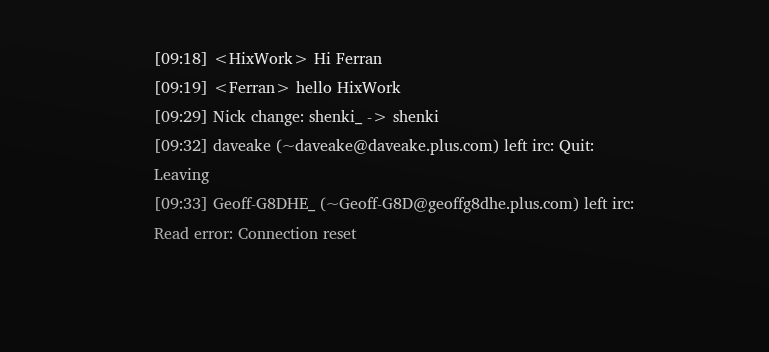[09:18] <HixWork> Hi Ferran
[09:19] <Ferran> hello HixWork
[09:29] Nick change: shenki_ -> shenki
[09:32] daveake (~daveake@daveake.plus.com) left irc: Quit: Leaving
[09:33] Geoff-G8DHE_ (~Geoff-G8D@geoffg8dhe.plus.com) left irc: Read error: Connection reset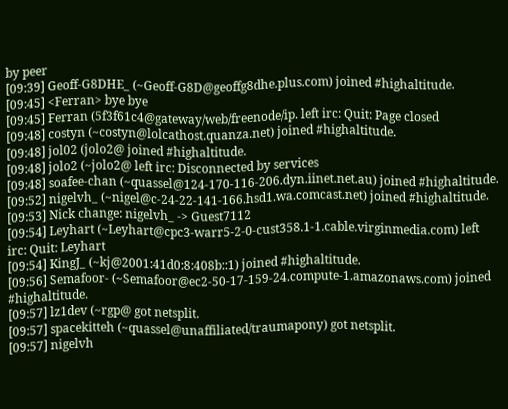by peer
[09:39] Geoff-G8DHE_ (~Geoff-G8D@geoffg8dhe.plus.com) joined #highaltitude.
[09:45] <Ferran> bye bye
[09:45] Ferran (5f3f61c4@gateway/web/freenode/ip. left irc: Quit: Page closed
[09:48] costyn (~costyn@lolcathost.quanza.net) joined #highaltitude.
[09:48] jol02 (jolo2@ joined #highaltitude.
[09:48] jolo2 (~jolo2@ left irc: Disconnected by services
[09:48] soafee-chan (~quassel@124-170-116-206.dyn.iinet.net.au) joined #highaltitude.
[09:52] nigelvh_ (~nigel@c-24-22-141-166.hsd1.wa.comcast.net) joined #highaltitude.
[09:53] Nick change: nigelvh_ -> Guest7112
[09:54] Leyhart (~Leyhart@cpc3-warr5-2-0-cust358.1-1.cable.virginmedia.com) left irc: Quit: Leyhart
[09:54] KingJ_ (~kj@2001:41d0:8:408b::1) joined #highaltitude.
[09:56] Semafoor- (~Semafoor@ec2-50-17-159-24.compute-1.amazonaws.com) joined #highaltitude.
[09:57] lz1dev (~rgp@ got netsplit.
[09:57] spacekitteh (~quassel@unaffiliated/traumapony) got netsplit.
[09:57] nigelvh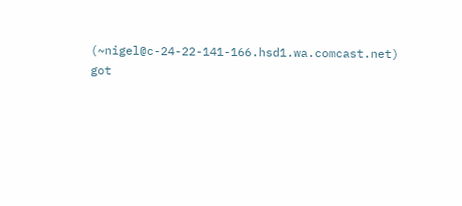(~nigel@c-24-22-141-166.hsd1.wa.comcast.net) got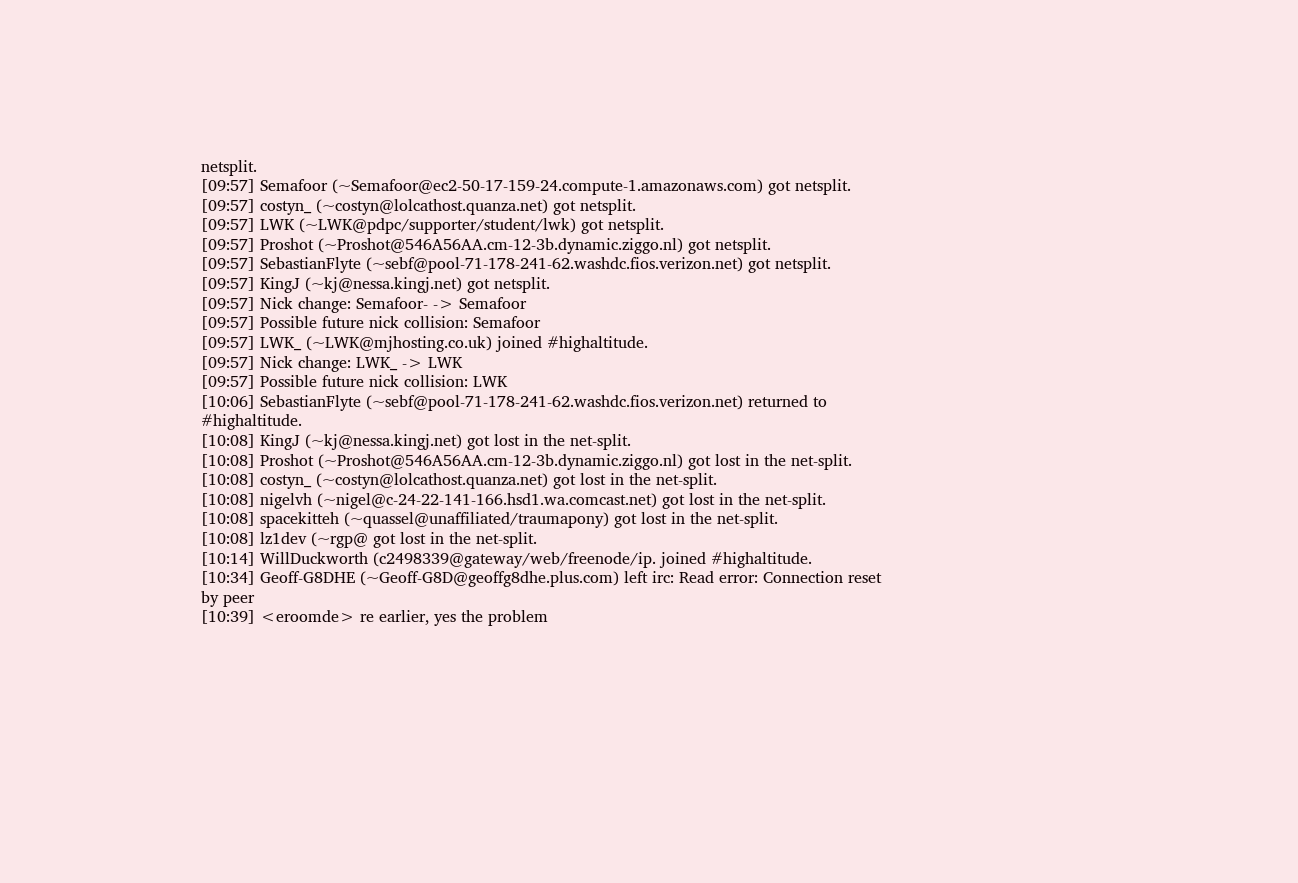netsplit.
[09:57] Semafoor (~Semafoor@ec2-50-17-159-24.compute-1.amazonaws.com) got netsplit.
[09:57] costyn_ (~costyn@lolcathost.quanza.net) got netsplit.
[09:57] LWK (~LWK@pdpc/supporter/student/lwk) got netsplit.
[09:57] Proshot (~Proshot@546A56AA.cm-12-3b.dynamic.ziggo.nl) got netsplit.
[09:57] SebastianFlyte (~sebf@pool-71-178-241-62.washdc.fios.verizon.net) got netsplit.
[09:57] KingJ (~kj@nessa.kingj.net) got netsplit.
[09:57] Nick change: Semafoor- -> Semafoor
[09:57] Possible future nick collision: Semafoor
[09:57] LWK_ (~LWK@mjhosting.co.uk) joined #highaltitude.
[09:57] Nick change: LWK_ -> LWK
[09:57] Possible future nick collision: LWK
[10:06] SebastianFlyte (~sebf@pool-71-178-241-62.washdc.fios.verizon.net) returned to #highaltitude.
[10:08] KingJ (~kj@nessa.kingj.net) got lost in the net-split.
[10:08] Proshot (~Proshot@546A56AA.cm-12-3b.dynamic.ziggo.nl) got lost in the net-split.
[10:08] costyn_ (~costyn@lolcathost.quanza.net) got lost in the net-split.
[10:08] nigelvh (~nigel@c-24-22-141-166.hsd1.wa.comcast.net) got lost in the net-split.
[10:08] spacekitteh (~quassel@unaffiliated/traumapony) got lost in the net-split.
[10:08] lz1dev (~rgp@ got lost in the net-split.
[10:14] WillDuckworth (c2498339@gateway/web/freenode/ip. joined #highaltitude.
[10:34] Geoff-G8DHE (~Geoff-G8D@geoffg8dhe.plus.com) left irc: Read error: Connection reset by peer
[10:39] <eroomde> re earlier, yes the problem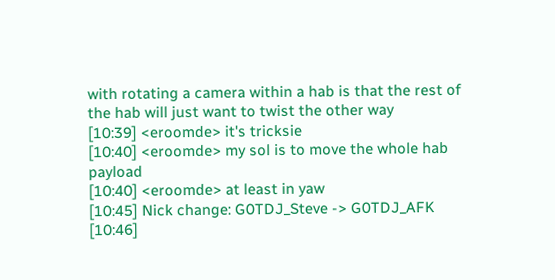with rotating a camera within a hab is that the rest of the hab will just want to twist the other way
[10:39] <eroomde> it's tricksie
[10:40] <eroomde> my sol is to move the whole hab payload
[10:40] <eroomde> at least in yaw
[10:45] Nick change: G0TDJ_Steve -> G0TDJ_AFK
[10:46]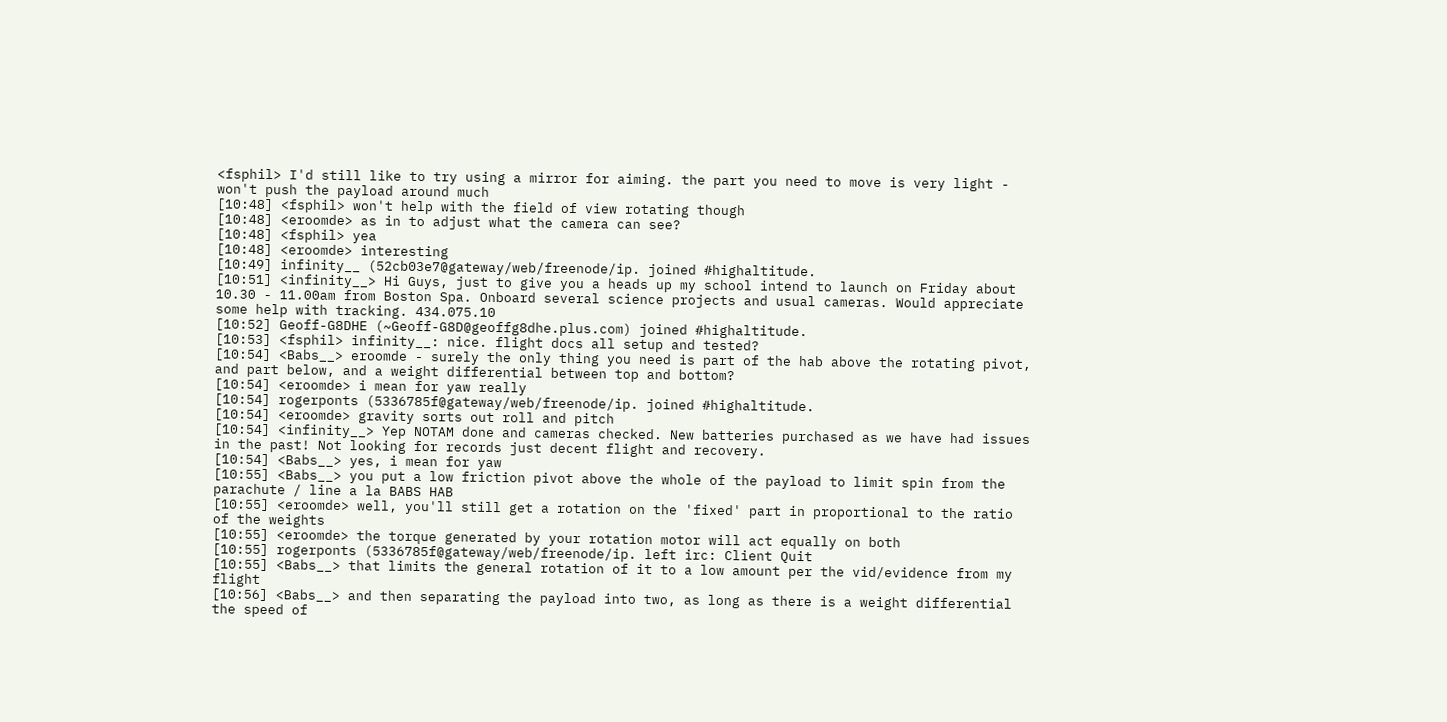<fsphil> I'd still like to try using a mirror for aiming. the part you need to move is very light - won't push the payload around much
[10:48] <fsphil> won't help with the field of view rotating though
[10:48] <eroomde> as in to adjust what the camera can see?
[10:48] <fsphil> yea
[10:48] <eroomde> interesting
[10:49] infinity__ (52cb03e7@gateway/web/freenode/ip. joined #highaltitude.
[10:51] <infinity__> Hi Guys, just to give you a heads up my school intend to launch on Friday about 10.30 - 11.00am from Boston Spa. Onboard several science projects and usual cameras. Would appreciate some help with tracking. 434.075.10
[10:52] Geoff-G8DHE (~Geoff-G8D@geoffg8dhe.plus.com) joined #highaltitude.
[10:53] <fsphil> infinity__: nice. flight docs all setup and tested?
[10:54] <Babs__> eroomde - surely the only thing you need is part of the hab above the rotating pivot, and part below, and a weight differential between top and bottom?
[10:54] <eroomde> i mean for yaw really
[10:54] rogerponts (5336785f@gateway/web/freenode/ip. joined #highaltitude.
[10:54] <eroomde> gravity sorts out roll and pitch
[10:54] <infinity__> Yep NOTAM done and cameras checked. New batteries purchased as we have had issues in the past! Not looking for records just decent flight and recovery.
[10:54] <Babs__> yes, i mean for yaw
[10:55] <Babs__> you put a low friction pivot above the whole of the payload to limit spin from the parachute / line a la BABS HAB
[10:55] <eroomde> well, you'll still get a rotation on the 'fixed' part in proportional to the ratio of the weights
[10:55] <eroomde> the torque generated by your rotation motor will act equally on both
[10:55] rogerponts (5336785f@gateway/web/freenode/ip. left irc: Client Quit
[10:55] <Babs__> that limits the general rotation of it to a low amount per the vid/evidence from my flight
[10:56] <Babs__> and then separating the payload into two, as long as there is a weight differential the speed of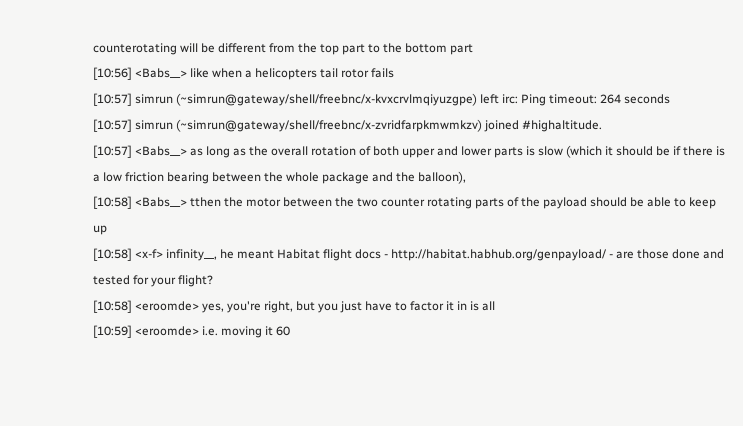counterotating will be different from the top part to the bottom part
[10:56] <Babs__> like when a helicopters tail rotor fails
[10:57] simrun (~simrun@gateway/shell/freebnc/x-kvxcrvlmqiyuzgpe) left irc: Ping timeout: 264 seconds
[10:57] simrun (~simrun@gateway/shell/freebnc/x-zvridfarpkmwmkzv) joined #highaltitude.
[10:57] <Babs__> as long as the overall rotation of both upper and lower parts is slow (which it should be if there is a low friction bearing between the whole package and the balloon),
[10:58] <Babs__> tthen the motor between the two counter rotating parts of the payload should be able to keep up
[10:58] <x-f> infinity__, he meant Habitat flight docs - http://habitat.habhub.org/genpayload/ - are those done and tested for your flight?
[10:58] <eroomde> yes, you're right, but you just have to factor it in is all
[10:59] <eroomde> i.e. moving it 60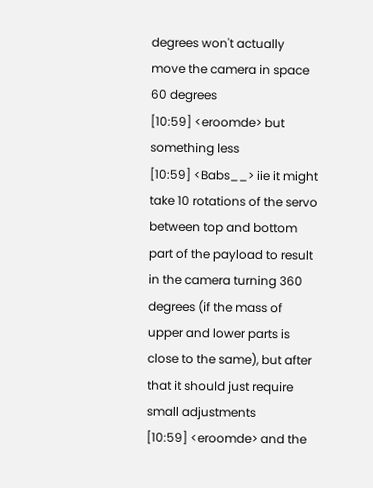degrees won't actually move the camera in space 60 degrees
[10:59] <eroomde> but something less
[10:59] <Babs__> iie it might take 10 rotations of the servo between top and bottom part of the payload to result in the camera turning 360 degrees (if the mass of upper and lower parts is close to the same), but after that it should just require small adjustments
[10:59] <eroomde> and the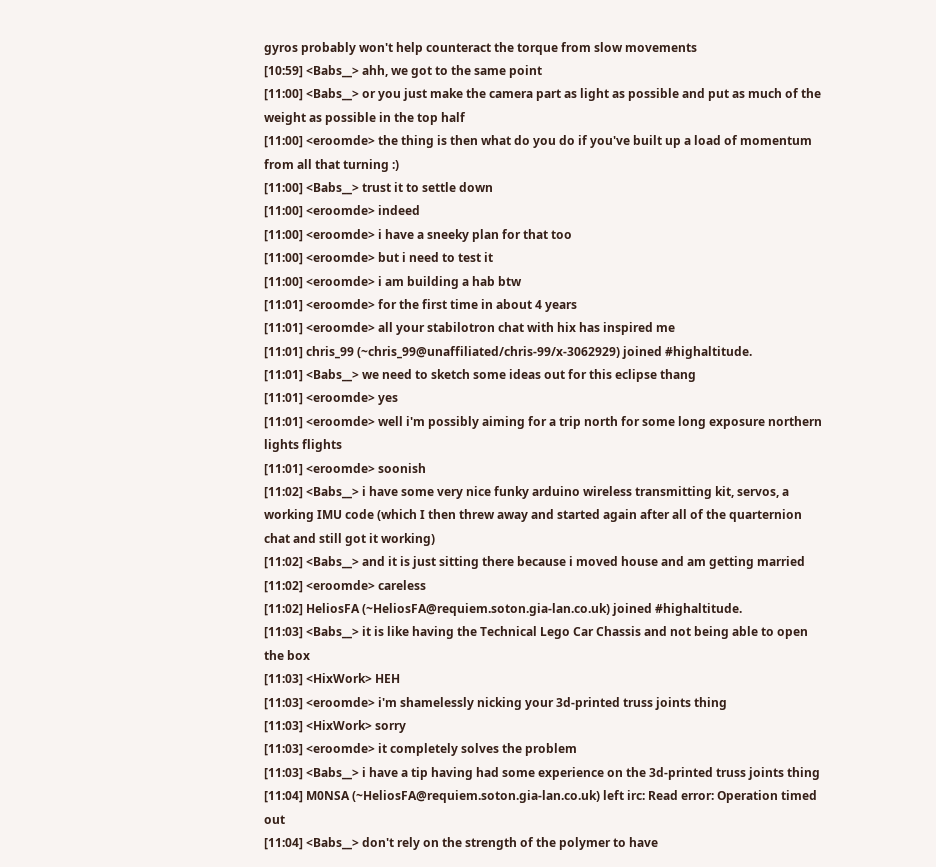gyros probably won't help counteract the torque from slow movements
[10:59] <Babs__> ahh, we got to the same point
[11:00] <Babs__> or you just make the camera part as light as possible and put as much of the weight as possible in the top half
[11:00] <eroomde> the thing is then what do you do if you've built up a load of momentum from all that turning :)
[11:00] <Babs__> trust it to settle down
[11:00] <eroomde> indeed
[11:00] <eroomde> i have a sneeky plan for that too
[11:00] <eroomde> but i need to test it
[11:00] <eroomde> i am building a hab btw
[11:01] <eroomde> for the first time in about 4 years
[11:01] <eroomde> all your stabilotron chat with hix has inspired me
[11:01] chris_99 (~chris_99@unaffiliated/chris-99/x-3062929) joined #highaltitude.
[11:01] <Babs__> we need to sketch some ideas out for this eclipse thang
[11:01] <eroomde> yes
[11:01] <eroomde> well i'm possibly aiming for a trip north for some long exposure northern lights flights
[11:01] <eroomde> soonish
[11:02] <Babs__> i have some very nice funky arduino wireless transmitting kit, servos, a working IMU code (which I then threw away and started again after all of the quarternion chat and still got it working)
[11:02] <Babs__> and it is just sitting there because i moved house and am getting married
[11:02] <eroomde> careless
[11:02] HeliosFA (~HeliosFA@requiem.soton.gia-lan.co.uk) joined #highaltitude.
[11:03] <Babs__> it is like having the Technical Lego Car Chassis and not being able to open the box
[11:03] <HixWork> HEH
[11:03] <eroomde> i'm shamelessly nicking your 3d-printed truss joints thing
[11:03] <HixWork> sorry
[11:03] <eroomde> it completely solves the problem
[11:03] <Babs__> i have a tip having had some experience on the 3d-printed truss joints thing
[11:04] M0NSA (~HeliosFA@requiem.soton.gia-lan.co.uk) left irc: Read error: Operation timed out
[11:04] <Babs__> don't rely on the strength of the polymer to have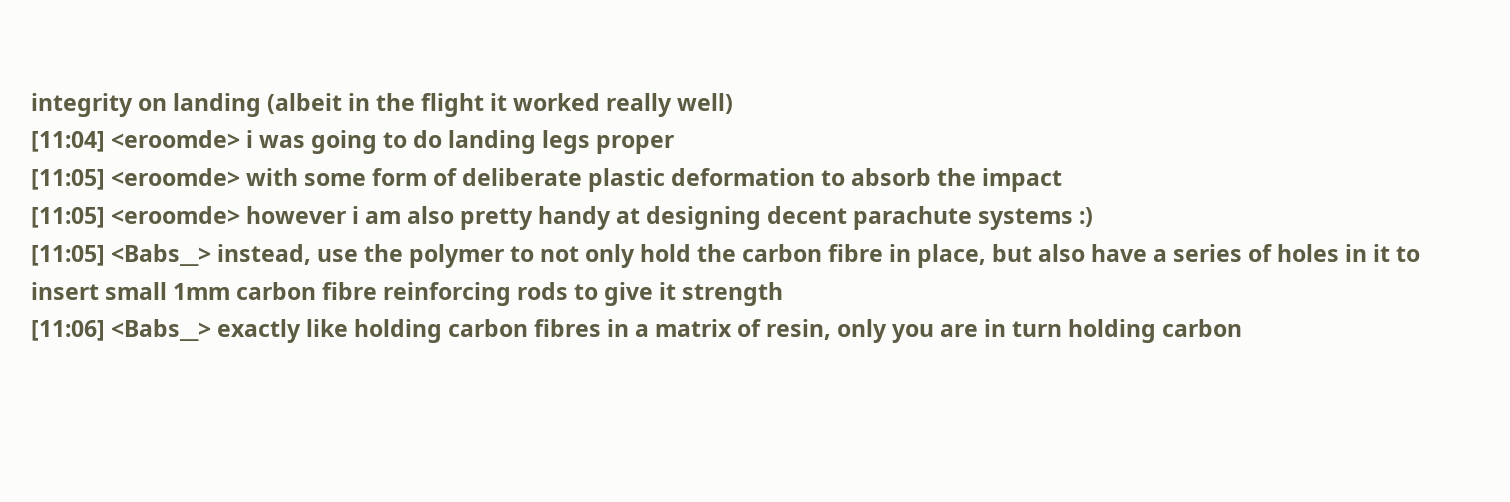integrity on landing (albeit in the flight it worked really well)
[11:04] <eroomde> i was going to do landing legs proper
[11:05] <eroomde> with some form of deliberate plastic deformation to absorb the impact
[11:05] <eroomde> however i am also pretty handy at designing decent parachute systems :)
[11:05] <Babs__> instead, use the polymer to not only hold the carbon fibre in place, but also have a series of holes in it to insert small 1mm carbon fibre reinforcing rods to give it strength
[11:06] <Babs__> exactly like holding carbon fibres in a matrix of resin, only you are in turn holding carbon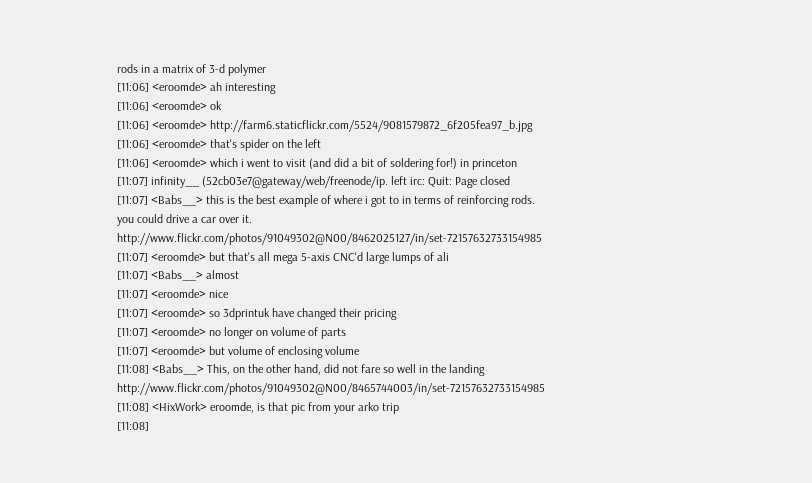rods in a matrix of 3-d polymer
[11:06] <eroomde> ah interesting
[11:06] <eroomde> ok
[11:06] <eroomde> http://farm6.staticflickr.com/5524/9081579872_6f205fea97_b.jpg
[11:06] <eroomde> that's spider on the left
[11:06] <eroomde> which i went to visit (and did a bit of soldering for!) in princeton
[11:07] infinity__ (52cb03e7@gateway/web/freenode/ip. left irc: Quit: Page closed
[11:07] <Babs__> this is the best example of where i got to in terms of reinforcing rods. you could drive a car over it. http://www.flickr.com/photos/91049302@N00/8462025127/in/set-72157632733154985
[11:07] <eroomde> but that's all mega 5-axis CNC'd large lumps of ali
[11:07] <Babs__> almost
[11:07] <eroomde> nice
[11:07] <eroomde> so 3dprintuk have changed their pricing
[11:07] <eroomde> no longer on volume of parts
[11:07] <eroomde> but volume of enclosing volume
[11:08] <Babs__> This, on the other hand, did not fare so well in the landing http://www.flickr.com/photos/91049302@N00/8465744003/in/set-72157632733154985
[11:08] <HixWork> eroomde, is that pic from your arko trip
[11:08]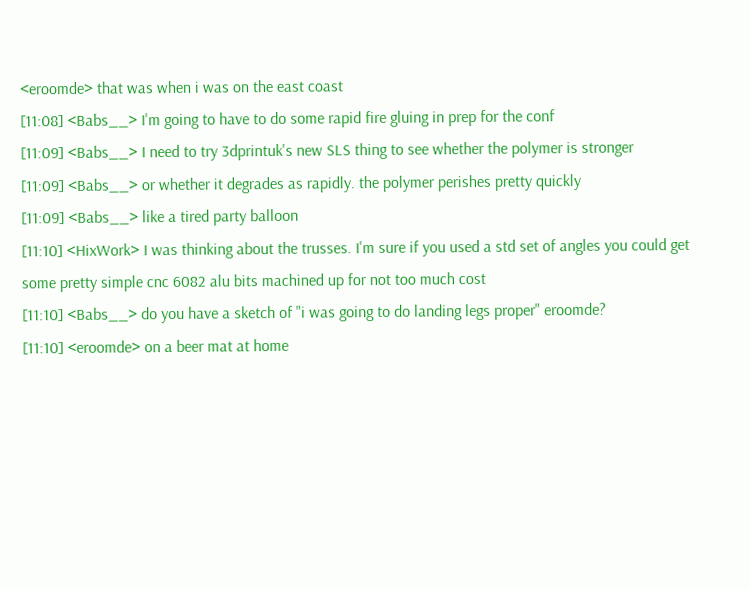<eroomde> that was when i was on the east coast
[11:08] <Babs__> I'm going to have to do some rapid fire gluing in prep for the conf
[11:09] <Babs__> I need to try 3dprintuk's new SLS thing to see whether the polymer is stronger
[11:09] <Babs__> or whether it degrades as rapidly. the polymer perishes pretty quickly
[11:09] <Babs__> like a tired party balloon
[11:10] <HixWork> I was thinking about the trusses. I'm sure if you used a std set of angles you could get some pretty simple cnc 6082 alu bits machined up for not too much cost
[11:10] <Babs__> do you have a sketch of "i was going to do landing legs proper" eroomde?
[11:10] <eroomde> on a beer mat at home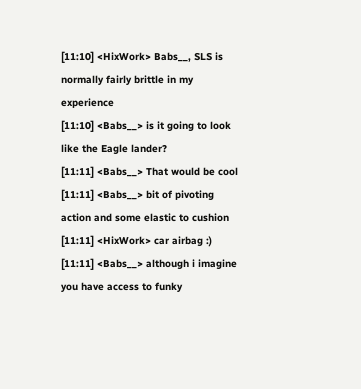[11:10] <HixWork> Babs__, SLS is normally fairly brittle in my experience
[11:10] <Babs__> is it going to look like the Eagle lander?
[11:11] <Babs__> That would be cool
[11:11] <Babs__> bit of pivoting action and some elastic to cushion
[11:11] <HixWork> car airbag :)
[11:11] <Babs__> although i imagine you have access to funky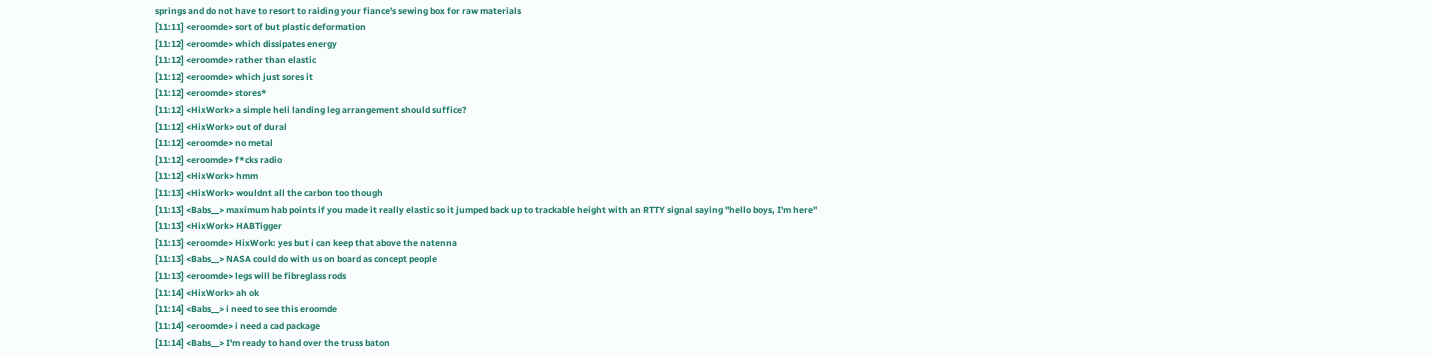springs and do not have to resort to raiding your fiance's sewing box for raw materials
[11:11] <eroomde> sort of but plastic deformation
[11:12] <eroomde> which dissipates energy
[11:12] <eroomde> rather than elastic
[11:12] <eroomde> which just sores it
[11:12] <eroomde> stores*
[11:12] <HixWork> a simple heli landing leg arrangement should suffice?
[11:12] <HixWork> out of dural
[11:12] <eroomde> no metal
[11:12] <eroomde> f*cks radio
[11:12] <HixWork> hmm
[11:13] <HixWork> wouldnt all the carbon too though
[11:13] <Babs__> maximum hab points if you made it really elastic so it jumped back up to trackable height with an RTTY signal saying "hello boys, I'm here"
[11:13] <HixWork> HABTigger
[11:13] <eroomde> HixWork: yes but i can keep that above the natenna
[11:13] <Babs__> NASA could do with us on board as concept people
[11:13] <eroomde> legs will be fibreglass rods
[11:14] <HixWork> ah ok
[11:14] <Babs__> i need to see this eroomde
[11:14] <eroomde> i need a cad package
[11:14] <Babs__> I'm ready to hand over the truss baton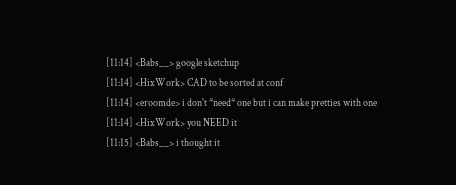[11:14] <Babs__> google sketchup
[11:14] <HixWork> CAD to be sorted at conf
[11:14] <eroomde> i don't *need* one but i can make pretties with one
[11:14] <HixWork> you NEED it
[11:15] <Babs__> i thought it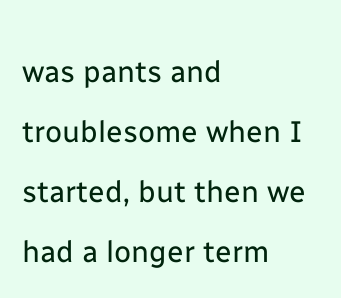was pants and troublesome when I started, but then we had a longer term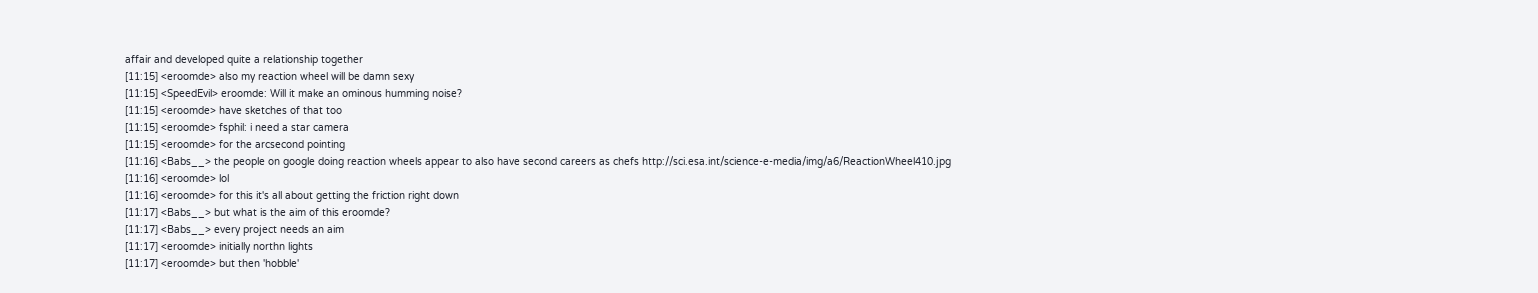affair and developed quite a relationship together
[11:15] <eroomde> also my reaction wheel will be damn sexy
[11:15] <SpeedEvil> eroomde: Will it make an ominous humming noise?
[11:15] <eroomde> have sketches of that too
[11:15] <eroomde> fsphil: i need a star camera
[11:15] <eroomde> for the arcsecond pointing
[11:16] <Babs__> the people on google doing reaction wheels appear to also have second careers as chefs http://sci.esa.int/science-e-media/img/a6/ReactionWheel410.jpg
[11:16] <eroomde> lol
[11:16] <eroomde> for this it's all about getting the friction right down
[11:17] <Babs__> but what is the aim of this eroomde?
[11:17] <Babs__> every project needs an aim
[11:17] <eroomde> initially northn lights
[11:17] <eroomde> but then 'hobble'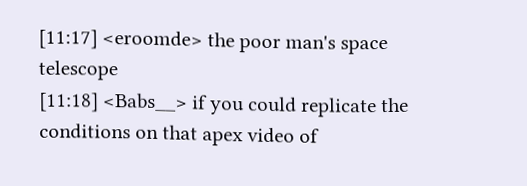[11:17] <eroomde> the poor man's space telescope
[11:18] <Babs__> if you could replicate the conditions on that apex video of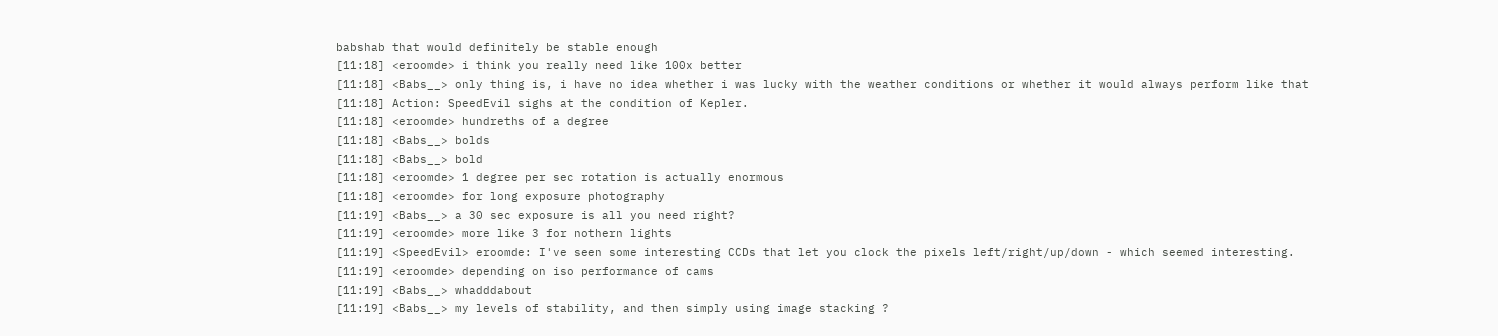babshab that would definitely be stable enough
[11:18] <eroomde> i think you really need like 100x better
[11:18] <Babs__> only thing is, i have no idea whether i was lucky with the weather conditions or whether it would always perform like that
[11:18] Action: SpeedEvil sighs at the condition of Kepler.
[11:18] <eroomde> hundreths of a degree
[11:18] <Babs__> bolds
[11:18] <Babs__> bold
[11:18] <eroomde> 1 degree per sec rotation is actually enormous
[11:18] <eroomde> for long exposure photography
[11:19] <Babs__> a 30 sec exposure is all you need right?
[11:19] <eroomde> more like 3 for nothern lights
[11:19] <SpeedEvil> eroomde: I've seen some interesting CCDs that let you clock the pixels left/right/up/down - which seemed interesting.
[11:19] <eroomde> depending on iso performance of cams
[11:19] <Babs__> whadddabout
[11:19] <Babs__> my levels of stability, and then simply using image stacking ?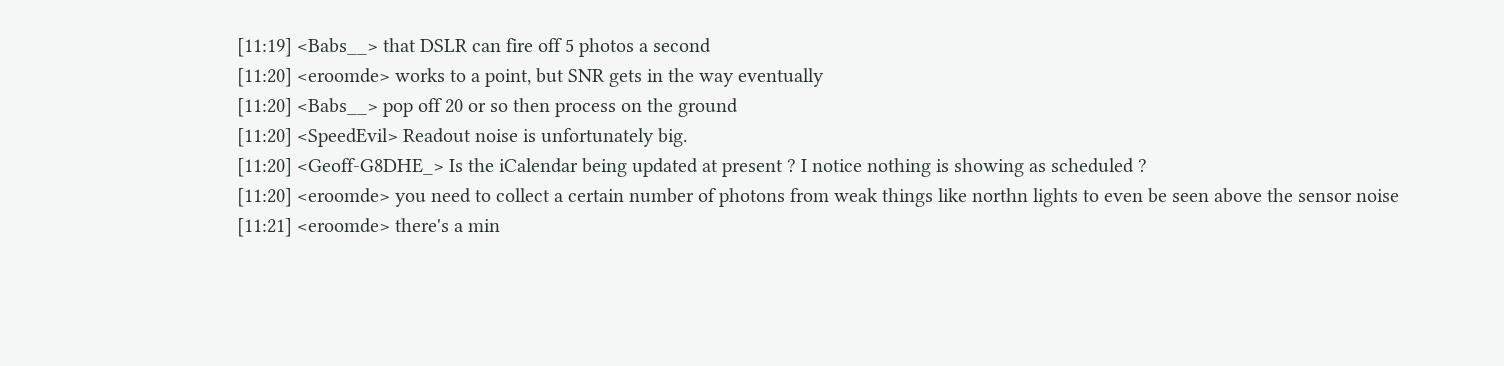[11:19] <Babs__> that DSLR can fire off 5 photos a second
[11:20] <eroomde> works to a point, but SNR gets in the way eventually
[11:20] <Babs__> pop off 20 or so then process on the ground
[11:20] <SpeedEvil> Readout noise is unfortunately big.
[11:20] <Geoff-G8DHE_> Is the iCalendar being updated at present ? I notice nothing is showing as scheduled ?
[11:20] <eroomde> you need to collect a certain number of photons from weak things like northn lights to even be seen above the sensor noise
[11:21] <eroomde> there's a min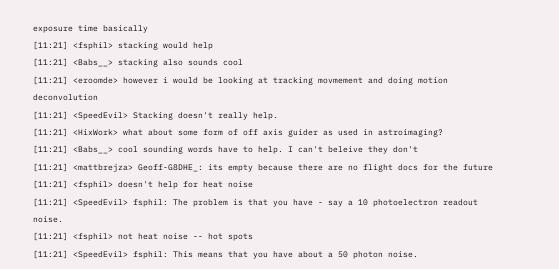exposure time basically
[11:21] <fsphil> stacking would help
[11:21] <Babs__> stacking also sounds cool
[11:21] <eroomde> however i would be looking at tracking movmement and doing motion deconvolution
[11:21] <SpeedEvil> Stacking doesn't really help.
[11:21] <HixWork> what about some form of off axis guider as used in astroimaging?
[11:21] <Babs__> cool sounding words have to help. I can't beleive they don't
[11:21] <mattbrejza> Geoff-G8DHE_: its empty because there are no flight docs for the future
[11:21] <fsphil> doesn't help for heat noise
[11:21] <SpeedEvil> fsphil: The problem is that you have - say a 10 photoelectron readout noise.
[11:21] <fsphil> not heat noise -- hot spots
[11:21] <SpeedEvil> fsphil: This means that you have about a 50 photon noise.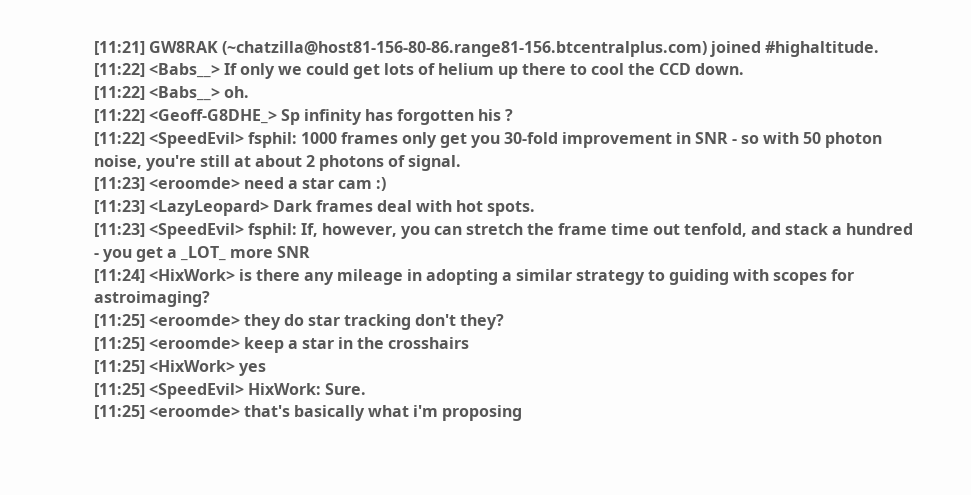[11:21] GW8RAK (~chatzilla@host81-156-80-86.range81-156.btcentralplus.com) joined #highaltitude.
[11:22] <Babs__> If only we could get lots of helium up there to cool the CCD down.
[11:22] <Babs__> oh.
[11:22] <Geoff-G8DHE_> Sp infinity has forgotten his ?
[11:22] <SpeedEvil> fsphil: 1000 frames only get you 30-fold improvement in SNR - so with 50 photon noise, you're still at about 2 photons of signal.
[11:23] <eroomde> need a star cam :)
[11:23] <LazyLeopard> Dark frames deal with hot spots.
[11:23] <SpeedEvil> fsphil: If, however, you can stretch the frame time out tenfold, and stack a hundred - you get a _LOT_ more SNR
[11:24] <HixWork> is there any mileage in adopting a similar strategy to guiding with scopes for astroimaging?
[11:25] <eroomde> they do star tracking don't they?
[11:25] <eroomde> keep a star in the crosshairs
[11:25] <HixWork> yes
[11:25] <SpeedEvil> HixWork: Sure.
[11:25] <eroomde> that's basically what i'm proposing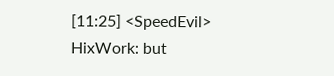[11:25] <SpeedEvil> HixWork: but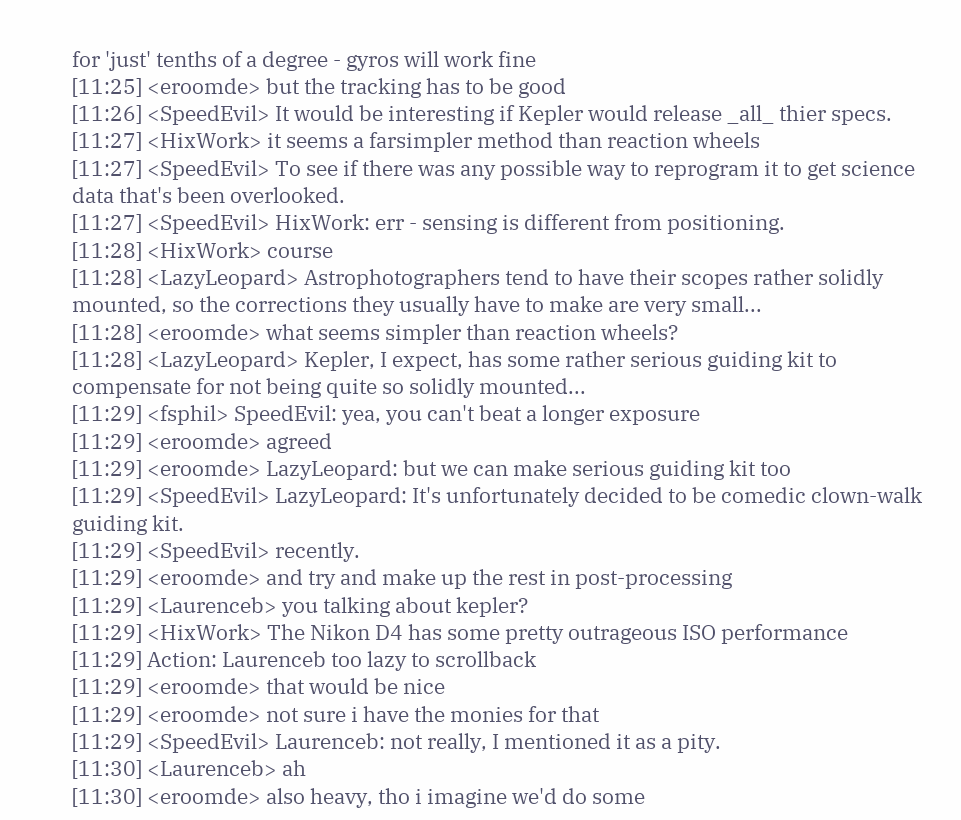for 'just' tenths of a degree - gyros will work fine
[11:25] <eroomde> but the tracking has to be good
[11:26] <SpeedEvil> It would be interesting if Kepler would release _all_ thier specs.
[11:27] <HixWork> it seems a farsimpler method than reaction wheels
[11:27] <SpeedEvil> To see if there was any possible way to reprogram it to get science data that's been overlooked.
[11:27] <SpeedEvil> HixWork: err - sensing is different from positioning.
[11:28] <HixWork> course
[11:28] <LazyLeopard> Astrophotographers tend to have their scopes rather solidly mounted, so the corrections they usually have to make are very small...
[11:28] <eroomde> what seems simpler than reaction wheels?
[11:28] <LazyLeopard> Kepler, I expect, has some rather serious guiding kit to compensate for not being quite so solidly mounted...
[11:29] <fsphil> SpeedEvil: yea, you can't beat a longer exposure
[11:29] <eroomde> agreed
[11:29] <eroomde> LazyLeopard: but we can make serious guiding kit too
[11:29] <SpeedEvil> LazyLeopard: It's unfortunately decided to be comedic clown-walk guiding kit.
[11:29] <SpeedEvil> recently.
[11:29] <eroomde> and try and make up the rest in post-processing
[11:29] <Laurenceb> you talking about kepler?
[11:29] <HixWork> The Nikon D4 has some pretty outrageous ISO performance
[11:29] Action: Laurenceb too lazy to scrollback
[11:29] <eroomde> that would be nice
[11:29] <eroomde> not sure i have the monies for that
[11:29] <SpeedEvil> Laurenceb: not really, I mentioned it as a pity.
[11:30] <Laurenceb> ah
[11:30] <eroomde> also heavy, tho i imagine we'd do some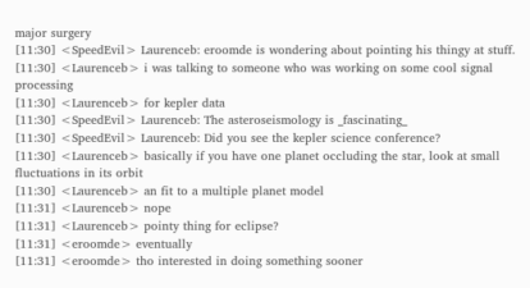major surgery
[11:30] <SpeedEvil> Laurenceb: eroomde is wondering about pointing his thingy at stuff.
[11:30] <Laurenceb> i was talking to someone who was working on some cool signal processing
[11:30] <Laurenceb> for kepler data
[11:30] <SpeedEvil> Laurenceb: The asteroseismology is _fascinating_
[11:30] <SpeedEvil> Laurenceb: Did you see the kepler science conference?
[11:30] <Laurenceb> basically if you have one planet occluding the star, look at small fluctuations in its orbit
[11:30] <Laurenceb> an fit to a multiple planet model
[11:31] <Laurenceb> nope
[11:31] <Laurenceb> pointy thing for eclipse?
[11:31] <eroomde> eventually
[11:31] <eroomde> tho interested in doing something sooner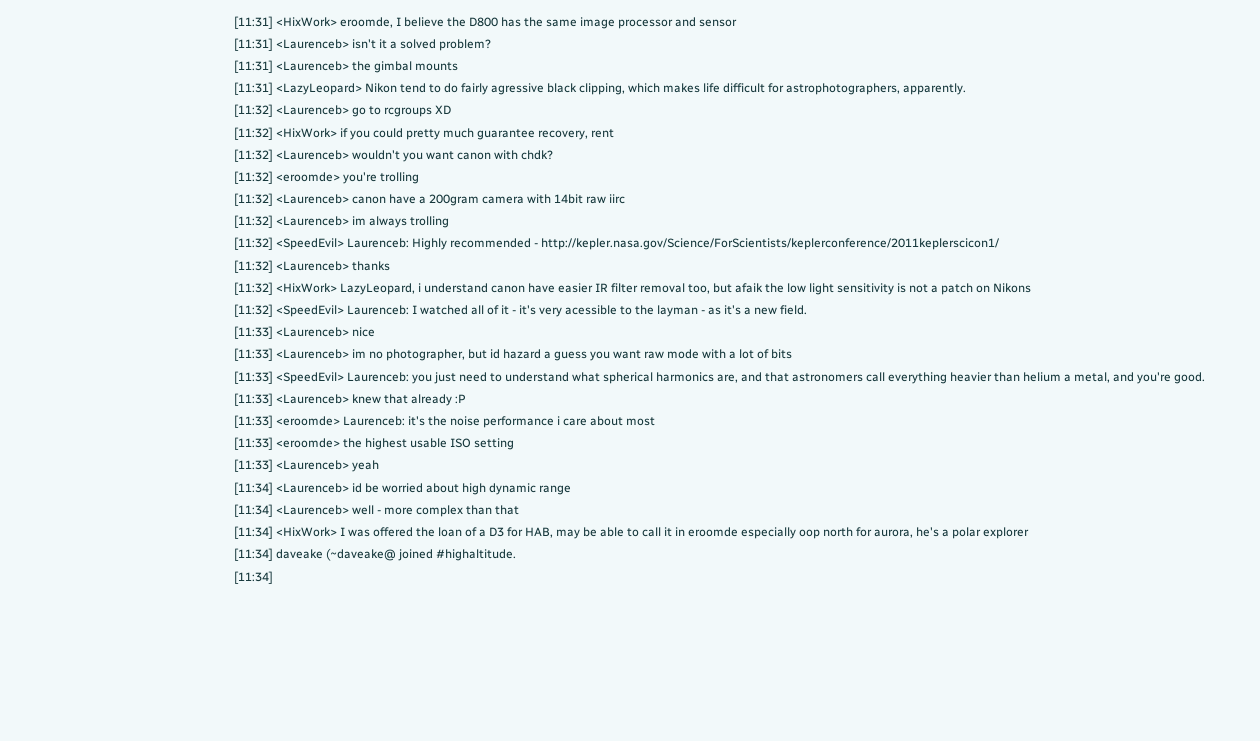[11:31] <HixWork> eroomde, I believe the D800 has the same image processor and sensor
[11:31] <Laurenceb> isn't it a solved problem?
[11:31] <Laurenceb> the gimbal mounts
[11:31] <LazyLeopard> Nikon tend to do fairly agressive black clipping, which makes life difficult for astrophotographers, apparently.
[11:32] <Laurenceb> go to rcgroups XD
[11:32] <HixWork> if you could pretty much guarantee recovery, rent
[11:32] <Laurenceb> wouldn't you want canon with chdk?
[11:32] <eroomde> you're trolling
[11:32] <Laurenceb> canon have a 200gram camera with 14bit raw iirc
[11:32] <Laurenceb> im always trolling
[11:32] <SpeedEvil> Laurenceb: Highly recommended - http://kepler.nasa.gov/Science/ForScientists/keplerconference/2011keplerscicon1/
[11:32] <Laurenceb> thanks
[11:32] <HixWork> LazyLeopard, i understand canon have easier IR filter removal too, but afaik the low light sensitivity is not a patch on Nikons
[11:32] <SpeedEvil> Laurenceb: I watched all of it - it's very acessible to the layman - as it's a new field.
[11:33] <Laurenceb> nice
[11:33] <Laurenceb> im no photographer, but id hazard a guess you want raw mode with a lot of bits
[11:33] <SpeedEvil> Laurenceb: you just need to understand what spherical harmonics are, and that astronomers call everything heavier than helium a metal, and you're good.
[11:33] <Laurenceb> knew that already :P
[11:33] <eroomde> Laurenceb: it's the noise performance i care about most
[11:33] <eroomde> the highest usable ISO setting
[11:33] <Laurenceb> yeah
[11:34] <Laurenceb> id be worried about high dynamic range
[11:34] <Laurenceb> well - more complex than that
[11:34] <HixWork> I was offered the loan of a D3 for HAB, may be able to call it in eroomde especially oop north for aurora, he's a polar explorer
[11:34] daveake (~daveake@ joined #highaltitude.
[11:34]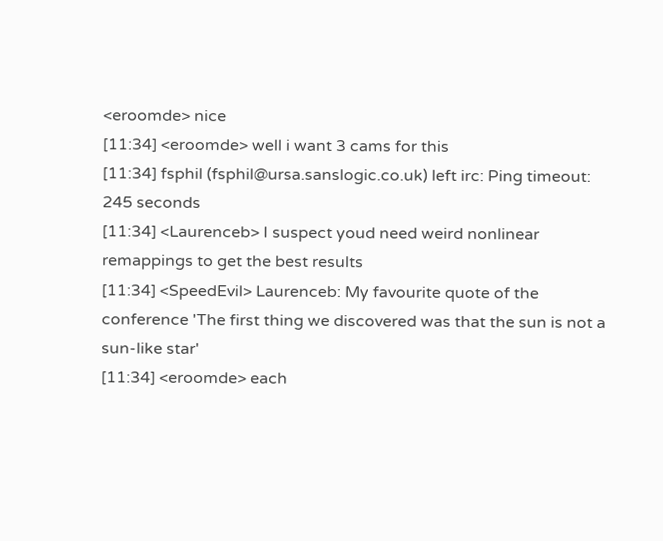<eroomde> nice
[11:34] <eroomde> well i want 3 cams for this
[11:34] fsphil (fsphil@ursa.sanslogic.co.uk) left irc: Ping timeout: 245 seconds
[11:34] <Laurenceb> I suspect youd need weird nonlinear remappings to get the best results
[11:34] <SpeedEvil> Laurenceb: My favourite quote of the conference 'The first thing we discovered was that the sun is not a sun-like star'
[11:34] <eroomde> each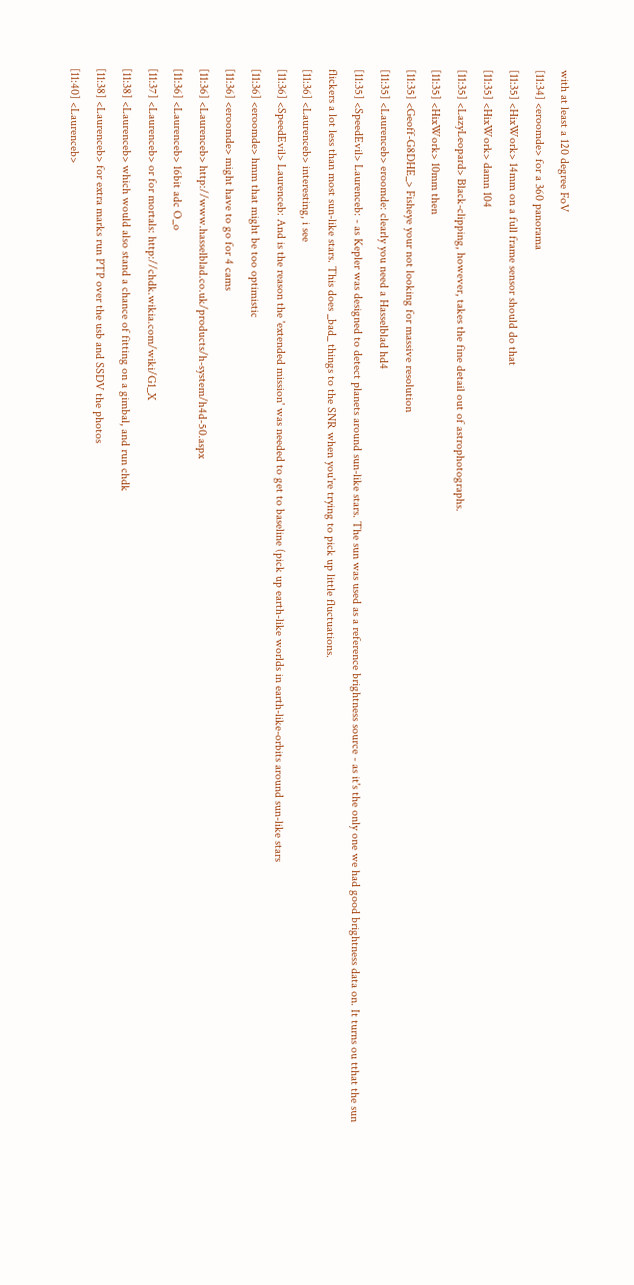with at least a 120 degree FoV
[11:34] <eroomde> for a 360 panorama
[11:35] <HixWork> 14mm on a full frame sensor should do that
[11:35] <HixWork> damn 104
[11:35] <LazyLeopard> Black-clipping, however, takes the fine detail out of astrophotographs.
[11:35] <HixWork> 10mm then
[11:35] <Geoff-G8DHE_> Fisheye your not looking for massive resolution
[11:35] <Laurenceb> eroomde: clearly you need a Hasselblad hd4
[11:35] <SpeedEvil> Laurenceb: - as Kepler was designed to detect planets around sun-like stars. The sun was used as a reference brightness source - as it's the only one we had good brightness data on. It turns ou tthat the sun flickers a lot less than most sun-like stars. This does _bad_ things to the SNR when you're trying to pick up little fluctuations.
[11:36] <Laurenceb> interesting, i see
[11:36] <SpeedEvil> Laurenceb: And is the reason the 'extended mission' was needed to get to baseline (pick up earth-like worlds in earth-like-orbits around sun-like stars
[11:36] <eroomde> hmm that might be too optimistic
[11:36] <eroomde> might have to go for 4 cams
[11:36] <Laurenceb> http://www.hasselblad.co.uk/products/h-system/h4d-50.aspx
[11:36] <Laurenceb> 16bit adc O_o
[11:37] <Laurenceb> or for mortals: http://chdk.wikia.com/wiki/G1_X
[11:38] <Laurenceb> which would also stand a chance of fitting on a gimbal, and run chdk
[11:38] <Laurenceb> for extra marks run PTP over the usb and SSDV the photos
[11:40] <Laurenceb>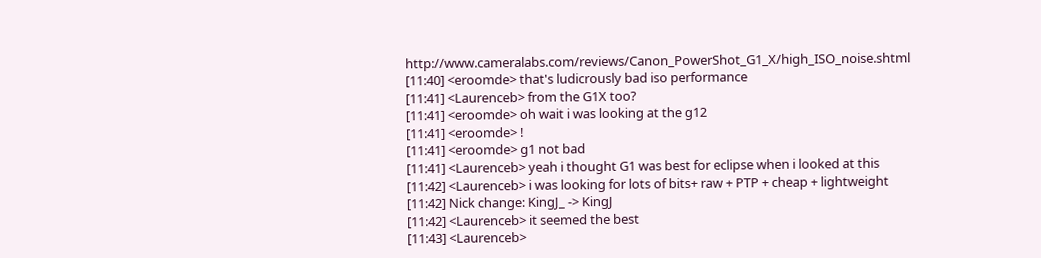http://www.cameralabs.com/reviews/Canon_PowerShot_G1_X/high_ISO_noise.shtml
[11:40] <eroomde> that's ludicrously bad iso performance
[11:41] <Laurenceb> from the G1X too?
[11:41] <eroomde> oh wait i was looking at the g12
[11:41] <eroomde> !
[11:41] <eroomde> g1 not bad
[11:41] <Laurenceb> yeah i thought G1 was best for eclipse when i looked at this
[11:42] <Laurenceb> i was looking for lots of bits+ raw + PTP + cheap + lightweight
[11:42] Nick change: KingJ_ -> KingJ
[11:42] <Laurenceb> it seemed the best
[11:43] <Laurenceb>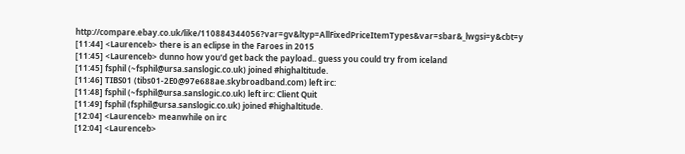http://compare.ebay.co.uk/like/110884344056?var=gv&ltyp=AllFixedPriceItemTypes&var=sbar&_lwgsi=y&cbt=y
[11:44] <Laurenceb> there is an eclipse in the Faroes in 2015
[11:45] <Laurenceb> dunno how you'd get back the payload.. guess you could try from iceland
[11:45] fsphil (~fsphil@ursa.sanslogic.co.uk) joined #highaltitude.
[11:46] TIBS01 (tibs01-2E0@97e688ae.skybroadband.com) left irc:
[11:48] fsphil (~fsphil@ursa.sanslogic.co.uk) left irc: Client Quit
[11:49] fsphil (fsphil@ursa.sanslogic.co.uk) joined #highaltitude.
[12:04] <Laurenceb> meanwhile on irc
[12:04] <Laurenceb>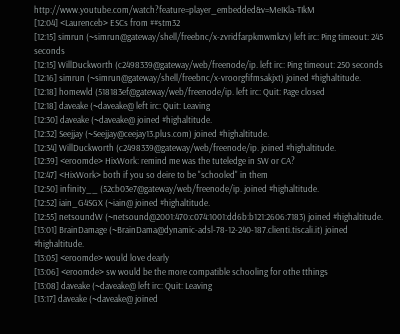http://www.youtube.com/watch?feature=player_embedded&v=MeIKla-TIkM
[12:04] <Laurenceb> ESCs from ##stm32
[12:15] simrun (~simrun@gateway/shell/freebnc/x-zvridfarpkmwmkzv) left irc: Ping timeout: 245 seconds
[12:15] WillDuckworth (c2498339@gateway/web/freenode/ip. left irc: Ping timeout: 250 seconds
[12:16] simrun (~simrun@gateway/shell/freebnc/x-vroorgfifmsakjxt) joined #highaltitude.
[12:18] homewld (518183ef@gateway/web/freenode/ip. left irc: Quit: Page closed
[12:18] daveake (~daveake@ left irc: Quit: Leaving
[12:30] daveake (~daveake@ joined #highaltitude.
[12:32] Seejjay (~Seejjay@ceejay13.plus.com) joined #highaltitude.
[12:34] WillDuckworth (c2498339@gateway/web/freenode/ip. joined #highaltitude.
[12:39] <eroomde> HixWork: remind me was the tuteledge in SW or CA?
[12:47] <HixWork> both if you so deire to be "schooled" in them
[12:50] infinity__ (52cb03e7@gateway/web/freenode/ip. joined #highaltitude.
[12:52] iain_G4SGX (~iain@ joined #highaltitude.
[12:55] netsoundW (~netsound@2001:470:c074:1001:dd6b:b121:2606:7183) joined #highaltitude.
[13:01] BrainDamage (~BrainDama@dynamic-adsl-78-12-240-187.clienti.tiscali.it) joined #highaltitude.
[13:05] <eroomde> would love dearly
[13:06] <eroomde> sw would be the more compatible schooling for othe tthings
[13:08] daveake (~daveake@ left irc: Quit: Leaving
[13:17] daveake (~daveake@ joined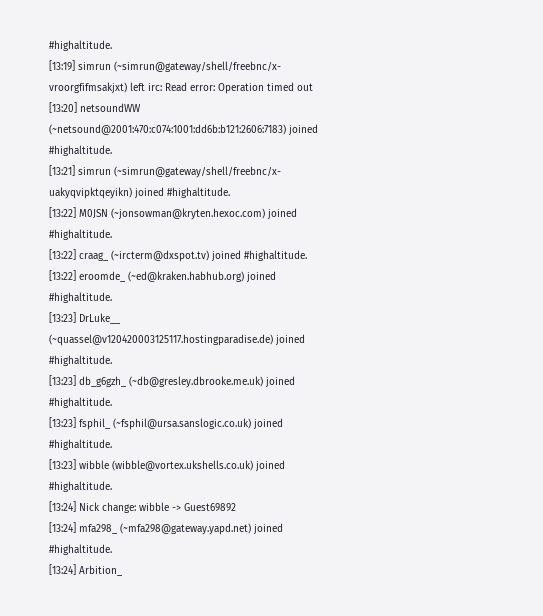#highaltitude.
[13:19] simrun (~simrun@gateway/shell/freebnc/x-vroorgfifmsakjxt) left irc: Read error: Operation timed out
[13:20] netsoundWW (~netsound@2001:470:c074:1001:dd6b:b121:2606:7183) joined #highaltitude.
[13:21] simrun (~simrun@gateway/shell/freebnc/x-uakyqvipktqeyikn) joined #highaltitude.
[13:22] M0JSN (~jonsowman@kryten.hexoc.com) joined #highaltitude.
[13:22] craag_ (~ircterm@dxspot.tv) joined #highaltitude.
[13:22] eroomde_ (~ed@kraken.habhub.org) joined #highaltitude.
[13:23] DrLuke__ (~quassel@v120420003125117.hostingparadise.de) joined #highaltitude.
[13:23] db_g6gzh_ (~db@gresley.dbrooke.me.uk) joined #highaltitude.
[13:23] fsphil_ (~fsphil@ursa.sanslogic.co.uk) joined #highaltitude.
[13:23] wibble (wibble@vortex.ukshells.co.uk) joined #highaltitude.
[13:24] Nick change: wibble -> Guest69892
[13:24] mfa298_ (~mfa298@gateway.yapd.net) joined #highaltitude.
[13:24] Arbition_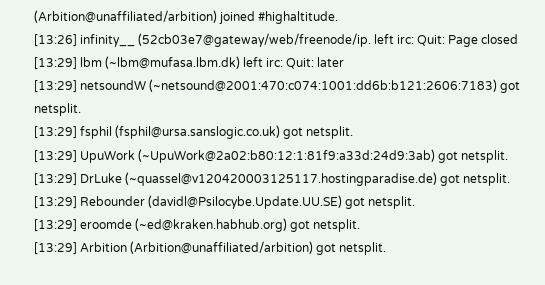(Arbition@unaffiliated/arbition) joined #highaltitude.
[13:26] infinity__ (52cb03e7@gateway/web/freenode/ip. left irc: Quit: Page closed
[13:29] lbm (~lbm@mufasa.lbm.dk) left irc: Quit: later
[13:29] netsoundW (~netsound@2001:470:c074:1001:dd6b:b121:2606:7183) got netsplit.
[13:29] fsphil (fsphil@ursa.sanslogic.co.uk) got netsplit.
[13:29] UpuWork (~UpuWork@2a02:b80:12:1:81f9:a33d:24d9:3ab) got netsplit.
[13:29] DrLuke (~quassel@v120420003125117.hostingparadise.de) got netsplit.
[13:29] Rebounder (davidl@Psilocybe.Update.UU.SE) got netsplit.
[13:29] eroomde (~ed@kraken.habhub.org) got netsplit.
[13:29] Arbition (Arbition@unaffiliated/arbition) got netsplit.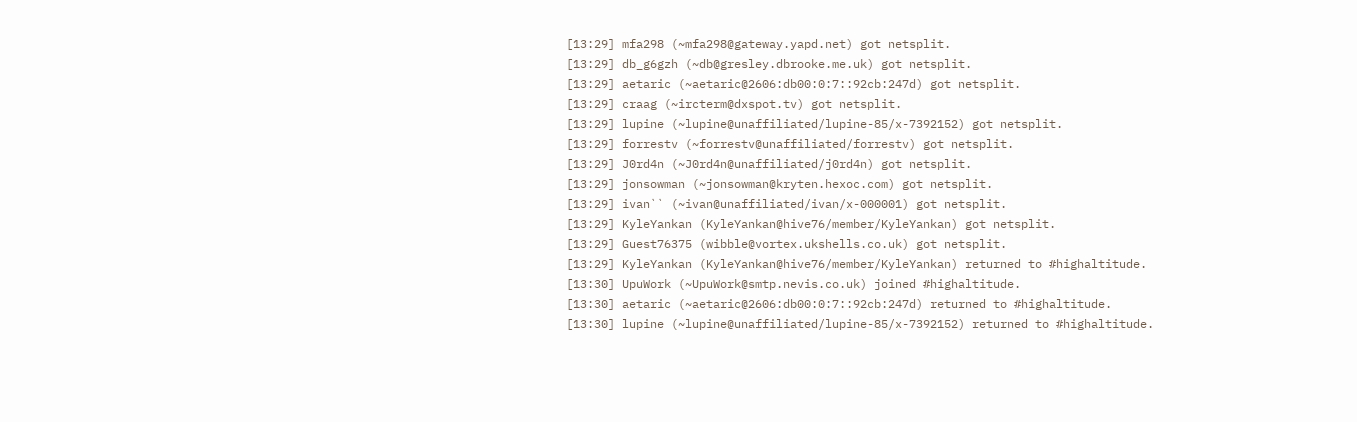[13:29] mfa298 (~mfa298@gateway.yapd.net) got netsplit.
[13:29] db_g6gzh (~db@gresley.dbrooke.me.uk) got netsplit.
[13:29] aetaric (~aetaric@2606:db00:0:7::92cb:247d) got netsplit.
[13:29] craag (~ircterm@dxspot.tv) got netsplit.
[13:29] lupine (~lupine@unaffiliated/lupine-85/x-7392152) got netsplit.
[13:29] forrestv (~forrestv@unaffiliated/forrestv) got netsplit.
[13:29] J0rd4n (~J0rd4n@unaffiliated/j0rd4n) got netsplit.
[13:29] jonsowman (~jonsowman@kryten.hexoc.com) got netsplit.
[13:29] ivan`` (~ivan@unaffiliated/ivan/x-000001) got netsplit.
[13:29] KyleYankan (KyleYankan@hive76/member/KyleYankan) got netsplit.
[13:29] Guest76375 (wibble@vortex.ukshells.co.uk) got netsplit.
[13:29] KyleYankan (KyleYankan@hive76/member/KyleYankan) returned to #highaltitude.
[13:30] UpuWork (~UpuWork@smtp.nevis.co.uk) joined #highaltitude.
[13:30] aetaric (~aetaric@2606:db00:0:7::92cb:247d) returned to #highaltitude.
[13:30] lupine (~lupine@unaffiliated/lupine-85/x-7392152) returned to #highaltitude.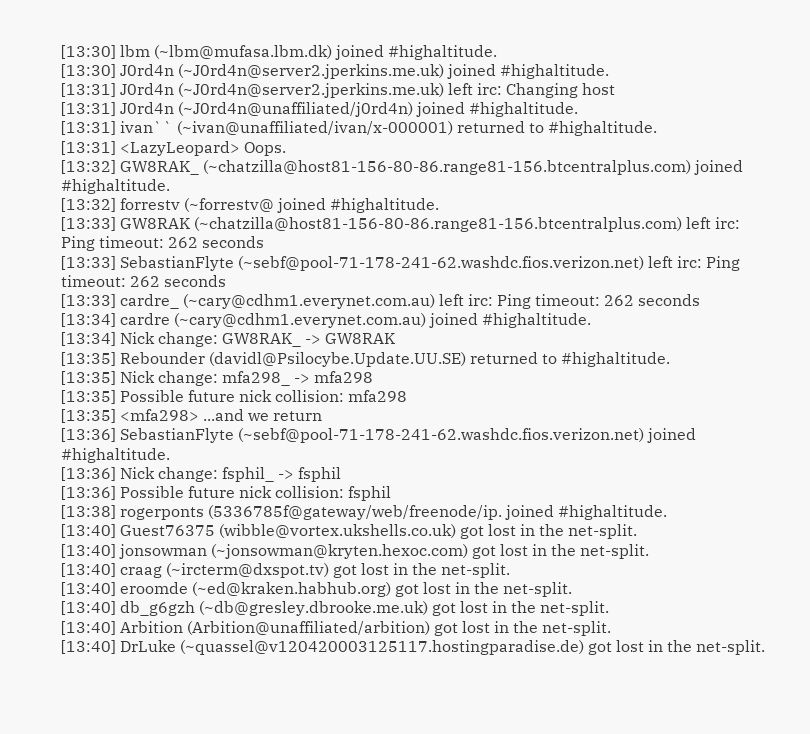[13:30] lbm (~lbm@mufasa.lbm.dk) joined #highaltitude.
[13:30] J0rd4n (~J0rd4n@server2.jperkins.me.uk) joined #highaltitude.
[13:31] J0rd4n (~J0rd4n@server2.jperkins.me.uk) left irc: Changing host
[13:31] J0rd4n (~J0rd4n@unaffiliated/j0rd4n) joined #highaltitude.
[13:31] ivan`` (~ivan@unaffiliated/ivan/x-000001) returned to #highaltitude.
[13:31] <LazyLeopard> Oops.
[13:32] GW8RAK_ (~chatzilla@host81-156-80-86.range81-156.btcentralplus.com) joined #highaltitude.
[13:32] forrestv (~forrestv@ joined #highaltitude.
[13:33] GW8RAK (~chatzilla@host81-156-80-86.range81-156.btcentralplus.com) left irc: Ping timeout: 262 seconds
[13:33] SebastianFlyte (~sebf@pool-71-178-241-62.washdc.fios.verizon.net) left irc: Ping timeout: 262 seconds
[13:33] cardre_ (~cary@cdhm1.everynet.com.au) left irc: Ping timeout: 262 seconds
[13:34] cardre (~cary@cdhm1.everynet.com.au) joined #highaltitude.
[13:34] Nick change: GW8RAK_ -> GW8RAK
[13:35] Rebounder (davidl@Psilocybe.Update.UU.SE) returned to #highaltitude.
[13:35] Nick change: mfa298_ -> mfa298
[13:35] Possible future nick collision: mfa298
[13:35] <mfa298> ...and we return
[13:36] SebastianFlyte (~sebf@pool-71-178-241-62.washdc.fios.verizon.net) joined #highaltitude.
[13:36] Nick change: fsphil_ -> fsphil
[13:36] Possible future nick collision: fsphil
[13:38] rogerponts (5336785f@gateway/web/freenode/ip. joined #highaltitude.
[13:40] Guest76375 (wibble@vortex.ukshells.co.uk) got lost in the net-split.
[13:40] jonsowman (~jonsowman@kryten.hexoc.com) got lost in the net-split.
[13:40] craag (~ircterm@dxspot.tv) got lost in the net-split.
[13:40] eroomde (~ed@kraken.habhub.org) got lost in the net-split.
[13:40] db_g6gzh (~db@gresley.dbrooke.me.uk) got lost in the net-split.
[13:40] Arbition (Arbition@unaffiliated/arbition) got lost in the net-split.
[13:40] DrLuke (~quassel@v120420003125117.hostingparadise.de) got lost in the net-split.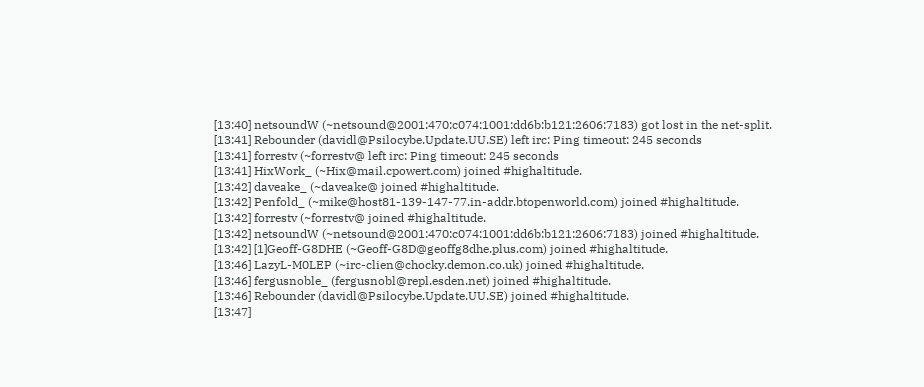[13:40] netsoundW (~netsound@2001:470:c074:1001:dd6b:b121:2606:7183) got lost in the net-split.
[13:41] Rebounder (davidl@Psilocybe.Update.UU.SE) left irc: Ping timeout: 245 seconds
[13:41] forrestv (~forrestv@ left irc: Ping timeout: 245 seconds
[13:41] HixWork_ (~Hix@mail.cpowert.com) joined #highaltitude.
[13:42] daveake_ (~daveake@ joined #highaltitude.
[13:42] Penfold_ (~mike@host81-139-147-77.in-addr.btopenworld.com) joined #highaltitude.
[13:42] forrestv (~forrestv@ joined #highaltitude.
[13:42] netsoundW (~netsound@2001:470:c074:1001:dd6b:b121:2606:7183) joined #highaltitude.
[13:42] [1]Geoff-G8DHE (~Geoff-G8D@geoffg8dhe.plus.com) joined #highaltitude.
[13:46] LazyL-M0LEP (~irc-clien@chocky.demon.co.uk) joined #highaltitude.
[13:46] fergusnoble_ (fergusnobl@repl.esden.net) joined #highaltitude.
[13:46] Rebounder (davidl@Psilocybe.Update.UU.SE) joined #highaltitude.
[13:47]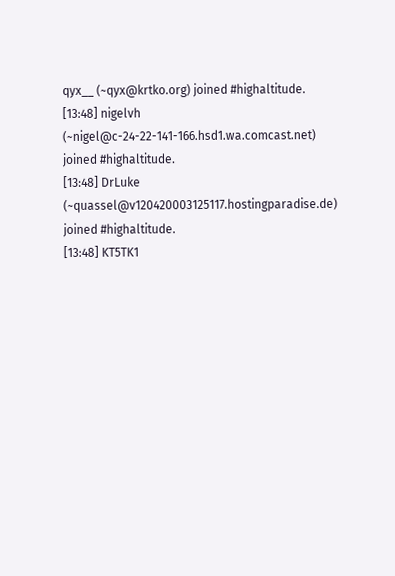qyx__ (~qyx@krtko.org) joined #highaltitude.
[13:48] nigelvh (~nigel@c-24-22-141-166.hsd1.wa.comcast.net) joined #highaltitude.
[13:48] DrLuke (~quassel@v120420003125117.hostingparadise.de) joined #highaltitude.
[13:48] KT5TK1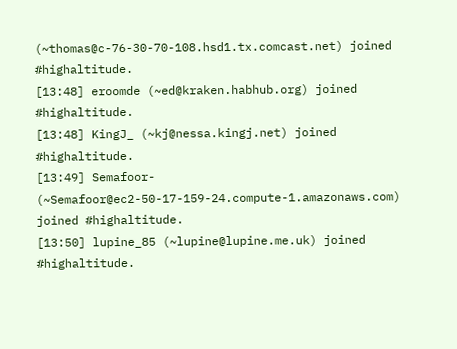(~thomas@c-76-30-70-108.hsd1.tx.comcast.net) joined #highaltitude.
[13:48] eroomde (~ed@kraken.habhub.org) joined #highaltitude.
[13:48] KingJ_ (~kj@nessa.kingj.net) joined #highaltitude.
[13:49] Semafoor- (~Semafoor@ec2-50-17-159-24.compute-1.amazonaws.com) joined #highaltitude.
[13:50] lupine_85 (~lupine@lupine.me.uk) joined #highaltitude.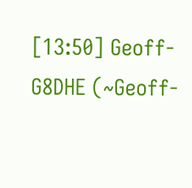[13:50] Geoff-G8DHE (~Geoff-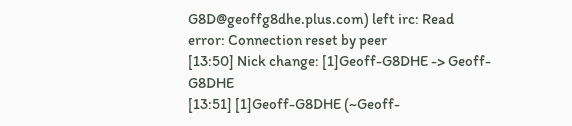G8D@geoffg8dhe.plus.com) left irc: Read error: Connection reset by peer
[13:50] Nick change: [1]Geoff-G8DHE -> Geoff-G8DHE
[13:51] [1]Geoff-G8DHE (~Geoff-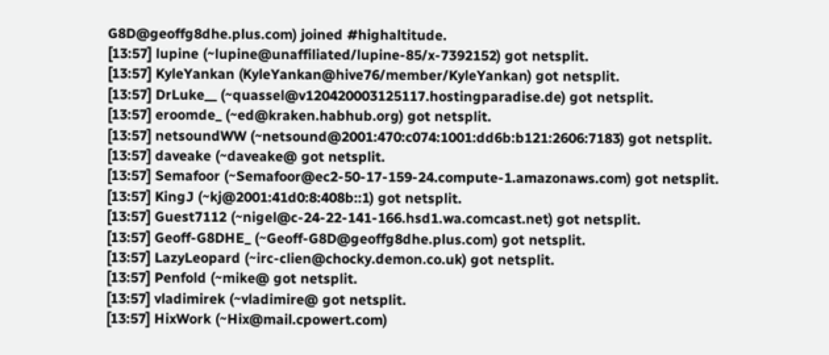G8D@geoffg8dhe.plus.com) joined #highaltitude.
[13:57] lupine (~lupine@unaffiliated/lupine-85/x-7392152) got netsplit.
[13:57] KyleYankan (KyleYankan@hive76/member/KyleYankan) got netsplit.
[13:57] DrLuke__ (~quassel@v120420003125117.hostingparadise.de) got netsplit.
[13:57] eroomde_ (~ed@kraken.habhub.org) got netsplit.
[13:57] netsoundWW (~netsound@2001:470:c074:1001:dd6b:b121:2606:7183) got netsplit.
[13:57] daveake (~daveake@ got netsplit.
[13:57] Semafoor (~Semafoor@ec2-50-17-159-24.compute-1.amazonaws.com) got netsplit.
[13:57] KingJ (~kj@2001:41d0:8:408b::1) got netsplit.
[13:57] Guest7112 (~nigel@c-24-22-141-166.hsd1.wa.comcast.net) got netsplit.
[13:57] Geoff-G8DHE_ (~Geoff-G8D@geoffg8dhe.plus.com) got netsplit.
[13:57] LazyLeopard (~irc-clien@chocky.demon.co.uk) got netsplit.
[13:57] Penfold (~mike@ got netsplit.
[13:57] vladimirek (~vladimire@ got netsplit.
[13:57] HixWork (~Hix@mail.cpowert.com)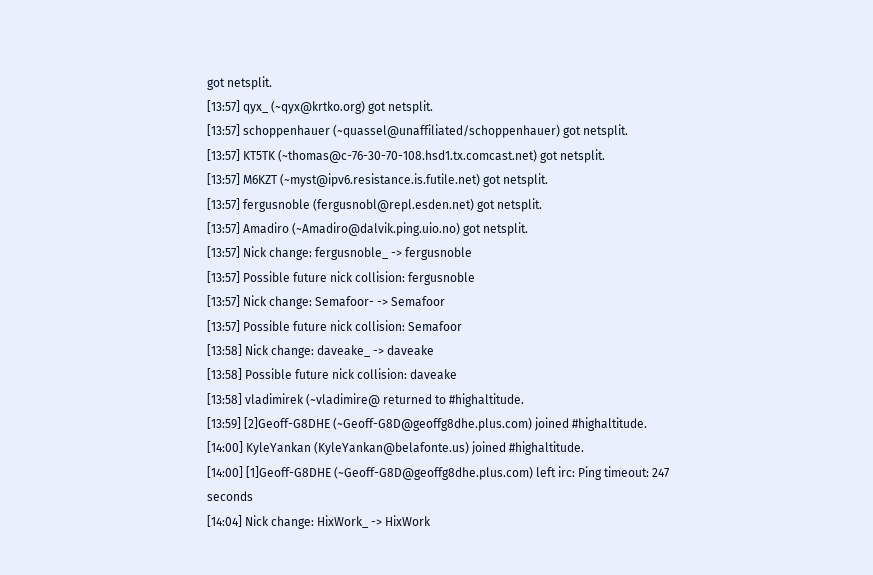got netsplit.
[13:57] qyx_ (~qyx@krtko.org) got netsplit.
[13:57] schoppenhauer (~quassel@unaffiliated/schoppenhauer) got netsplit.
[13:57] KT5TK (~thomas@c-76-30-70-108.hsd1.tx.comcast.net) got netsplit.
[13:57] M6KZT (~myst@ipv6.resistance.is.futile.net) got netsplit.
[13:57] fergusnoble (fergusnobl@repl.esden.net) got netsplit.
[13:57] Amadiro (~Amadiro@dalvik.ping.uio.no) got netsplit.
[13:57] Nick change: fergusnoble_ -> fergusnoble
[13:57] Possible future nick collision: fergusnoble
[13:57] Nick change: Semafoor- -> Semafoor
[13:57] Possible future nick collision: Semafoor
[13:58] Nick change: daveake_ -> daveake
[13:58] Possible future nick collision: daveake
[13:58] vladimirek (~vladimire@ returned to #highaltitude.
[13:59] [2]Geoff-G8DHE (~Geoff-G8D@geoffg8dhe.plus.com) joined #highaltitude.
[14:00] KyleYankan (KyleYankan@belafonte.us) joined #highaltitude.
[14:00] [1]Geoff-G8DHE (~Geoff-G8D@geoffg8dhe.plus.com) left irc: Ping timeout: 247 seconds
[14:04] Nick change: HixWork_ -> HixWork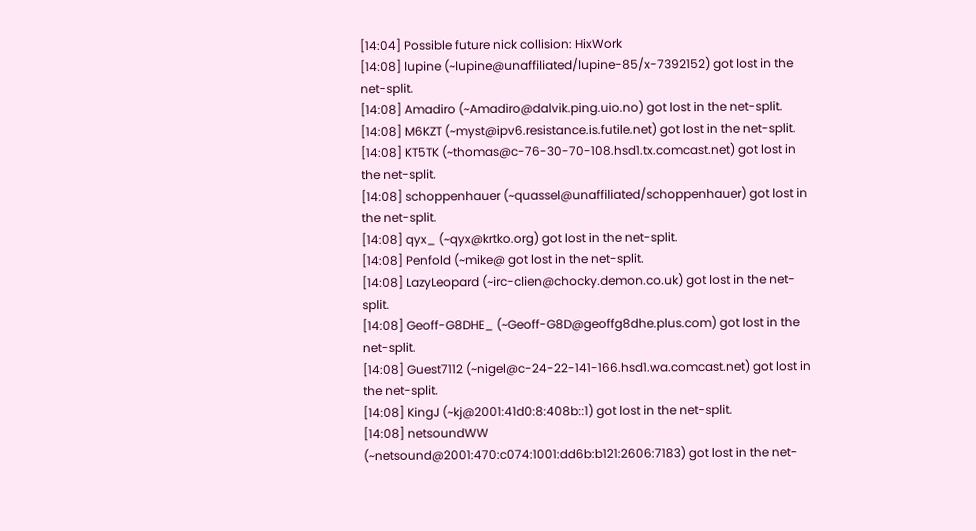[14:04] Possible future nick collision: HixWork
[14:08] lupine (~lupine@unaffiliated/lupine-85/x-7392152) got lost in the net-split.
[14:08] Amadiro (~Amadiro@dalvik.ping.uio.no) got lost in the net-split.
[14:08] M6KZT (~myst@ipv6.resistance.is.futile.net) got lost in the net-split.
[14:08] KT5TK (~thomas@c-76-30-70-108.hsd1.tx.comcast.net) got lost in the net-split.
[14:08] schoppenhauer (~quassel@unaffiliated/schoppenhauer) got lost in the net-split.
[14:08] qyx_ (~qyx@krtko.org) got lost in the net-split.
[14:08] Penfold (~mike@ got lost in the net-split.
[14:08] LazyLeopard (~irc-clien@chocky.demon.co.uk) got lost in the net-split.
[14:08] Geoff-G8DHE_ (~Geoff-G8D@geoffg8dhe.plus.com) got lost in the net-split.
[14:08] Guest7112 (~nigel@c-24-22-141-166.hsd1.wa.comcast.net) got lost in the net-split.
[14:08] KingJ (~kj@2001:41d0:8:408b::1) got lost in the net-split.
[14:08] netsoundWW (~netsound@2001:470:c074:1001:dd6b:b121:2606:7183) got lost in the net-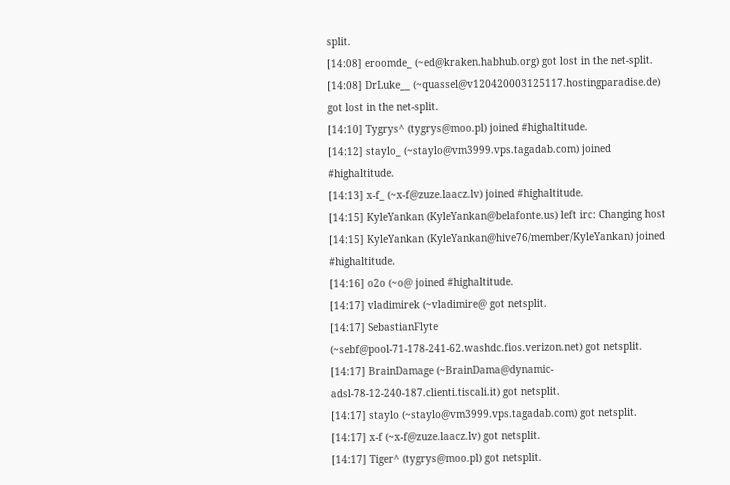split.
[14:08] eroomde_ (~ed@kraken.habhub.org) got lost in the net-split.
[14:08] DrLuke__ (~quassel@v120420003125117.hostingparadise.de) got lost in the net-split.
[14:10] Tygrys^ (tygrys@moo.pl) joined #highaltitude.
[14:12] staylo_ (~staylo@vm3999.vps.tagadab.com) joined #highaltitude.
[14:13] x-f_ (~x-f@zuze.laacz.lv) joined #highaltitude.
[14:15] KyleYankan (KyleYankan@belafonte.us) left irc: Changing host
[14:15] KyleYankan (KyleYankan@hive76/member/KyleYankan) joined #highaltitude.
[14:16] o2o (~o@ joined #highaltitude.
[14:17] vladimirek (~vladimire@ got netsplit.
[14:17] SebastianFlyte (~sebf@pool-71-178-241-62.washdc.fios.verizon.net) got netsplit.
[14:17] BrainDamage (~BrainDama@dynamic-adsl-78-12-240-187.clienti.tiscali.it) got netsplit.
[14:17] staylo (~staylo@vm3999.vps.tagadab.com) got netsplit.
[14:17] x-f (~x-f@zuze.laacz.lv) got netsplit.
[14:17] Tiger^ (tygrys@moo.pl) got netsplit.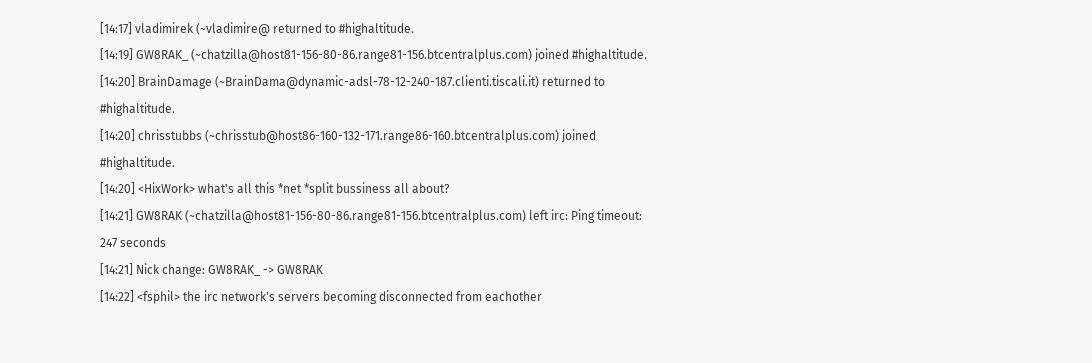[14:17] vladimirek (~vladimire@ returned to #highaltitude.
[14:19] GW8RAK_ (~chatzilla@host81-156-80-86.range81-156.btcentralplus.com) joined #highaltitude.
[14:20] BrainDamage (~BrainDama@dynamic-adsl-78-12-240-187.clienti.tiscali.it) returned to #highaltitude.
[14:20] chrisstubbs (~chrisstub@host86-160-132-171.range86-160.btcentralplus.com) joined #highaltitude.
[14:20] <HixWork> what's all this *net *split bussiness all about?
[14:21] GW8RAK (~chatzilla@host81-156-80-86.range81-156.btcentralplus.com) left irc: Ping timeout: 247 seconds
[14:21] Nick change: GW8RAK_ -> GW8RAK
[14:22] <fsphil> the irc network's servers becoming disconnected from eachother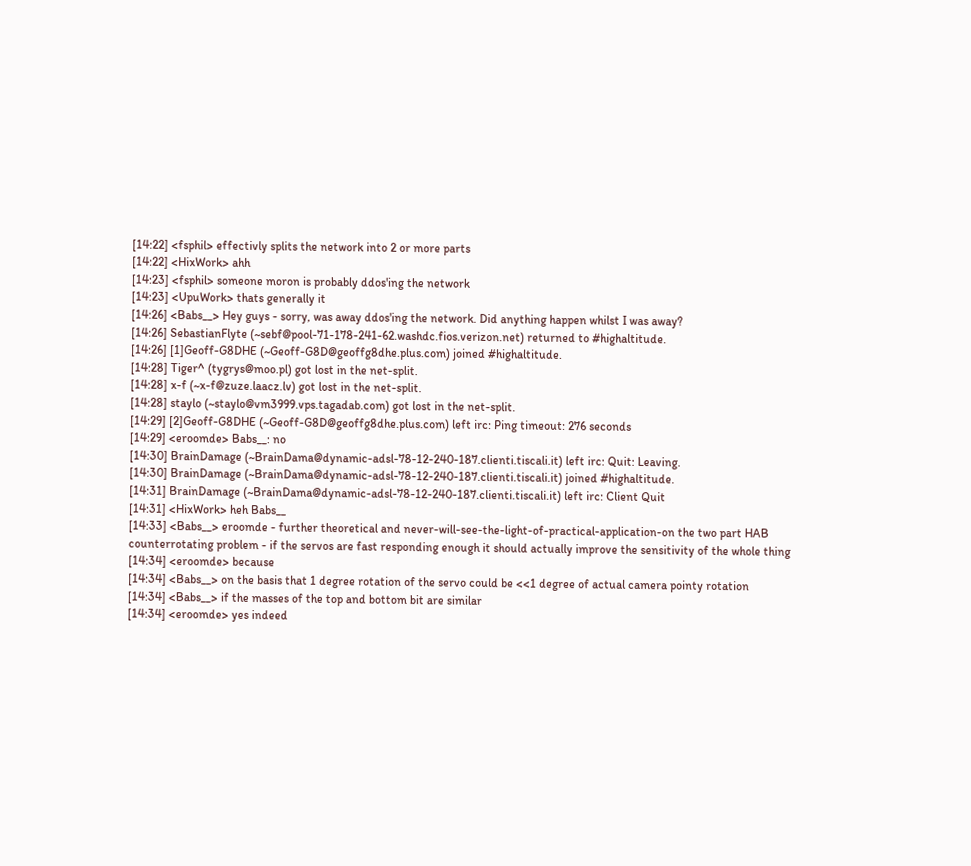[14:22] <fsphil> effectivly splits the network into 2 or more parts
[14:22] <HixWork> ahh
[14:23] <fsphil> someone moron is probably ddos'ing the network
[14:23] <UpuWork> thats generally it
[14:26] <Babs__> Hey guys - sorry, was away ddos'ing the network. Did anything happen whilst I was away?
[14:26] SebastianFlyte (~sebf@pool-71-178-241-62.washdc.fios.verizon.net) returned to #highaltitude.
[14:26] [1]Geoff-G8DHE (~Geoff-G8D@geoffg8dhe.plus.com) joined #highaltitude.
[14:28] Tiger^ (tygrys@moo.pl) got lost in the net-split.
[14:28] x-f (~x-f@zuze.laacz.lv) got lost in the net-split.
[14:28] staylo (~staylo@vm3999.vps.tagadab.com) got lost in the net-split.
[14:29] [2]Geoff-G8DHE (~Geoff-G8D@geoffg8dhe.plus.com) left irc: Ping timeout: 276 seconds
[14:29] <eroomde> Babs__: no
[14:30] BrainDamage (~BrainDama@dynamic-adsl-78-12-240-187.clienti.tiscali.it) left irc: Quit: Leaving.
[14:30] BrainDamage (~BrainDama@dynamic-adsl-78-12-240-187.clienti.tiscali.it) joined #highaltitude.
[14:31] BrainDamage (~BrainDama@dynamic-adsl-78-12-240-187.clienti.tiscali.it) left irc: Client Quit
[14:31] <HixWork> heh Babs__
[14:33] <Babs__> eroomde - further theoretical and never-will-see-the-light-of-practical-application-on the two part HAB counterrotating problem - if the servos are fast responding enough it should actually improve the sensitivity of the whole thing
[14:34] <eroomde> because
[14:34] <Babs__> on the basis that 1 degree rotation of the servo could be <<1 degree of actual camera pointy rotation
[14:34] <Babs__> if the masses of the top and bottom bit are similar
[14:34] <eroomde> yes indeed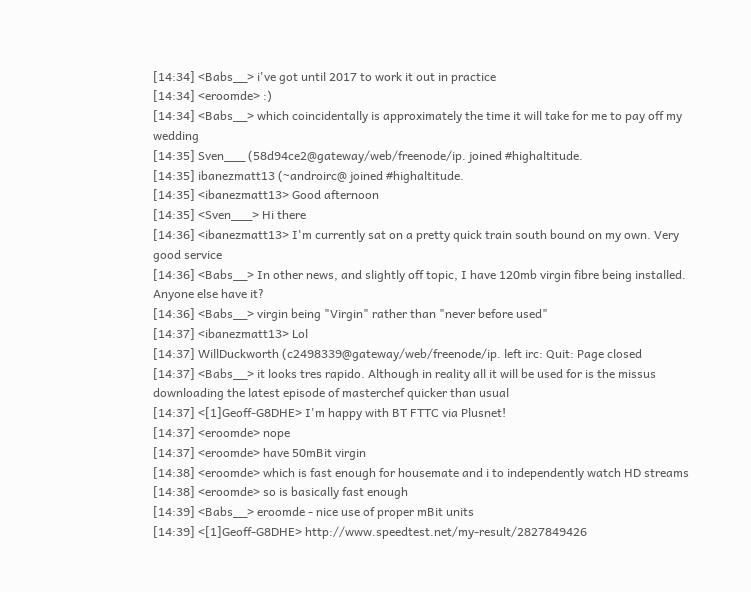[14:34] <Babs__> i've got until 2017 to work it out in practice
[14:34] <eroomde> :)
[14:34] <Babs__> which coincidentally is approximately the time it will take for me to pay off my wedding
[14:35] Sven___ (58d94ce2@gateway/web/freenode/ip. joined #highaltitude.
[14:35] ibanezmatt13 (~androirc@ joined #highaltitude.
[14:35] <ibanezmatt13> Good afternoon
[14:35] <Sven___> Hi there
[14:36] <ibanezmatt13> I'm currently sat on a pretty quick train south bound on my own. Very good service
[14:36] <Babs__> In other news, and slightly off topic, I have 120mb virgin fibre being installed. Anyone else have it?
[14:36] <Babs__> virgin being "Virgin" rather than "never before used"
[14:37] <ibanezmatt13> Lol
[14:37] WillDuckworth (c2498339@gateway/web/freenode/ip. left irc: Quit: Page closed
[14:37] <Babs__> it looks tres rapido. Although in reality all it will be used for is the missus downloading the latest episode of masterchef quicker than usual
[14:37] <[1]Geoff-G8DHE> I'm happy with BT FTTC via Plusnet!
[14:37] <eroomde> nope
[14:37] <eroomde> have 50mBit virgin
[14:38] <eroomde> which is fast enough for housemate and i to independently watch HD streams
[14:38] <eroomde> so is basically fast enough
[14:39] <Babs__> eroomde - nice use of proper mBit units
[14:39] <[1]Geoff-G8DHE> http://www.speedtest.net/my-result/2827849426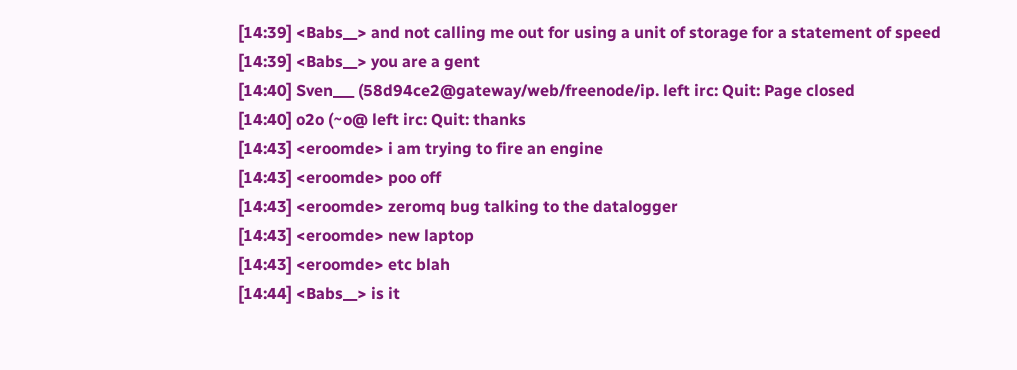[14:39] <Babs__> and not calling me out for using a unit of storage for a statement of speed
[14:39] <Babs__> you are a gent
[14:40] Sven___ (58d94ce2@gateway/web/freenode/ip. left irc: Quit: Page closed
[14:40] o2o (~o@ left irc: Quit: thanks
[14:43] <eroomde> i am trying to fire an engine
[14:43] <eroomde> poo off
[14:43] <eroomde> zeromq bug talking to the datalogger
[14:43] <eroomde> new laptop
[14:43] <eroomde> etc blah
[14:44] <Babs__> is it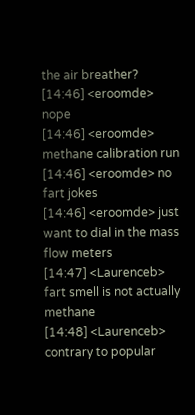the air breather?
[14:46] <eroomde> nope
[14:46] <eroomde> methane calibration run
[14:46] <eroomde> no fart jokes
[14:46] <eroomde> just want to dial in the mass flow meters
[14:47] <Laurenceb> fart smell is not actually methane
[14:48] <Laurenceb> contrary to popular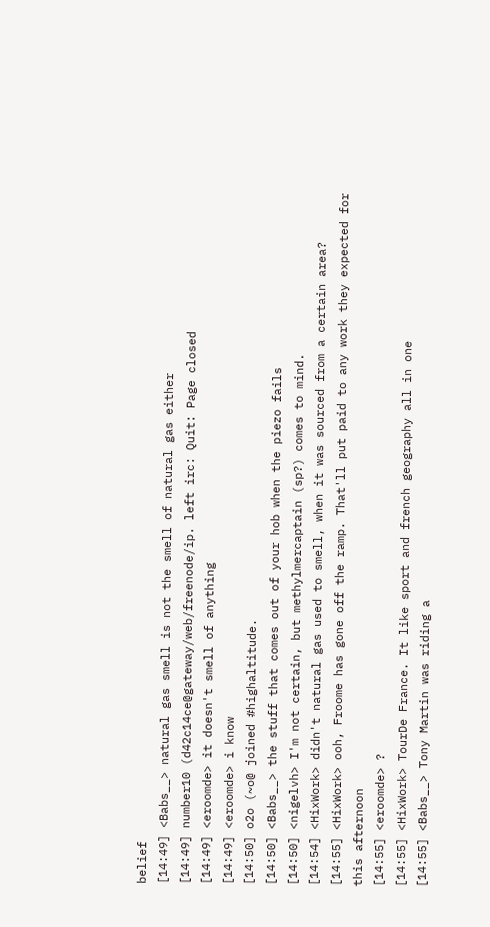belief
[14:49] <Babs__> natural gas smell is not the smell of natural gas either
[14:49] number10 (d42c14ce@gateway/web/freenode/ip. left irc: Quit: Page closed
[14:49] <eroomde> it doesn't smell of anything
[14:49] <eroomde> i know
[14:50] o2o (~o@ joined #highaltitude.
[14:50] <Babs__> the stuff that comes out of your hob when the piezo fails
[14:50] <nigelvh> I'm not certain, but methylmercaptain (sp?) comes to mind.
[14:54] <HixWork> didn't natural gas used to smell, when it was sourced from a certain area?
[14:55] <HixWork> ooh, Froome has gone off the ramp. That'll put paid to any work they expected for this afternoon
[14:55] <eroomde> ?
[14:55] <HixWork> TourDe France. It like sport and french geography all in one
[14:55] <Babs__> Tony Martin was riding a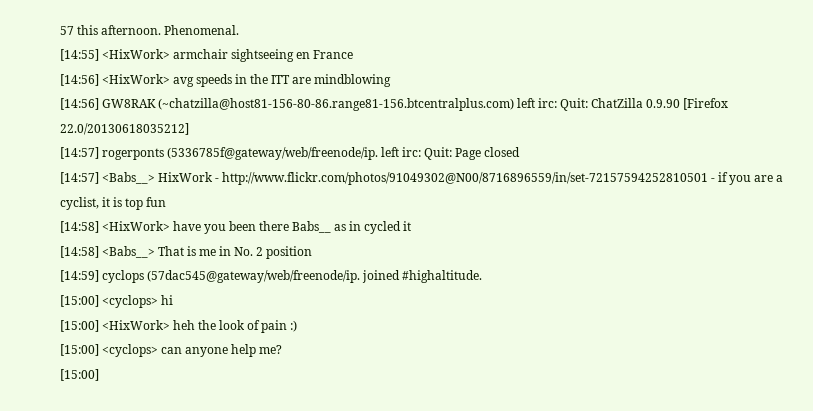57 this afternoon. Phenomenal.
[14:55] <HixWork> armchair sightseeing en France
[14:56] <HixWork> avg speeds in the ITT are mindblowing
[14:56] GW8RAK (~chatzilla@host81-156-80-86.range81-156.btcentralplus.com) left irc: Quit: ChatZilla 0.9.90 [Firefox 22.0/20130618035212]
[14:57] rogerponts (5336785f@gateway/web/freenode/ip. left irc: Quit: Page closed
[14:57] <Babs__> HixWork - http://www.flickr.com/photos/91049302@N00/8716896559/in/set-72157594252810501 - if you are a cyclist, it is top fun
[14:58] <HixWork> have you been there Babs__ as in cycled it
[14:58] <Babs__> That is me in No. 2 position
[14:59] cyclops (57dac545@gateway/web/freenode/ip. joined #highaltitude.
[15:00] <cyclops> hi
[15:00] <HixWork> heh the look of pain :)
[15:00] <cyclops> can anyone help me?
[15:00]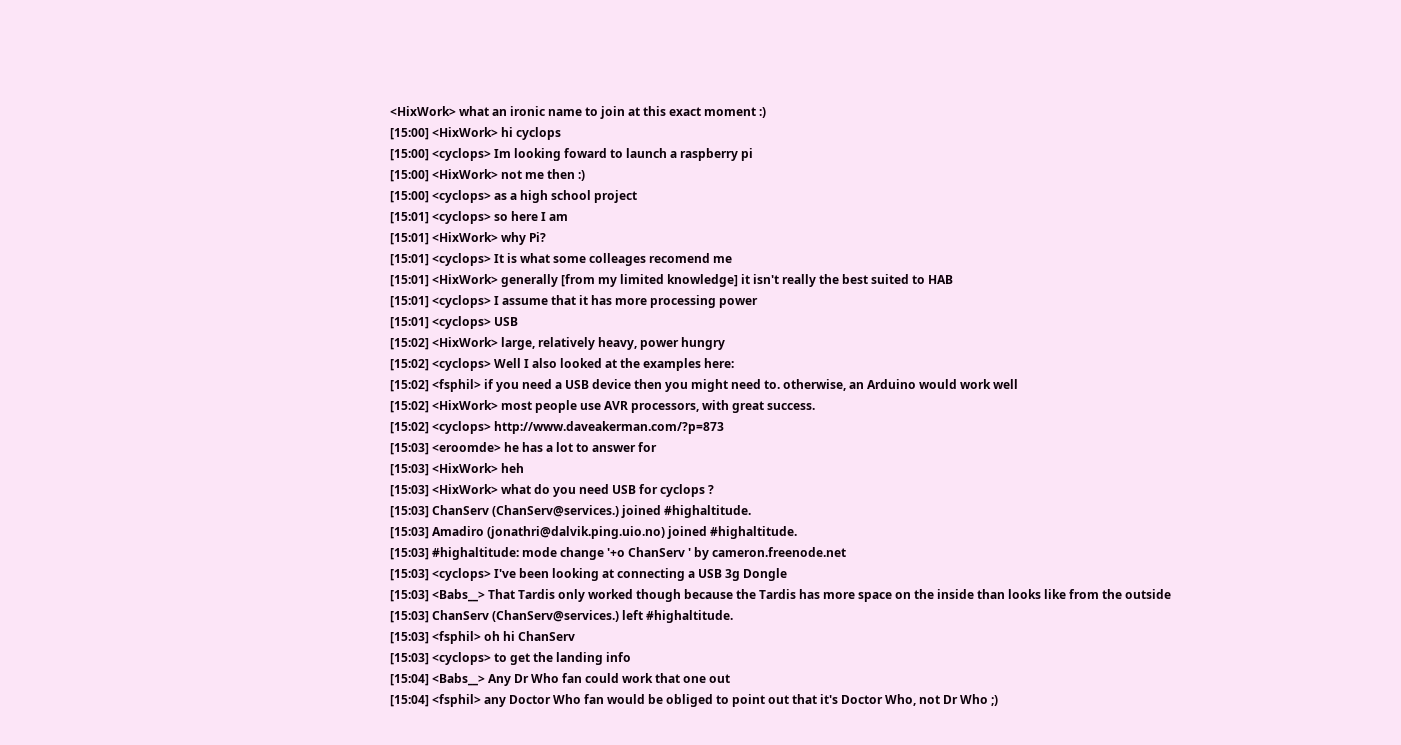<HixWork> what an ironic name to join at this exact moment :)
[15:00] <HixWork> hi cyclops
[15:00] <cyclops> Im looking foward to launch a raspberry pi
[15:00] <HixWork> not me then :)
[15:00] <cyclops> as a high school project
[15:01] <cyclops> so here I am
[15:01] <HixWork> why Pi?
[15:01] <cyclops> It is what some colleages recomend me
[15:01] <HixWork> generally [from my limited knowledge] it isn't really the best suited to HAB
[15:01] <cyclops> I assume that it has more processing power
[15:01] <cyclops> USB
[15:02] <HixWork> large, relatively heavy, power hungry
[15:02] <cyclops> Well I also looked at the examples here:
[15:02] <fsphil> if you need a USB device then you might need to. otherwise, an Arduino would work well
[15:02] <HixWork> most people use AVR processors, with great success.
[15:02] <cyclops> http://www.daveakerman.com/?p=873
[15:03] <eroomde> he has a lot to answer for
[15:03] <HixWork> heh
[15:03] <HixWork> what do you need USB for cyclops ?
[15:03] ChanServ (ChanServ@services.) joined #highaltitude.
[15:03] Amadiro (jonathri@dalvik.ping.uio.no) joined #highaltitude.
[15:03] #highaltitude: mode change '+o ChanServ ' by cameron.freenode.net
[15:03] <cyclops> I've been looking at connecting a USB 3g Dongle
[15:03] <Babs__> That Tardis only worked though because the Tardis has more space on the inside than looks like from the outside
[15:03] ChanServ (ChanServ@services.) left #highaltitude.
[15:03] <fsphil> oh hi ChanServ
[15:03] <cyclops> to get the landing info
[15:04] <Babs__> Any Dr Who fan could work that one out
[15:04] <fsphil> any Doctor Who fan would be obliged to point out that it's Doctor Who, not Dr Who ;)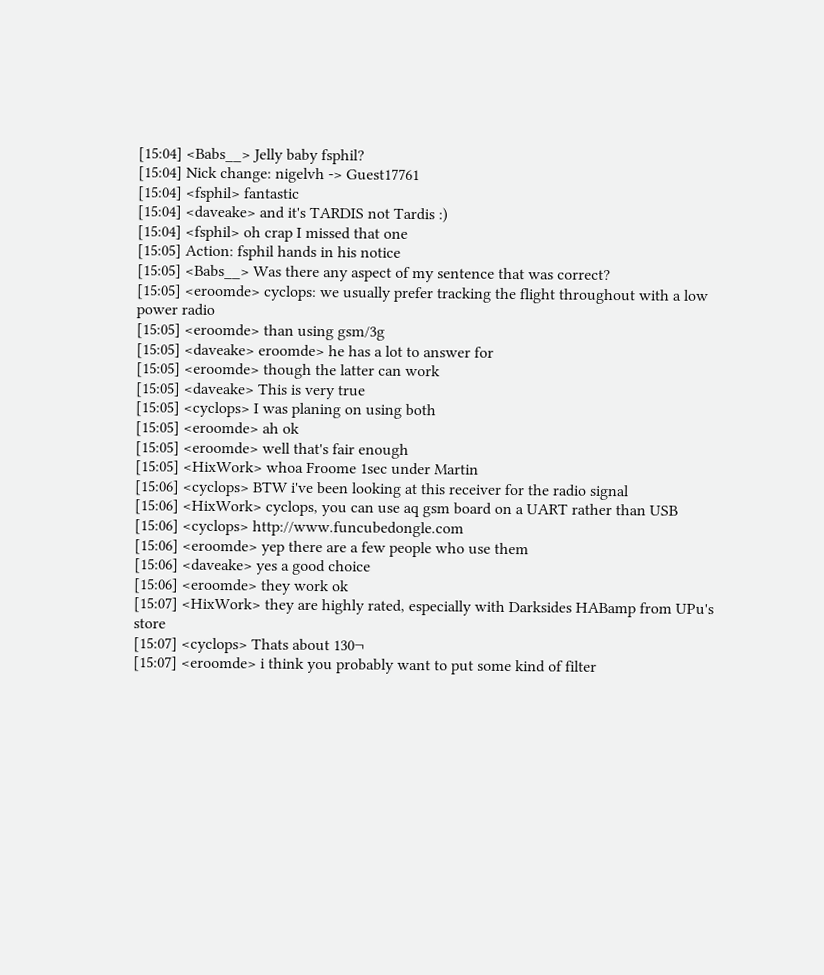[15:04] <Babs__> Jelly baby fsphil?
[15:04] Nick change: nigelvh -> Guest17761
[15:04] <fsphil> fantastic
[15:04] <daveake> and it's TARDIS not Tardis :)
[15:04] <fsphil> oh crap I missed that one
[15:05] Action: fsphil hands in his notice
[15:05] <Babs__> Was there any aspect of my sentence that was correct?
[15:05] <eroomde> cyclops: we usually prefer tracking the flight throughout with a low power radio
[15:05] <eroomde> than using gsm/3g
[15:05] <daveake> eroomde> he has a lot to answer for
[15:05] <eroomde> though the latter can work
[15:05] <daveake> This is very true
[15:05] <cyclops> I was planing on using both
[15:05] <eroomde> ah ok
[15:05] <eroomde> well that's fair enough
[15:05] <HixWork> whoa Froome 1sec under Martin
[15:06] <cyclops> BTW i've been looking at this receiver for the radio signal
[15:06] <HixWork> cyclops, you can use aq gsm board on a UART rather than USB
[15:06] <cyclops> http://www.funcubedongle.com
[15:06] <eroomde> yep there are a few people who use them
[15:06] <daveake> yes a good choice
[15:06] <eroomde> they work ok
[15:07] <HixWork> they are highly rated, especially with Darksides HABamp from UPu's store
[15:07] <cyclops> Thats about 130¬
[15:07] <eroomde> i think you probably want to put some kind of filter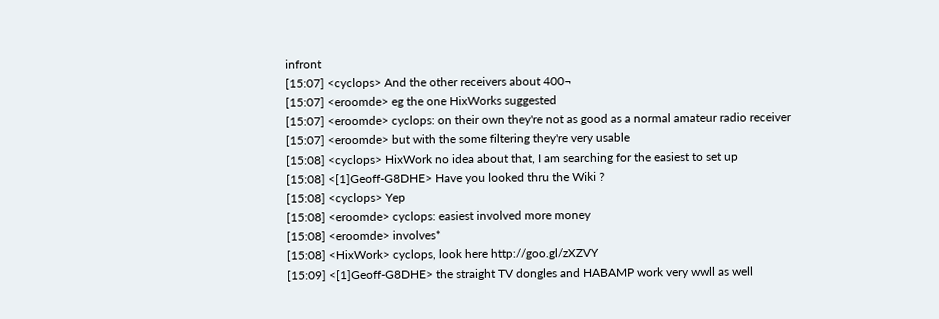infront
[15:07] <cyclops> And the other receivers about 400¬
[15:07] <eroomde> eg the one HixWorks suggested
[15:07] <eroomde> cyclops: on their own they're not as good as a normal amateur radio receiver
[15:07] <eroomde> but with the some filtering they're very usable
[15:08] <cyclops> HixWork no idea about that, I am searching for the easiest to set up
[15:08] <[1]Geoff-G8DHE> Have you looked thru the Wiki ?
[15:08] <cyclops> Yep
[15:08] <eroomde> cyclops: easiest involved more money
[15:08] <eroomde> involves*
[15:08] <HixWork> cyclops, look here http://goo.gl/zXZVY
[15:09] <[1]Geoff-G8DHE> the straight TV dongles and HABAMP work very wwll as well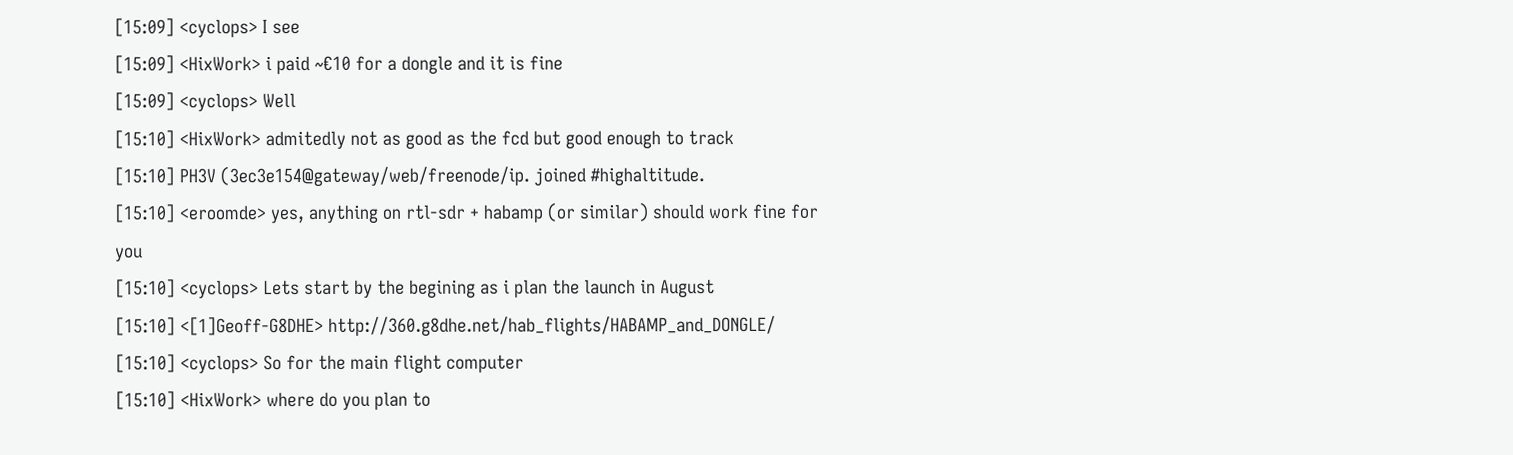[15:09] <cyclops> I see
[15:09] <HixWork> i paid ~€10 for a dongle and it is fine
[15:09] <cyclops> Well
[15:10] <HixWork> admitedly not as good as the fcd but good enough to track
[15:10] PH3V (3ec3e154@gateway/web/freenode/ip. joined #highaltitude.
[15:10] <eroomde> yes, anything on rtl-sdr + habamp (or similar) should work fine for you
[15:10] <cyclops> Lets start by the begining as i plan the launch in August
[15:10] <[1]Geoff-G8DHE> http://360.g8dhe.net/hab_flights/HABAMP_and_DONGLE/
[15:10] <cyclops> So for the main flight computer
[15:10] <HixWork> where do you plan to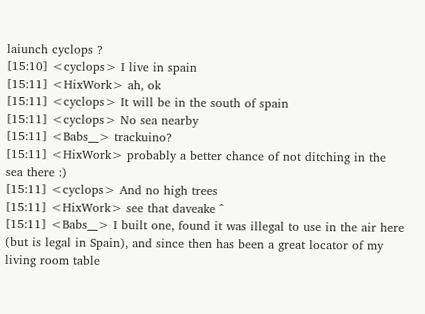laiunch cyclops ?
[15:10] <cyclops> I live in spain
[15:11] <HixWork> ah, ok
[15:11] <cyclops> It will be in the south of spain
[15:11] <cyclops> No sea nearby
[15:11] <Babs__> trackuino?
[15:11] <HixWork> probably a better chance of not ditching in the sea there :)
[15:11] <cyclops> And no high trees
[15:11] <HixWork> see that daveake ^
[15:11] <Babs__> I built one, found it was illegal to use in the air here (but is legal in Spain), and since then has been a great locator of my living room table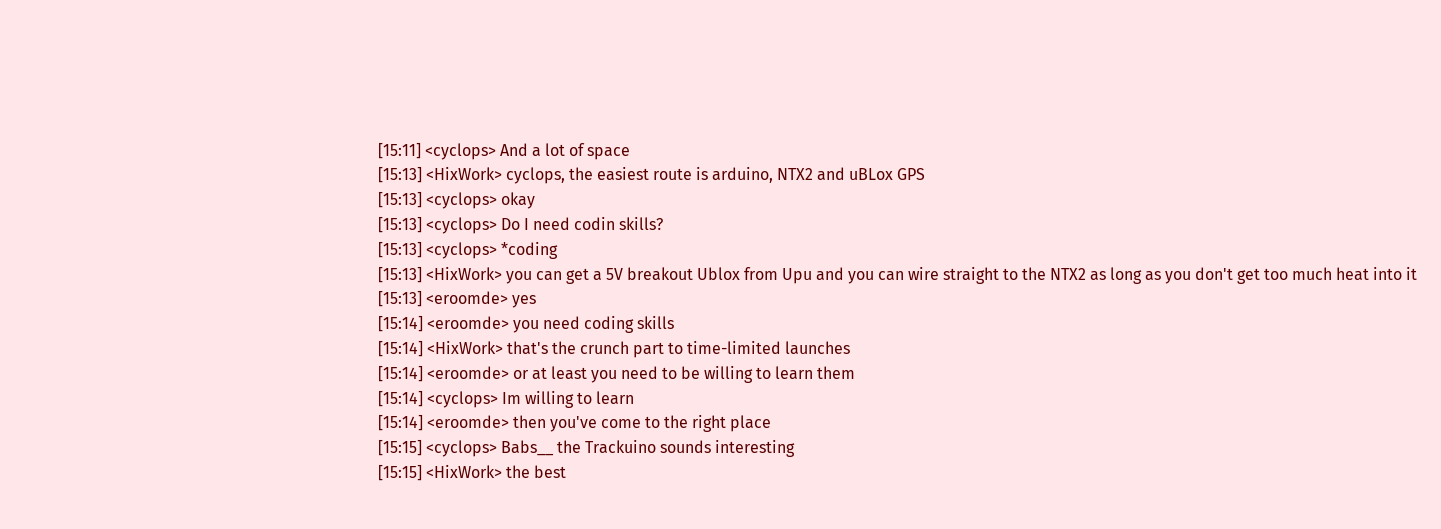[15:11] <cyclops> And a lot of space
[15:13] <HixWork> cyclops, the easiest route is arduino, NTX2 and uBLox GPS
[15:13] <cyclops> okay
[15:13] <cyclops> Do I need codin skills?
[15:13] <cyclops> *coding
[15:13] <HixWork> you can get a 5V breakout Ublox from Upu and you can wire straight to the NTX2 as long as you don't get too much heat into it
[15:13] <eroomde> yes
[15:14] <eroomde> you need coding skills
[15:14] <HixWork> that's the crunch part to time-limited launches
[15:14] <eroomde> or at least you need to be willing to learn them
[15:14] <cyclops> Im willing to learn
[15:14] <eroomde> then you've come to the right place
[15:15] <cyclops> Babs__ the Trackuino sounds interesting
[15:15] <HixWork> the best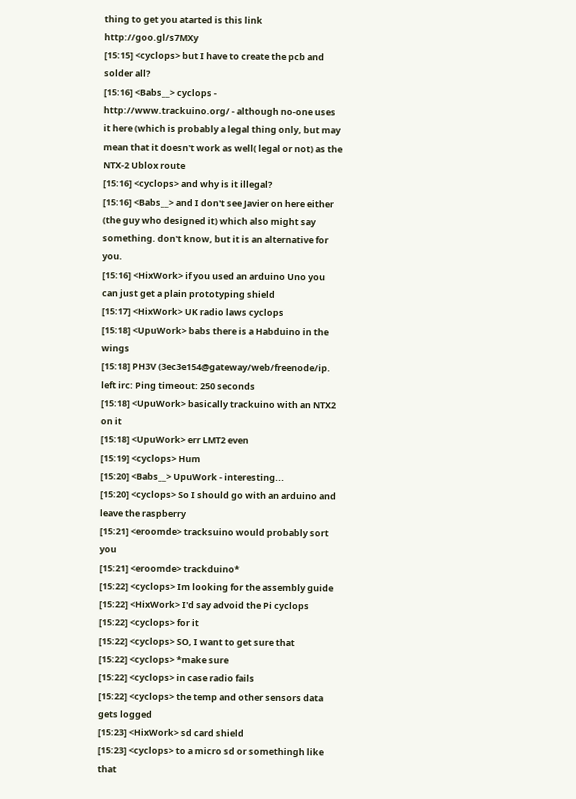thing to get you atarted is this link http://goo.gl/s7MXy
[15:15] <cyclops> but I have to create the pcb and solder all?
[15:16] <Babs__> cyclops - http://www.trackuino.org/ - although no-one uses it here (which is probably a legal thing only, but may mean that it doesn't work as well( legal or not) as the NTX-2 Ublox route
[15:16] <cyclops> and why is it illegal?
[15:16] <Babs__> and I don't see Javier on here either (the guy who designed it) which also might say something. don't know, but it is an alternative for you.
[15:16] <HixWork> if you used an arduino Uno you can just get a plain prototyping shield
[15:17] <HixWork> UK radio laws cyclops
[15:18] <UpuWork> babs there is a Habduino in the wings
[15:18] PH3V (3ec3e154@gateway/web/freenode/ip. left irc: Ping timeout: 250 seconds
[15:18] <UpuWork> basically trackuino with an NTX2 on it
[15:18] <UpuWork> err LMT2 even
[15:19] <cyclops> Hum
[15:20] <Babs__> UpuWork - interesting...
[15:20] <cyclops> So I should go with an arduino and leave the raspberry
[15:21] <eroomde> tracksuino would probably sort you
[15:21] <eroomde> trackduino*
[15:22] <cyclops> Im looking for the assembly guide
[15:22] <HixWork> I'd say advoid the Pi cyclops
[15:22] <cyclops> for it
[15:22] <cyclops> SO, I want to get sure that
[15:22] <cyclops> *make sure
[15:22] <cyclops> in case radio fails
[15:22] <cyclops> the temp and other sensors data gets logged
[15:23] <HixWork> sd card shield
[15:23] <cyclops> to a micro sd or somethingh like that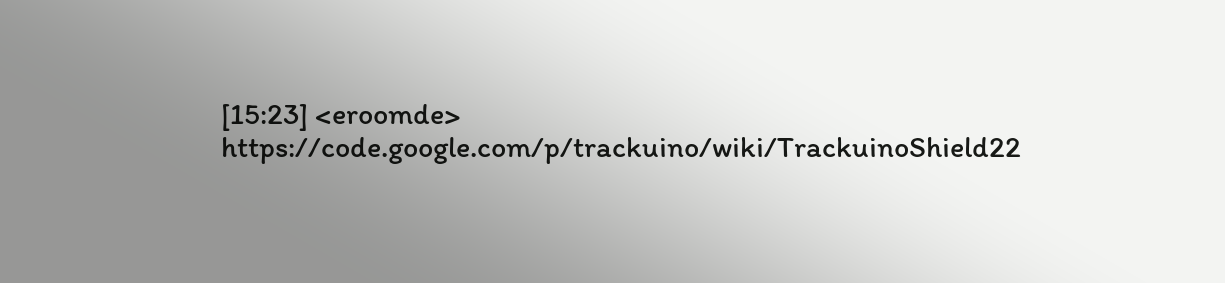[15:23] <eroomde> https://code.google.com/p/trackuino/wiki/TrackuinoShield22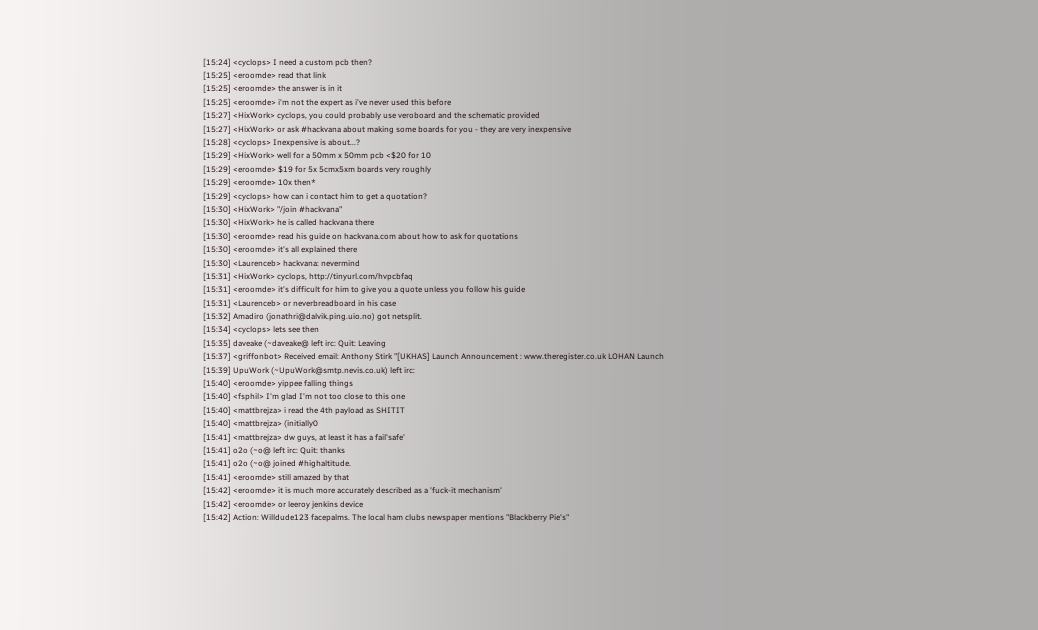[15:24] <cyclops> I need a custom pcb then?
[15:25] <eroomde> read that link
[15:25] <eroomde> the answer is in it
[15:25] <eroomde> i'm not the expert as i've never used this before
[15:27] <HixWork> cyclops, you could probably use veroboard and the schematic provided
[15:27] <HixWork> or ask #hackvana about making some boards for you - they are very inexpensive
[15:28] <cyclops> Inexpensive is about...?
[15:29] <HixWork> well for a 50mm x 50mm pcb <$20 for 10
[15:29] <eroomde> $19 for 5x 5cmx5xm boards very roughly
[15:29] <eroomde> 10x then*
[15:29] <cyclops> how can i contact him to get a quotation?
[15:30] <HixWork> "/join #hackvana"
[15:30] <HixWork> he is called hackvana there
[15:30] <eroomde> read his guide on hackvana.com about how to ask for quotations
[15:30] <eroomde> it's all explained there
[15:30] <Laurenceb> hackvana: nevermind
[15:31] <HixWork> cyclops, http://tinyurl.com/hvpcbfaq
[15:31] <eroomde> it's difficult for him to give you a quote unless you follow his guide
[15:31] <Laurenceb> or neverbreadboard in his case
[15:32] Amadiro (jonathri@dalvik.ping.uio.no) got netsplit.
[15:34] <cyclops> lets see then
[15:35] daveake (~daveake@ left irc: Quit: Leaving
[15:37] <griffonbot> Received email: Anthony Stirk "[UKHAS] Launch Announcement : www.theregister.co.uk LOHAN Launch
[15:39] UpuWork (~UpuWork@smtp.nevis.co.uk) left irc:
[15:40] <eroomde> yippee falling things
[15:40] <fsphil> I'm glad I'm not too close to this one
[15:40] <mattbrejza> i read the 4th payload as SHITIT
[15:40] <mattbrejza> (initially0
[15:41] <mattbrejza> dw guys, at least it has a fail'safe'
[15:41] o2o (~o@ left irc: Quit: thanks
[15:41] o2o (~o@ joined #highaltitude.
[15:41] <eroomde> still amazed by that
[15:42] <eroomde> it is much more accurately described as a 'fuck-it mechanism'
[15:42] <eroomde> or leeroy jenkins device
[15:42] Action: Willdude123 facepalms. The local ham clubs newspaper mentions "Blackberry Pie's"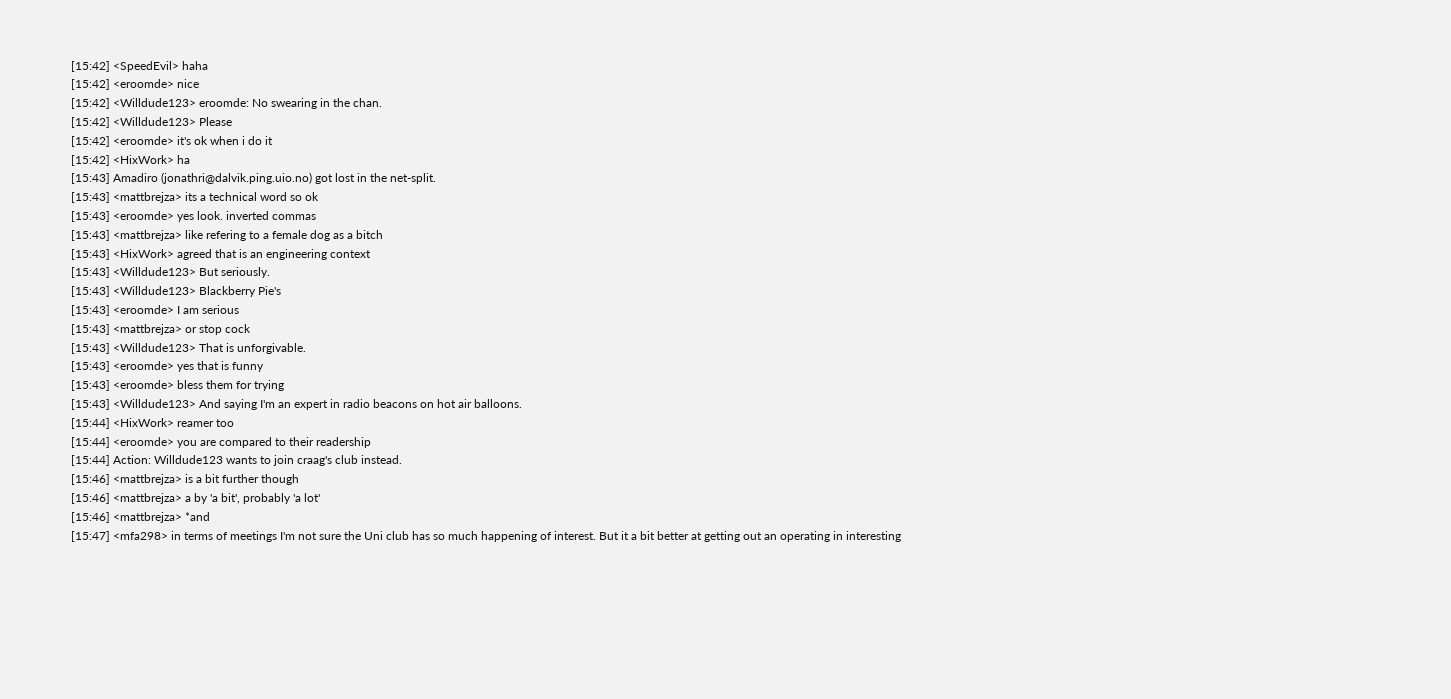[15:42] <SpeedEvil> haha
[15:42] <eroomde> nice
[15:42] <Willdude123> eroomde: No swearing in the chan.
[15:42] <Willdude123> Please
[15:42] <eroomde> it's ok when i do it
[15:42] <HixWork> ha
[15:43] Amadiro (jonathri@dalvik.ping.uio.no) got lost in the net-split.
[15:43] <mattbrejza> its a technical word so ok
[15:43] <eroomde> yes look. inverted commas
[15:43] <mattbrejza> like refering to a female dog as a bitch
[15:43] <HixWork> agreed that is an engineering context
[15:43] <Willdude123> But seriously.
[15:43] <Willdude123> Blackberry Pie's
[15:43] <eroomde> I am serious
[15:43] <mattbrejza> or stop cock
[15:43] <Willdude123> That is unforgivable.
[15:43] <eroomde> yes that is funny
[15:43] <eroomde> bless them for trying
[15:43] <Willdude123> And saying I'm an expert in radio beacons on hot air balloons.
[15:44] <HixWork> reamer too
[15:44] <eroomde> you are compared to their readership
[15:44] Action: Willdude123 wants to join craag's club instead.
[15:46] <mattbrejza> is a bit further though
[15:46] <mattbrejza> a by 'a bit', probably 'a lot'
[15:46] <mattbrejza> *and
[15:47] <mfa298> in terms of meetings I'm not sure the Uni club has so much happening of interest. But it a bit better at getting out an operating in interesting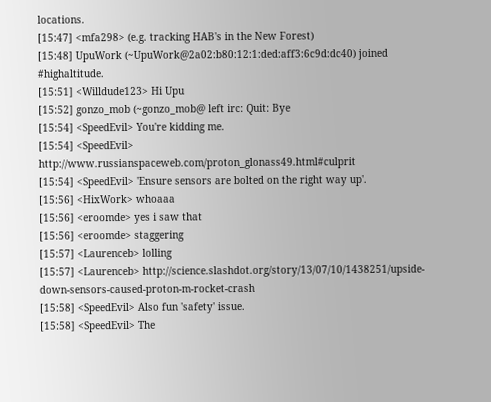locations.
[15:47] <mfa298> (e.g. tracking HAB's in the New Forest)
[15:48] UpuWork (~UpuWork@2a02:b80:12:1:ded:aff3:6c9d:dc40) joined #highaltitude.
[15:51] <Willdude123> Hi Upu
[15:52] gonzo_mob (~gonzo_mob@ left irc: Quit: Bye
[15:54] <SpeedEvil> You're kidding me.
[15:54] <SpeedEvil> http://www.russianspaceweb.com/proton_glonass49.html#culprit
[15:54] <SpeedEvil> 'Ensure sensors are bolted on the right way up'.
[15:56] <HixWork> whoaaa
[15:56] <eroomde> yes i saw that
[15:56] <eroomde> staggering
[15:57] <Laurenceb> lolling
[15:57] <Laurenceb> http://science.slashdot.org/story/13/07/10/1438251/upside-down-sensors-caused-proton-m-rocket-crash
[15:58] <SpeedEvil> Also fun 'safety' issue.
[15:58] <SpeedEvil> The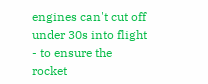engines can't cut off under 30s into flight - to ensure the rocket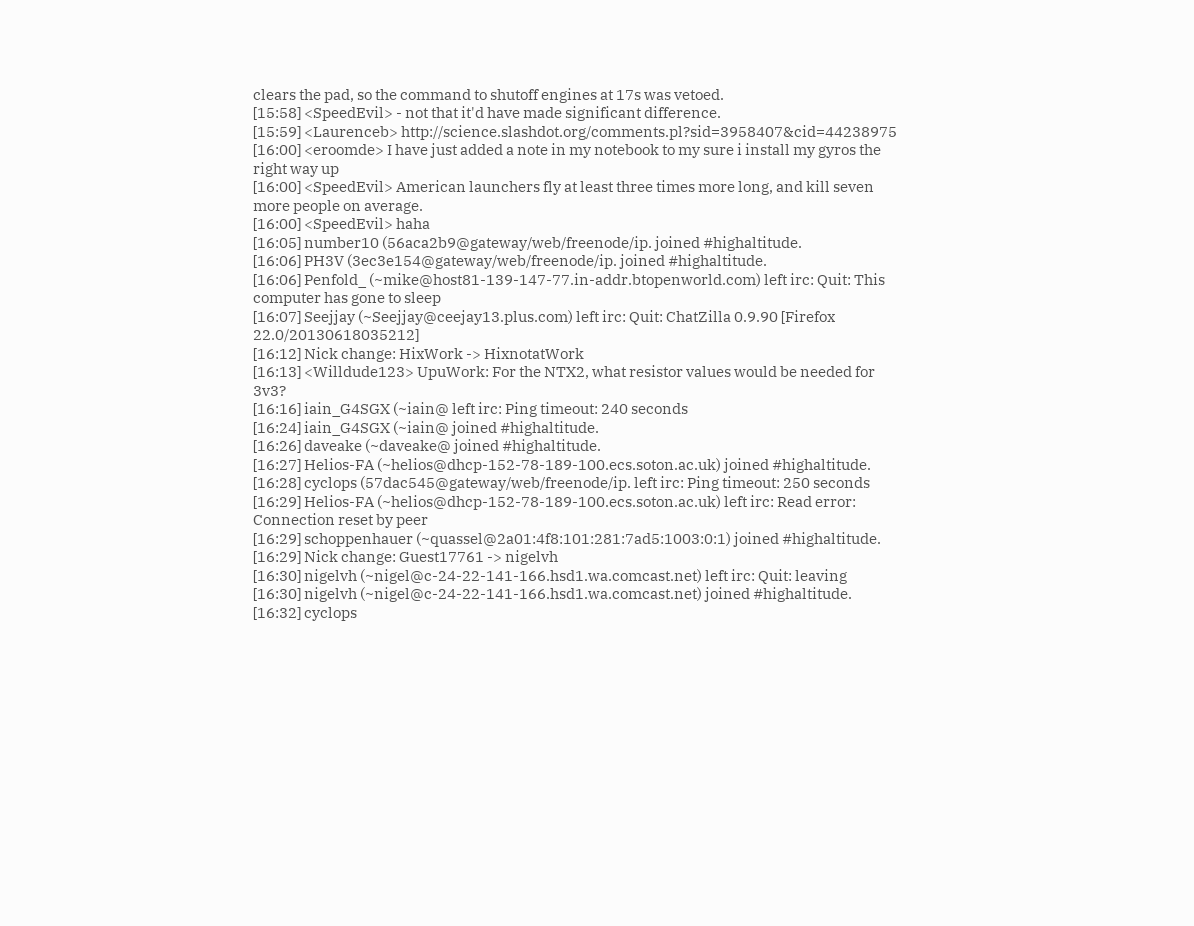clears the pad, so the command to shutoff engines at 17s was vetoed.
[15:58] <SpeedEvil> - not that it'd have made significant difference.
[15:59] <Laurenceb> http://science.slashdot.org/comments.pl?sid=3958407&cid=44238975
[16:00] <eroomde> I have just added a note in my notebook to my sure i install my gyros the right way up
[16:00] <SpeedEvil> American launchers fly at least three times more long, and kill seven more people on average.
[16:00] <SpeedEvil> haha
[16:05] number10 (56aca2b9@gateway/web/freenode/ip. joined #highaltitude.
[16:06] PH3V (3ec3e154@gateway/web/freenode/ip. joined #highaltitude.
[16:06] Penfold_ (~mike@host81-139-147-77.in-addr.btopenworld.com) left irc: Quit: This computer has gone to sleep
[16:07] Seejjay (~Seejjay@ceejay13.plus.com) left irc: Quit: ChatZilla 0.9.90 [Firefox 22.0/20130618035212]
[16:12] Nick change: HixWork -> HixnotatWork
[16:13] <Willdude123> UpuWork: For the NTX2, what resistor values would be needed for 3v3?
[16:16] iain_G4SGX (~iain@ left irc: Ping timeout: 240 seconds
[16:24] iain_G4SGX (~iain@ joined #highaltitude.
[16:26] daveake (~daveake@ joined #highaltitude.
[16:27] Helios-FA (~helios@dhcp-152-78-189-100.ecs.soton.ac.uk) joined #highaltitude.
[16:28] cyclops (57dac545@gateway/web/freenode/ip. left irc: Ping timeout: 250 seconds
[16:29] Helios-FA (~helios@dhcp-152-78-189-100.ecs.soton.ac.uk) left irc: Read error: Connection reset by peer
[16:29] schoppenhauer (~quassel@2a01:4f8:101:281:7ad5:1003:0:1) joined #highaltitude.
[16:29] Nick change: Guest17761 -> nigelvh
[16:30] nigelvh (~nigel@c-24-22-141-166.hsd1.wa.comcast.net) left irc: Quit: leaving
[16:30] nigelvh (~nigel@c-24-22-141-166.hsd1.wa.comcast.net) joined #highaltitude.
[16:32] cyclops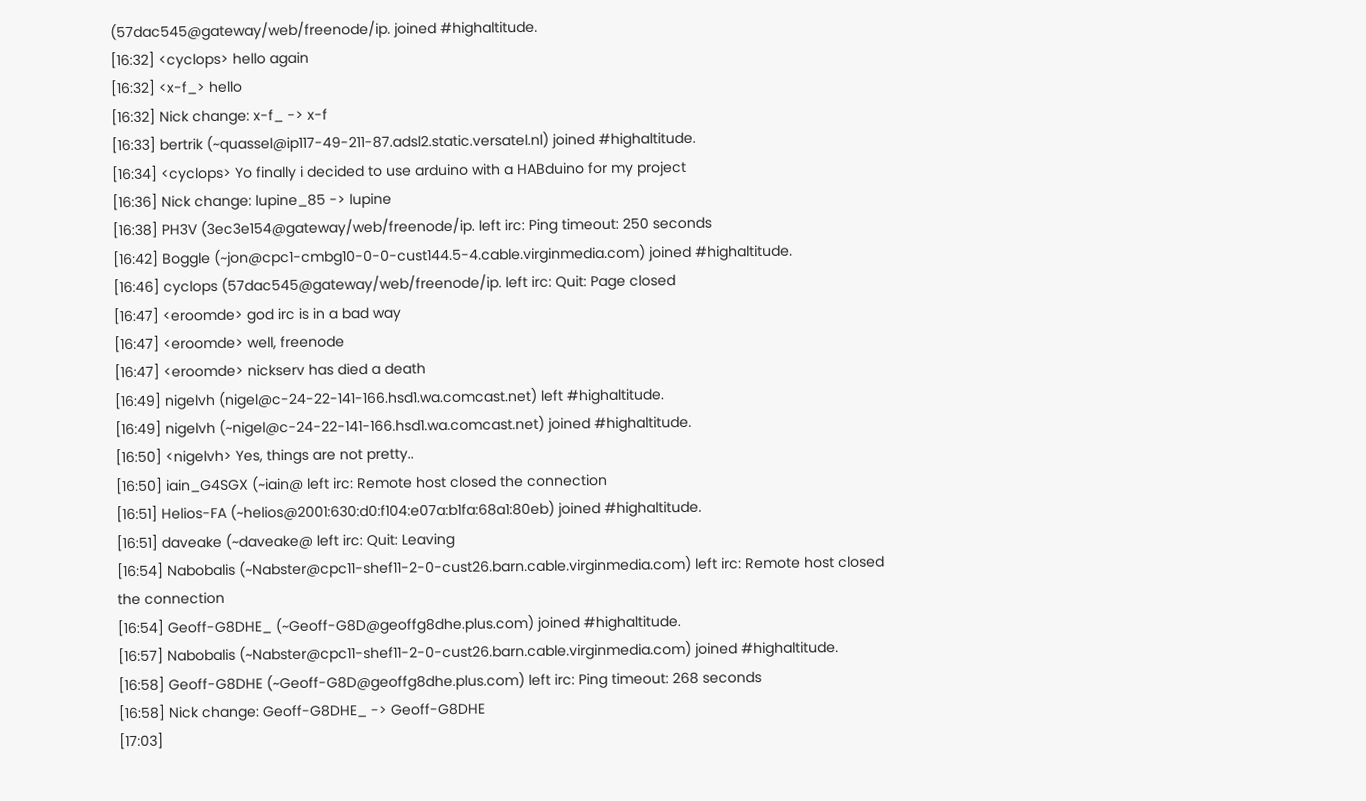(57dac545@gateway/web/freenode/ip. joined #highaltitude.
[16:32] <cyclops> hello again
[16:32] <x-f_> hello
[16:32] Nick change: x-f_ -> x-f
[16:33] bertrik (~quassel@ip117-49-211-87.adsl2.static.versatel.nl) joined #highaltitude.
[16:34] <cyclops> Yo finally i decided to use arduino with a HABduino for my project
[16:36] Nick change: lupine_85 -> lupine
[16:38] PH3V (3ec3e154@gateway/web/freenode/ip. left irc: Ping timeout: 250 seconds
[16:42] Boggle (~jon@cpc1-cmbg10-0-0-cust144.5-4.cable.virginmedia.com) joined #highaltitude.
[16:46] cyclops (57dac545@gateway/web/freenode/ip. left irc: Quit: Page closed
[16:47] <eroomde> god irc is in a bad way
[16:47] <eroomde> well, freenode
[16:47] <eroomde> nickserv has died a death
[16:49] nigelvh (nigel@c-24-22-141-166.hsd1.wa.comcast.net) left #highaltitude.
[16:49] nigelvh (~nigel@c-24-22-141-166.hsd1.wa.comcast.net) joined #highaltitude.
[16:50] <nigelvh> Yes, things are not pretty..
[16:50] iain_G4SGX (~iain@ left irc: Remote host closed the connection
[16:51] Helios-FA (~helios@2001:630:d0:f104:e07a:b1fa:68a1:80eb) joined #highaltitude.
[16:51] daveake (~daveake@ left irc: Quit: Leaving
[16:54] Nabobalis (~Nabster@cpc11-shef11-2-0-cust26.barn.cable.virginmedia.com) left irc: Remote host closed the connection
[16:54] Geoff-G8DHE_ (~Geoff-G8D@geoffg8dhe.plus.com) joined #highaltitude.
[16:57] Nabobalis (~Nabster@cpc11-shef11-2-0-cust26.barn.cable.virginmedia.com) joined #highaltitude.
[16:58] Geoff-G8DHE (~Geoff-G8D@geoffg8dhe.plus.com) left irc: Ping timeout: 268 seconds
[16:58] Nick change: Geoff-G8DHE_ -> Geoff-G8DHE
[17:03]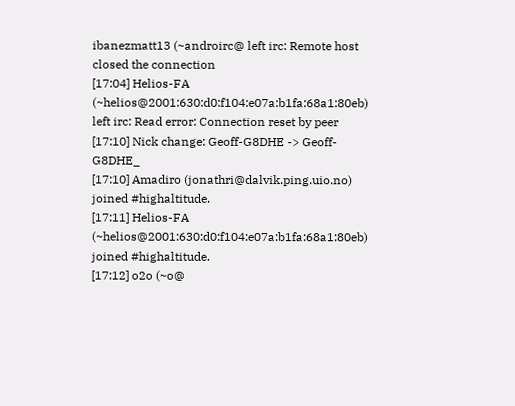ibanezmatt13 (~androirc@ left irc: Remote host closed the connection
[17:04] Helios-FA (~helios@2001:630:d0:f104:e07a:b1fa:68a1:80eb) left irc: Read error: Connection reset by peer
[17:10] Nick change: Geoff-G8DHE -> Geoff-G8DHE_
[17:10] Amadiro (jonathri@dalvik.ping.uio.no) joined #highaltitude.
[17:11] Helios-FA (~helios@2001:630:d0:f104:e07a:b1fa:68a1:80eb) joined #highaltitude.
[17:12] o2o (~o@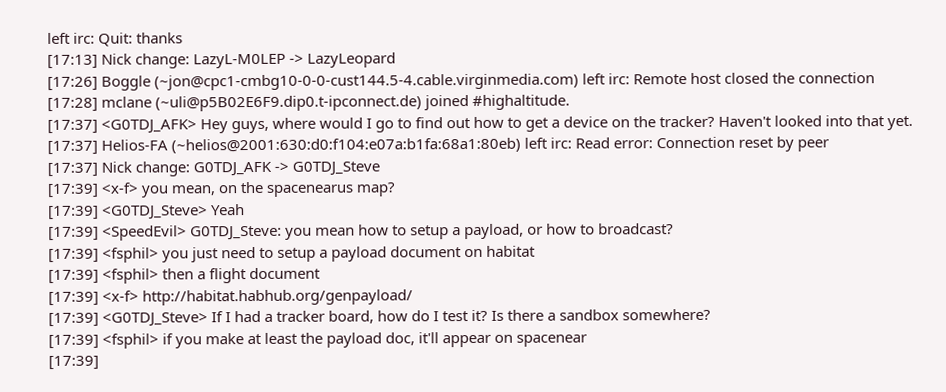left irc: Quit: thanks
[17:13] Nick change: LazyL-M0LEP -> LazyLeopard
[17:26] Boggle (~jon@cpc1-cmbg10-0-0-cust144.5-4.cable.virginmedia.com) left irc: Remote host closed the connection
[17:28] mclane (~uli@p5B02E6F9.dip0.t-ipconnect.de) joined #highaltitude.
[17:37] <G0TDJ_AFK> Hey guys, where would I go to find out how to get a device on the tracker? Haven't looked into that yet.
[17:37] Helios-FA (~helios@2001:630:d0:f104:e07a:b1fa:68a1:80eb) left irc: Read error: Connection reset by peer
[17:37] Nick change: G0TDJ_AFK -> G0TDJ_Steve
[17:39] <x-f> you mean, on the spacenearus map?
[17:39] <G0TDJ_Steve> Yeah
[17:39] <SpeedEvil> G0TDJ_Steve: you mean how to setup a payload, or how to broadcast?
[17:39] <fsphil> you just need to setup a payload document on habitat
[17:39] <fsphil> then a flight document
[17:39] <x-f> http://habitat.habhub.org/genpayload/
[17:39] <G0TDJ_Steve> If I had a tracker board, how do I test it? Is there a sandbox somewhere?
[17:39] <fsphil> if you make at least the payload doc, it'll appear on spacenear
[17:39]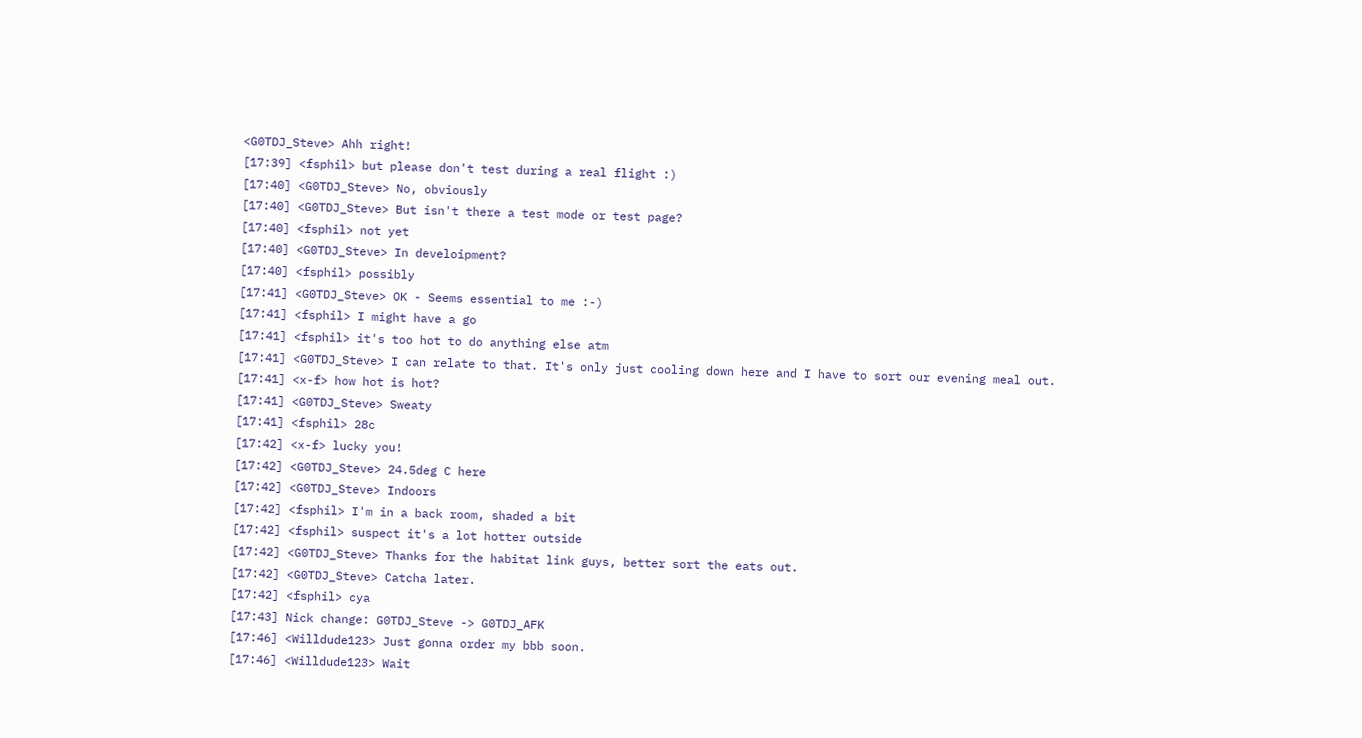<G0TDJ_Steve> Ahh right!
[17:39] <fsphil> but please don't test during a real flight :)
[17:40] <G0TDJ_Steve> No, obviously
[17:40] <G0TDJ_Steve> But isn't there a test mode or test page?
[17:40] <fsphil> not yet
[17:40] <G0TDJ_Steve> In develoipment?
[17:40] <fsphil> possibly
[17:41] <G0TDJ_Steve> OK - Seems essential to me :-)
[17:41] <fsphil> I might have a go
[17:41] <fsphil> it's too hot to do anything else atm
[17:41] <G0TDJ_Steve> I can relate to that. It's only just cooling down here and I have to sort our evening meal out.
[17:41] <x-f> how hot is hot?
[17:41] <G0TDJ_Steve> Sweaty
[17:41] <fsphil> 28c
[17:42] <x-f> lucky you!
[17:42] <G0TDJ_Steve> 24.5deg C here
[17:42] <G0TDJ_Steve> Indoors
[17:42] <fsphil> I'm in a back room, shaded a bit
[17:42] <fsphil> suspect it's a lot hotter outside
[17:42] <G0TDJ_Steve> Thanks for the habitat link guys, better sort the eats out.
[17:42] <G0TDJ_Steve> Catcha later.
[17:42] <fsphil> cya
[17:43] Nick change: G0TDJ_Steve -> G0TDJ_AFK
[17:46] <Willdude123> Just gonna order my bbb soon.
[17:46] <Willdude123> Wait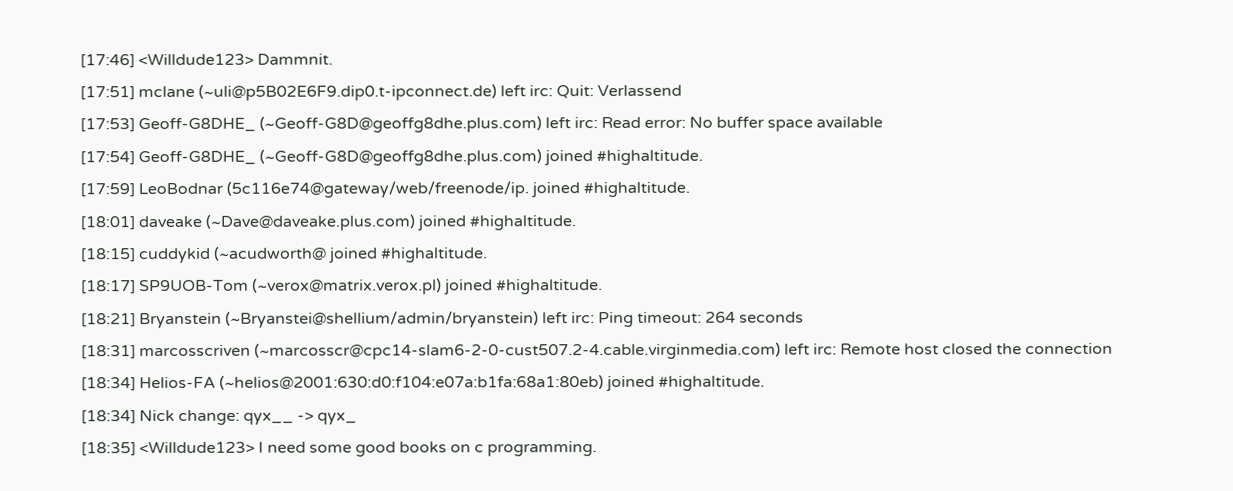[17:46] <Willdude123> Dammnit.
[17:51] mclane (~uli@p5B02E6F9.dip0.t-ipconnect.de) left irc: Quit: Verlassend
[17:53] Geoff-G8DHE_ (~Geoff-G8D@geoffg8dhe.plus.com) left irc: Read error: No buffer space available
[17:54] Geoff-G8DHE_ (~Geoff-G8D@geoffg8dhe.plus.com) joined #highaltitude.
[17:59] LeoBodnar (5c116e74@gateway/web/freenode/ip. joined #highaltitude.
[18:01] daveake (~Dave@daveake.plus.com) joined #highaltitude.
[18:15] cuddykid (~acudworth@ joined #highaltitude.
[18:17] SP9UOB-Tom (~verox@matrix.verox.pl) joined #highaltitude.
[18:21] Bryanstein (~Bryanstei@shellium/admin/bryanstein) left irc: Ping timeout: 264 seconds
[18:31] marcosscriven (~marcosscr@cpc14-slam6-2-0-cust507.2-4.cable.virginmedia.com) left irc: Remote host closed the connection
[18:34] Helios-FA (~helios@2001:630:d0:f104:e07a:b1fa:68a1:80eb) joined #highaltitude.
[18:34] Nick change: qyx__ -> qyx_
[18:35] <Willdude123> I need some good books on c programming.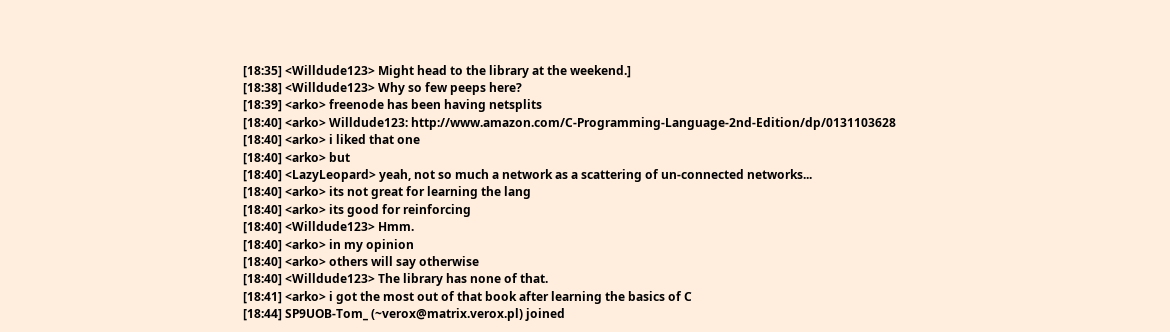[18:35] <Willdude123> Might head to the library at the weekend.]
[18:38] <Willdude123> Why so few peeps here?
[18:39] <arko> freenode has been having netsplits
[18:40] <arko> Willdude123: http://www.amazon.com/C-Programming-Language-2nd-Edition/dp/0131103628
[18:40] <arko> i liked that one
[18:40] <arko> but
[18:40] <LazyLeopard> yeah, not so much a network as a scattering of un-connected networks...
[18:40] <arko> its not great for learning the lang
[18:40] <arko> its good for reinforcing
[18:40] <Willdude123> Hmm.
[18:40] <arko> in my opinion
[18:40] <arko> others will say otherwise
[18:40] <Willdude123> The library has none of that.
[18:41] <arko> i got the most out of that book after learning the basics of C
[18:44] SP9UOB-Tom_ (~verox@matrix.verox.pl) joined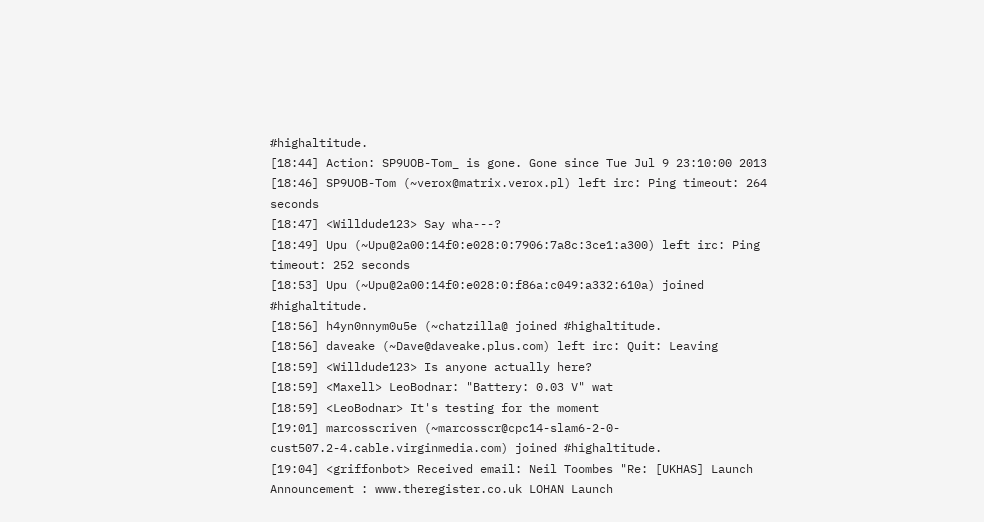#highaltitude.
[18:44] Action: SP9UOB-Tom_ is gone. Gone since Tue Jul 9 23:10:00 2013
[18:46] SP9UOB-Tom (~verox@matrix.verox.pl) left irc: Ping timeout: 264 seconds
[18:47] <Willdude123> Say wha---?
[18:49] Upu (~Upu@2a00:14f0:e028:0:7906:7a8c:3ce1:a300) left irc: Ping timeout: 252 seconds
[18:53] Upu (~Upu@2a00:14f0:e028:0:f86a:c049:a332:610a) joined #highaltitude.
[18:56] h4yn0nnym0u5e (~chatzilla@ joined #highaltitude.
[18:56] daveake (~Dave@daveake.plus.com) left irc: Quit: Leaving
[18:59] <Willdude123> Is anyone actually here?
[18:59] <Maxell> LeoBodnar: "Battery: 0.03 V" wat
[18:59] <LeoBodnar> It's testing for the moment
[19:01] marcosscriven (~marcosscr@cpc14-slam6-2-0-cust507.2-4.cable.virginmedia.com) joined #highaltitude.
[19:04] <griffonbot> Received email: Neil Toombes "Re: [UKHAS] Launch Announcement : www.theregister.co.uk LOHAN Launch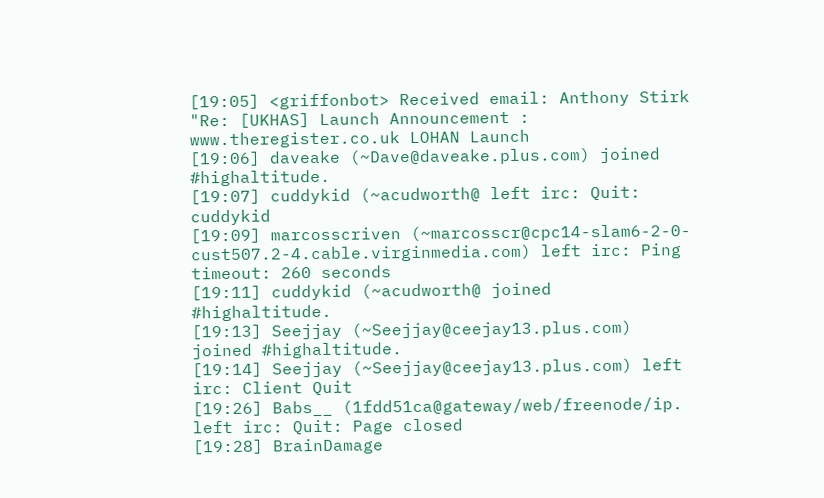[19:05] <griffonbot> Received email: Anthony Stirk "Re: [UKHAS] Launch Announcement : www.theregister.co.uk LOHAN Launch
[19:06] daveake (~Dave@daveake.plus.com) joined #highaltitude.
[19:07] cuddykid (~acudworth@ left irc: Quit: cuddykid
[19:09] marcosscriven (~marcosscr@cpc14-slam6-2-0-cust507.2-4.cable.virginmedia.com) left irc: Ping timeout: 260 seconds
[19:11] cuddykid (~acudworth@ joined #highaltitude.
[19:13] Seejjay (~Seejjay@ceejay13.plus.com) joined #highaltitude.
[19:14] Seejjay (~Seejjay@ceejay13.plus.com) left irc: Client Quit
[19:26] Babs__ (1fdd51ca@gateway/web/freenode/ip. left irc: Quit: Page closed
[19:28] BrainDamage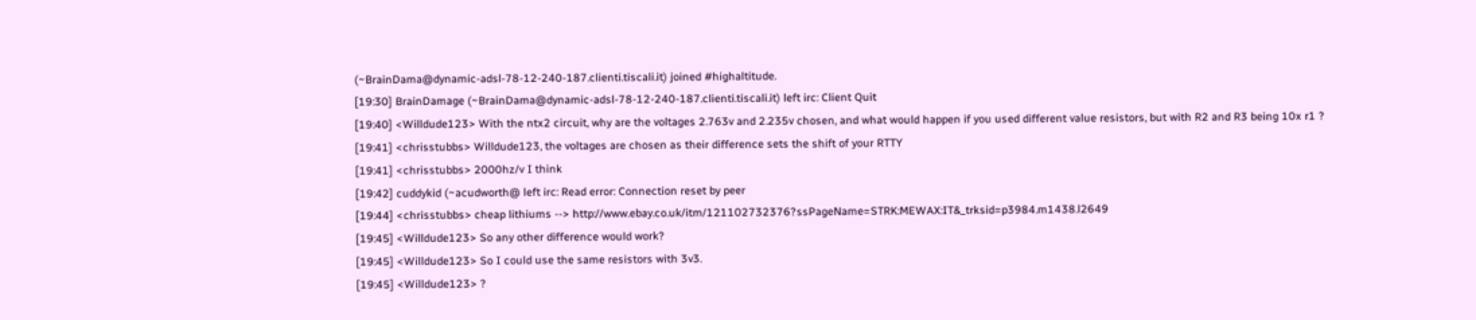(~BrainDama@dynamic-adsl-78-12-240-187.clienti.tiscali.it) joined #highaltitude.
[19:30] BrainDamage (~BrainDama@dynamic-adsl-78-12-240-187.clienti.tiscali.it) left irc: Client Quit
[19:40] <Willdude123> With the ntx2 circuit, why are the voltages 2.763v and 2.235v chosen, and what would happen if you used different value resistors, but with R2 and R3 being 10x r1 ?
[19:41] <chrisstubbs> Willdude123, the voltages are chosen as their difference sets the shift of your RTTY
[19:41] <chrisstubbs> 2000hz/v I think
[19:42] cuddykid (~acudworth@ left irc: Read error: Connection reset by peer
[19:44] <chrisstubbs> cheap lithiums --> http://www.ebay.co.uk/itm/121102732376?ssPageName=STRK:MEWAX:IT&_trksid=p3984.m1438.l2649
[19:45] <Willdude123> So any other difference would work?
[19:45] <Willdude123> So I could use the same resistors with 3v3.
[19:45] <Willdude123> ?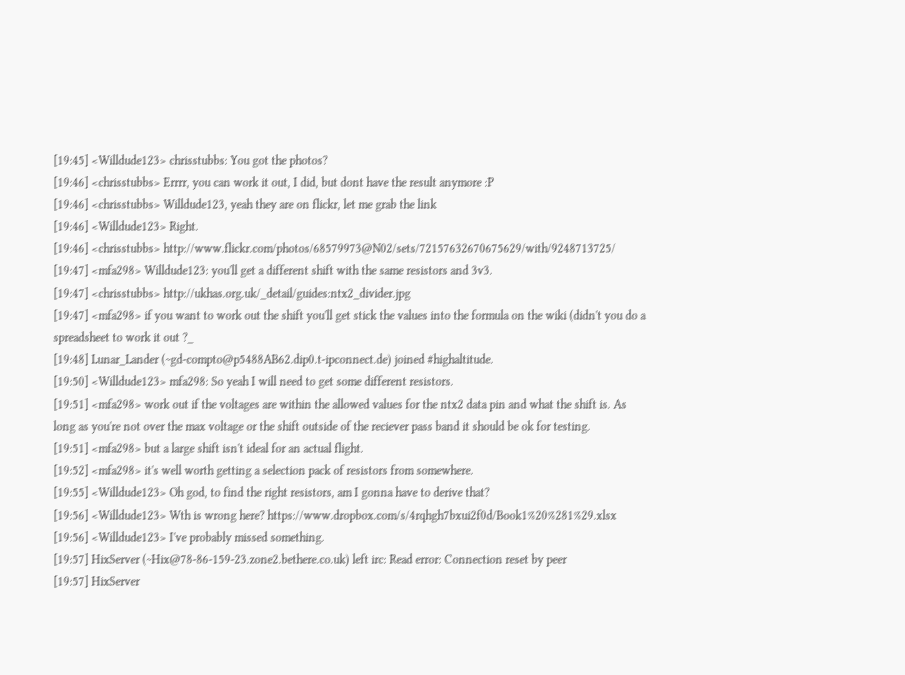[19:45] <Willdude123> chrisstubbs: You got the photos?
[19:46] <chrisstubbs> Errrr, you can work it out, I did, but dont have the result anymore :P
[19:46] <chrisstubbs> Willdude123, yeah they are on flickr, let me grab the link
[19:46] <Willdude123> Right.
[19:46] <chrisstubbs> http://www.flickr.com/photos/68579973@N02/sets/72157632670675629/with/9248713725/
[19:47] <mfa298> Willdude123: you'll get a different shift with the same resistors and 3v3.
[19:47] <chrisstubbs> http://ukhas.org.uk/_detail/guides:ntx2_divider.jpg
[19:47] <mfa298> if you want to work out the shift you'll get stick the values into the formula on the wiki (didn't you do a spreadsheet to work it out ?_
[19:48] Lunar_Lander (~gd-compto@p5488AB62.dip0.t-ipconnect.de) joined #highaltitude.
[19:50] <Willdude123> mfa298: So yeah I will need to get some different resistors.
[19:51] <mfa298> work out if the voltages are within the allowed values for the ntx2 data pin and what the shift is. As long as you're not over the max voltage or the shift outside of the reciever pass band it should be ok for testing.
[19:51] <mfa298> but a large shift isn't ideal for an actual flight.
[19:52] <mfa298> it's well worth getting a selection pack of resistors from somewhere.
[19:55] <Willdude123> Oh god, to find the right resistors, am I gonna have to derive that?
[19:56] <Willdude123> Wth is wrong here? https://www.dropbox.com/s/4rqhgh7bxui2f0d/Book1%20%281%29.xlsx
[19:56] <Willdude123> I've probably missed something.
[19:57] HixServer (~Hix@78-86-159-23.zone2.bethere.co.uk) left irc: Read error: Connection reset by peer
[19:57] HixServer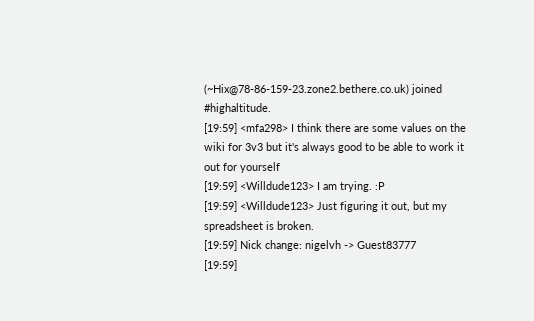(~Hix@78-86-159-23.zone2.bethere.co.uk) joined #highaltitude.
[19:59] <mfa298> I think there are some values on the wiki for 3v3 but it's always good to be able to work it out for yourself
[19:59] <Willdude123> I am trying. :P
[19:59] <Willdude123> Just figuring it out, but my spreadsheet is broken.
[19:59] Nick change: nigelvh -> Guest83777
[19:59]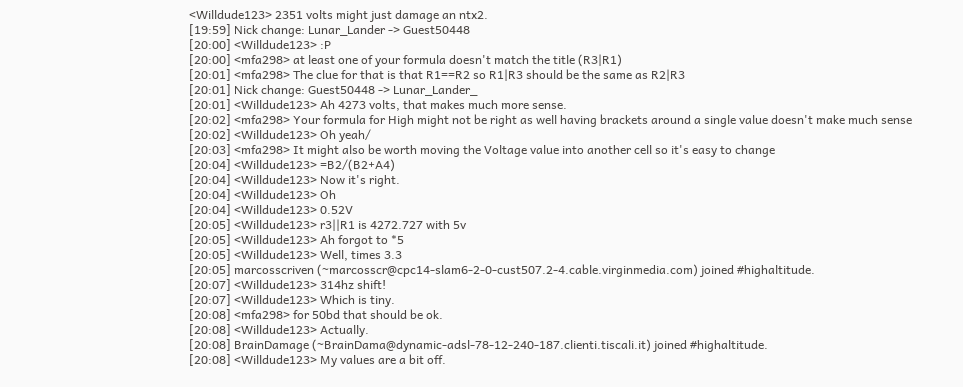<Willdude123> 2351 volts might just damage an ntx2.
[19:59] Nick change: Lunar_Lander -> Guest50448
[20:00] <Willdude123> :P
[20:00] <mfa298> at least one of your formula doesn't match the title (R3|R1)
[20:01] <mfa298> The clue for that is that R1==R2 so R1|R3 should be the same as R2|R3
[20:01] Nick change: Guest50448 -> Lunar_Lander_
[20:01] <Willdude123> Ah 4273 volts, that makes much more sense.
[20:02] <mfa298> Your formula for High might not be right as well having brackets around a single value doesn't make much sense
[20:02] <Willdude123> Oh yeah/
[20:03] <mfa298> It might also be worth moving the Voltage value into another cell so it's easy to change
[20:04] <Willdude123> =B2/(B2+A4)
[20:04] <Willdude123> Now it's right.
[20:04] <Willdude123> Oh
[20:04] <Willdude123> 0.52V
[20:05] <Willdude123> r3||R1 is 4272.727 with 5v
[20:05] <Willdude123> Ah forgot to *5
[20:05] <Willdude123> Well, times 3.3
[20:05] marcosscriven (~marcosscr@cpc14-slam6-2-0-cust507.2-4.cable.virginmedia.com) joined #highaltitude.
[20:07] <Willdude123> 314hz shift!
[20:07] <Willdude123> Which is tiny.
[20:08] <mfa298> for 50bd that should be ok.
[20:08] <Willdude123> Actually.
[20:08] BrainDamage (~BrainDama@dynamic-adsl-78-12-240-187.clienti.tiscali.it) joined #highaltitude.
[20:08] <Willdude123> My values are a bit off.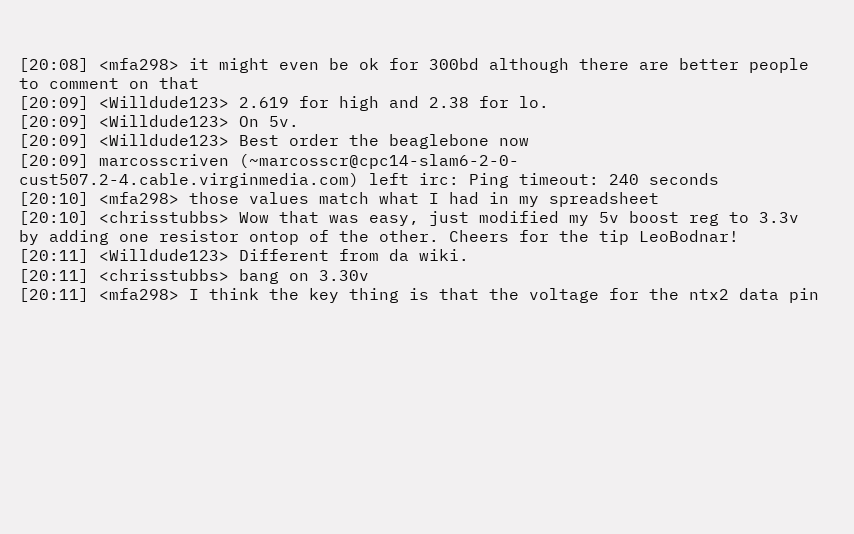[20:08] <mfa298> it might even be ok for 300bd although there are better people to comment on that
[20:09] <Willdude123> 2.619 for high and 2.38 for lo.
[20:09] <Willdude123> On 5v.
[20:09] <Willdude123> Best order the beaglebone now
[20:09] marcosscriven (~marcosscr@cpc14-slam6-2-0-cust507.2-4.cable.virginmedia.com) left irc: Ping timeout: 240 seconds
[20:10] <mfa298> those values match what I had in my spreadsheet
[20:10] <chrisstubbs> Wow that was easy, just modified my 5v boost reg to 3.3v by adding one resistor ontop of the other. Cheers for the tip LeoBodnar!
[20:11] <Willdude123> Different from da wiki.
[20:11] <chrisstubbs> bang on 3.30v
[20:11] <mfa298> I think the key thing is that the voltage for the ntx2 data pin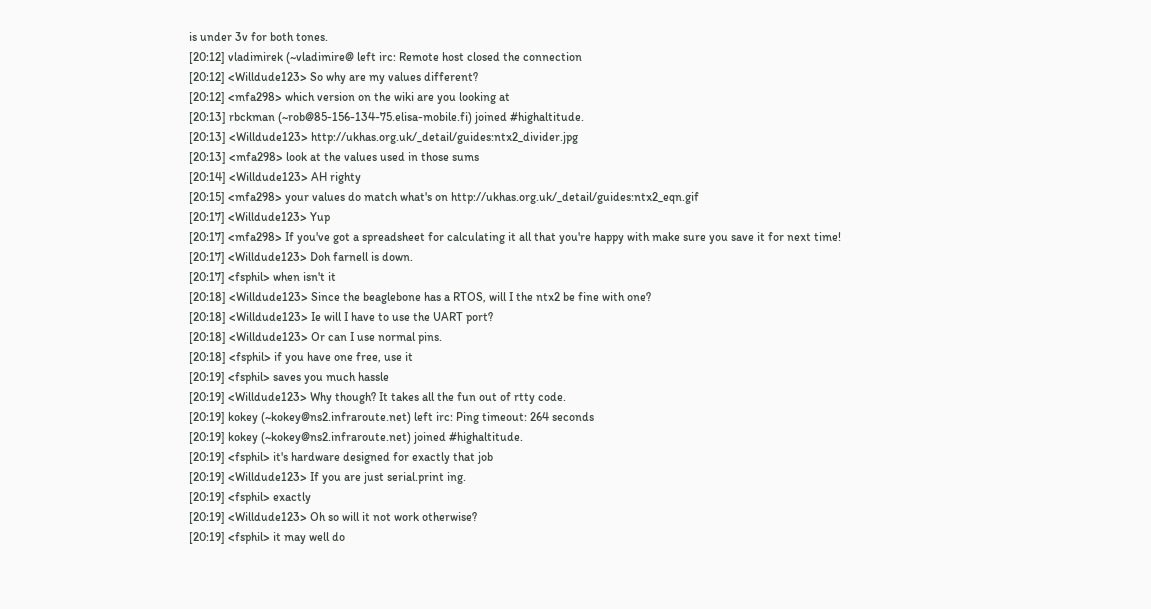is under 3v for both tones.
[20:12] vladimirek (~vladimire@ left irc: Remote host closed the connection
[20:12] <Willdude123> So why are my values different?
[20:12] <mfa298> which version on the wiki are you looking at
[20:13] rbckman (~rob@85-156-134-75.elisa-mobile.fi) joined #highaltitude.
[20:13] <Willdude123> http://ukhas.org.uk/_detail/guides:ntx2_divider.jpg
[20:13] <mfa298> look at the values used in those sums
[20:14] <Willdude123> AH righty
[20:15] <mfa298> your values do match what's on http://ukhas.org.uk/_detail/guides:ntx2_eqn.gif
[20:17] <Willdude123> Yup
[20:17] <mfa298> If you've got a spreadsheet for calculating it all that you're happy with make sure you save it for next time!
[20:17] <Willdude123> Doh farnell is down.
[20:17] <fsphil> when isn't it
[20:18] <Willdude123> Since the beaglebone has a RTOS, will I the ntx2 be fine with one?
[20:18] <Willdude123> Ie will I have to use the UART port?
[20:18] <Willdude123> Or can I use normal pins.
[20:18] <fsphil> if you have one free, use it
[20:19] <fsphil> saves you much hassle
[20:19] <Willdude123> Why though? It takes all the fun out of rtty code.
[20:19] kokey (~kokey@ns2.infraroute.net) left irc: Ping timeout: 264 seconds
[20:19] kokey (~kokey@ns2.infraroute.net) joined #highaltitude.
[20:19] <fsphil> it's hardware designed for exactly that job
[20:19] <Willdude123> If you are just serial.print ing.
[20:19] <fsphil> exactly
[20:19] <Willdude123> Oh so will it not work otherwise?
[20:19] <fsphil> it may well do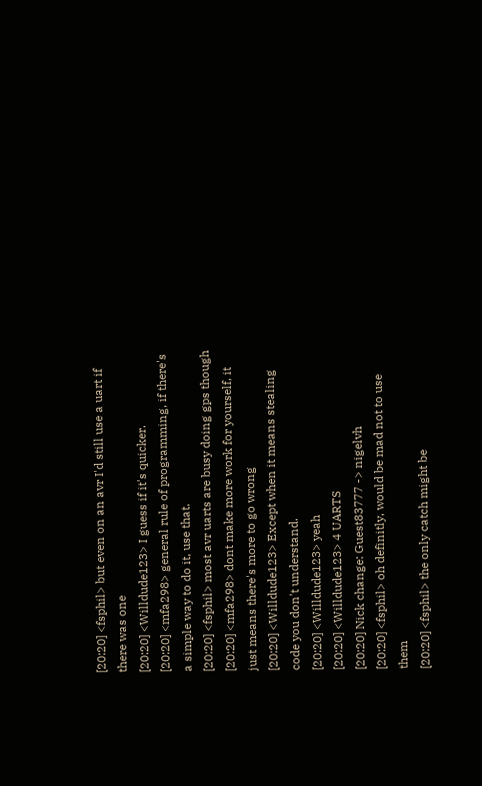[20:20] <fsphil> but even on an avr I'd still use a uart if there was one
[20:20] <Willdude123> I guess if it's quicker.
[20:20] <mfa298> general rule of programming, if there's a simple way to do it, use that.
[20:20] <fsphil> most avr uarts are busy doing gps though
[20:20] <mfa298> dont make more work for yourself, it just means there's more to go wrong
[20:20] <Willdude123> Except when it means stealing code you don't understand.
[20:20] <Willdude123> yeah
[20:20] <Willdude123> 4 UARTS
[20:20] Nick change: Guest83777 -> nigelvh
[20:20] <fsphil> oh definitly, would be mad not to use them
[20:20] <fsphil> the only catch might be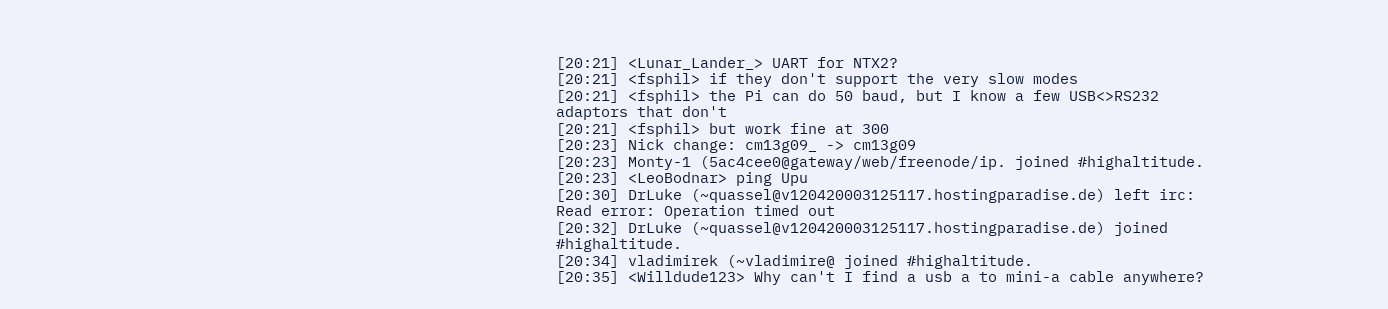[20:21] <Lunar_Lander_> UART for NTX2?
[20:21] <fsphil> if they don't support the very slow modes
[20:21] <fsphil> the Pi can do 50 baud, but I know a few USB<>RS232 adaptors that don't
[20:21] <fsphil> but work fine at 300
[20:23] Nick change: cm13g09_ -> cm13g09
[20:23] Monty-1 (5ac4cee0@gateway/web/freenode/ip. joined #highaltitude.
[20:23] <LeoBodnar> ping Upu
[20:30] DrLuke (~quassel@v120420003125117.hostingparadise.de) left irc: Read error: Operation timed out
[20:32] DrLuke (~quassel@v120420003125117.hostingparadise.de) joined #highaltitude.
[20:34] vladimirek (~vladimire@ joined #highaltitude.
[20:35] <Willdude123> Why can't I find a usb a to mini-a cable anywhere?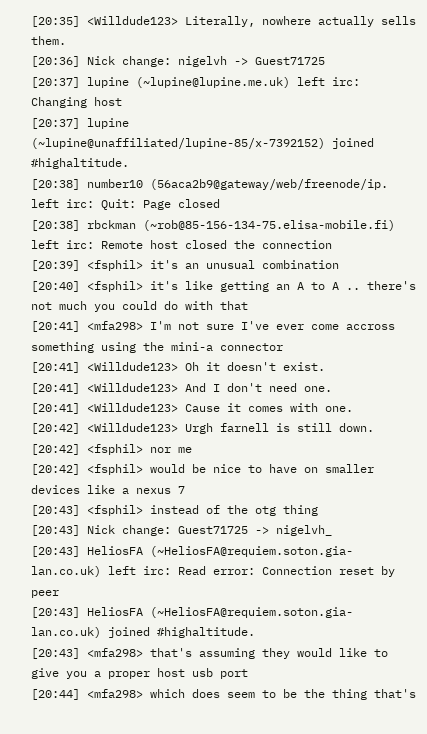[20:35] <Willdude123> Literally, nowhere actually sells them.
[20:36] Nick change: nigelvh -> Guest71725
[20:37] lupine (~lupine@lupine.me.uk) left irc: Changing host
[20:37] lupine (~lupine@unaffiliated/lupine-85/x-7392152) joined #highaltitude.
[20:38] number10 (56aca2b9@gateway/web/freenode/ip. left irc: Quit: Page closed
[20:38] rbckman (~rob@85-156-134-75.elisa-mobile.fi) left irc: Remote host closed the connection
[20:39] <fsphil> it's an unusual combination
[20:40] <fsphil> it's like getting an A to A .. there's not much you could do with that
[20:41] <mfa298> I'm not sure I've ever come accross something using the mini-a connector
[20:41] <Willdude123> Oh it doesn't exist.
[20:41] <Willdude123> And I don't need one.
[20:41] <Willdude123> Cause it comes with one.
[20:42] <Willdude123> Urgh farnell is still down.
[20:42] <fsphil> nor me
[20:42] <fsphil> would be nice to have on smaller devices like a nexus 7
[20:43] <fsphil> instead of the otg thing
[20:43] Nick change: Guest71725 -> nigelvh_
[20:43] HeliosFA (~HeliosFA@requiem.soton.gia-lan.co.uk) left irc: Read error: Connection reset by peer
[20:43] HeliosFA (~HeliosFA@requiem.soton.gia-lan.co.uk) joined #highaltitude.
[20:43] <mfa298> that's assuming they would like to give you a proper host usb port
[20:44] <mfa298> which does seem to be the thing that's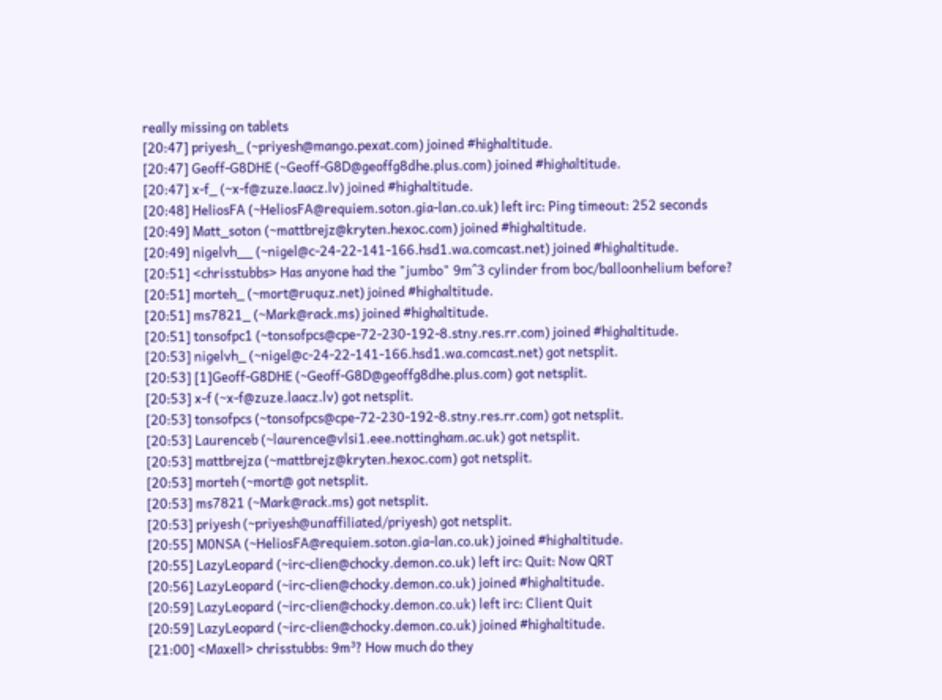really missing on tablets
[20:47] priyesh_ (~priyesh@mango.pexat.com) joined #highaltitude.
[20:47] Geoff-G8DHE (~Geoff-G8D@geoffg8dhe.plus.com) joined #highaltitude.
[20:47] x-f_ (~x-f@zuze.laacz.lv) joined #highaltitude.
[20:48] HeliosFA (~HeliosFA@requiem.soton.gia-lan.co.uk) left irc: Ping timeout: 252 seconds
[20:49] Matt_soton (~mattbrejz@kryten.hexoc.com) joined #highaltitude.
[20:49] nigelvh__ (~nigel@c-24-22-141-166.hsd1.wa.comcast.net) joined #highaltitude.
[20:51] <chrisstubbs> Has anyone had the "jumbo" 9m^3 cylinder from boc/balloonhelium before?
[20:51] morteh_ (~mort@ruquz.net) joined #highaltitude.
[20:51] ms7821_ (~Mark@rack.ms) joined #highaltitude.
[20:51] tonsofpc1 (~tonsofpcs@cpe-72-230-192-8.stny.res.rr.com) joined #highaltitude.
[20:53] nigelvh_ (~nigel@c-24-22-141-166.hsd1.wa.comcast.net) got netsplit.
[20:53] [1]Geoff-G8DHE (~Geoff-G8D@geoffg8dhe.plus.com) got netsplit.
[20:53] x-f (~x-f@zuze.laacz.lv) got netsplit.
[20:53] tonsofpcs (~tonsofpcs@cpe-72-230-192-8.stny.res.rr.com) got netsplit.
[20:53] Laurenceb (~laurence@vlsi1.eee.nottingham.ac.uk) got netsplit.
[20:53] mattbrejza (~mattbrejz@kryten.hexoc.com) got netsplit.
[20:53] morteh (~mort@ got netsplit.
[20:53] ms7821 (~Mark@rack.ms) got netsplit.
[20:53] priyesh (~priyesh@unaffiliated/priyesh) got netsplit.
[20:55] M0NSA (~HeliosFA@requiem.soton.gia-lan.co.uk) joined #highaltitude.
[20:55] LazyLeopard (~irc-clien@chocky.demon.co.uk) left irc: Quit: Now QRT
[20:56] LazyLeopard (~irc-clien@chocky.demon.co.uk) joined #highaltitude.
[20:59] LazyLeopard (~irc-clien@chocky.demon.co.uk) left irc: Client Quit
[20:59] LazyLeopard (~irc-clien@chocky.demon.co.uk) joined #highaltitude.
[21:00] <Maxell> chrisstubbs: 9m³? How much do they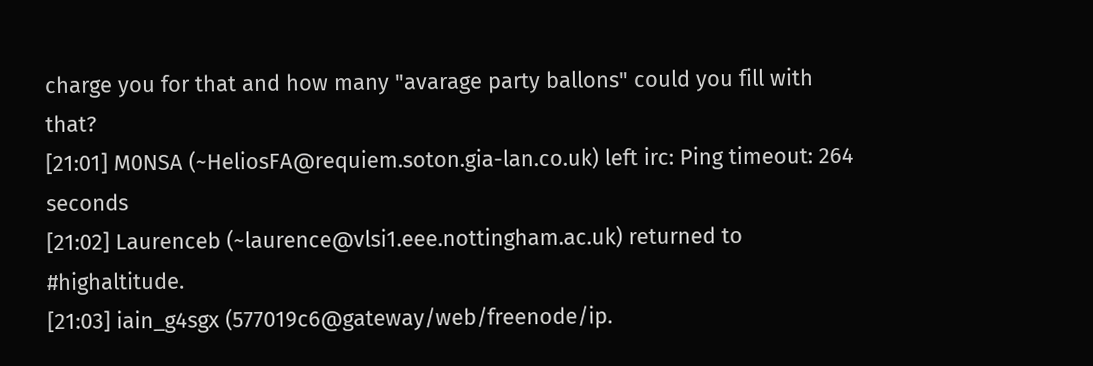charge you for that and how many "avarage party ballons" could you fill with that?
[21:01] M0NSA (~HeliosFA@requiem.soton.gia-lan.co.uk) left irc: Ping timeout: 264 seconds
[21:02] Laurenceb (~laurence@vlsi1.eee.nottingham.ac.uk) returned to #highaltitude.
[21:03] iain_g4sgx (577019c6@gateway/web/freenode/ip.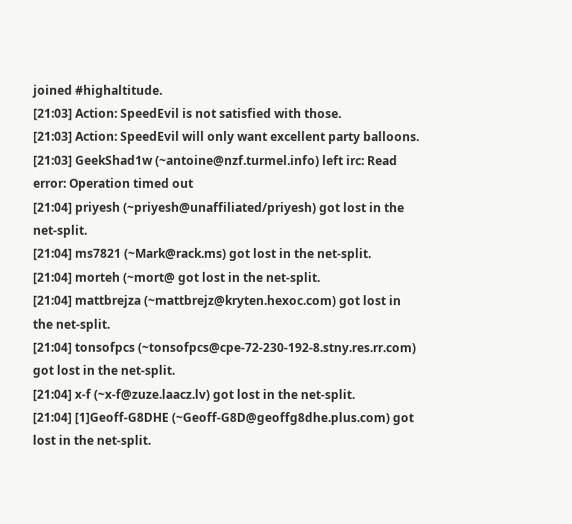joined #highaltitude.
[21:03] Action: SpeedEvil is not satisfied with those.
[21:03] Action: SpeedEvil will only want excellent party balloons.
[21:03] GeekShad1w (~antoine@nzf.turmel.info) left irc: Read error: Operation timed out
[21:04] priyesh (~priyesh@unaffiliated/priyesh) got lost in the net-split.
[21:04] ms7821 (~Mark@rack.ms) got lost in the net-split.
[21:04] morteh (~mort@ got lost in the net-split.
[21:04] mattbrejza (~mattbrejz@kryten.hexoc.com) got lost in the net-split.
[21:04] tonsofpcs (~tonsofpcs@cpe-72-230-192-8.stny.res.rr.com) got lost in the net-split.
[21:04] x-f (~x-f@zuze.laacz.lv) got lost in the net-split.
[21:04] [1]Geoff-G8DHE (~Geoff-G8D@geoffg8dhe.plus.com) got lost in the net-split.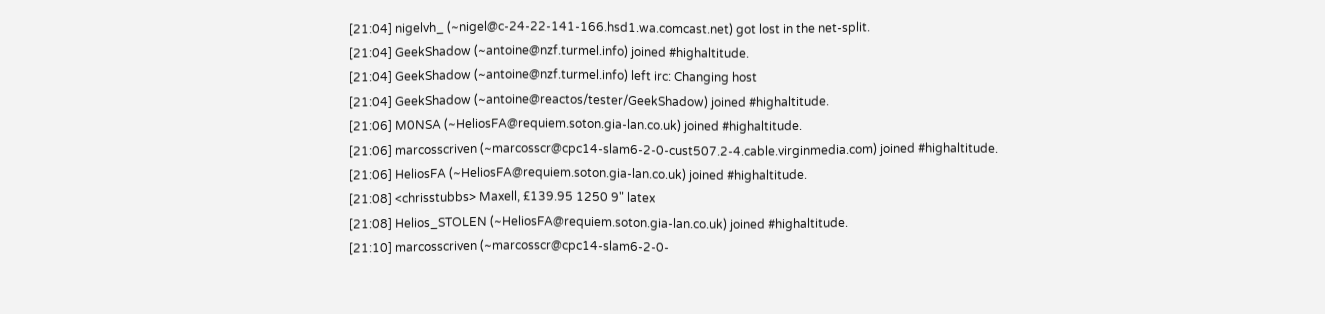[21:04] nigelvh_ (~nigel@c-24-22-141-166.hsd1.wa.comcast.net) got lost in the net-split.
[21:04] GeekShadow (~antoine@nzf.turmel.info) joined #highaltitude.
[21:04] GeekShadow (~antoine@nzf.turmel.info) left irc: Changing host
[21:04] GeekShadow (~antoine@reactos/tester/GeekShadow) joined #highaltitude.
[21:06] M0NSA (~HeliosFA@requiem.soton.gia-lan.co.uk) joined #highaltitude.
[21:06] marcosscriven (~marcosscr@cpc14-slam6-2-0-cust507.2-4.cable.virginmedia.com) joined #highaltitude.
[21:06] HeliosFA (~HeliosFA@requiem.soton.gia-lan.co.uk) joined #highaltitude.
[21:08] <chrisstubbs> Maxell, £139.95 1250 9" latex
[21:08] Helios_STOLEN (~HeliosFA@requiem.soton.gia-lan.co.uk) joined #highaltitude.
[21:10] marcosscriven (~marcosscr@cpc14-slam6-2-0-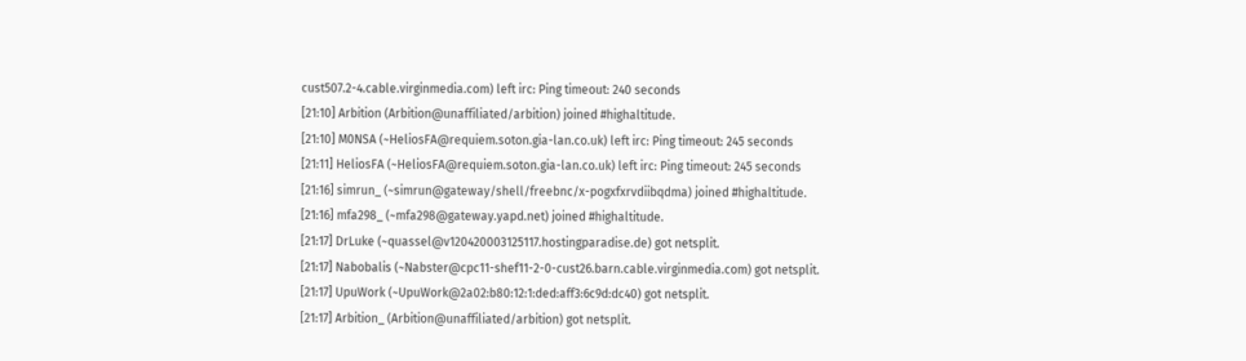cust507.2-4.cable.virginmedia.com) left irc: Ping timeout: 240 seconds
[21:10] Arbition (Arbition@unaffiliated/arbition) joined #highaltitude.
[21:10] M0NSA (~HeliosFA@requiem.soton.gia-lan.co.uk) left irc: Ping timeout: 245 seconds
[21:11] HeliosFA (~HeliosFA@requiem.soton.gia-lan.co.uk) left irc: Ping timeout: 245 seconds
[21:16] simrun_ (~simrun@gateway/shell/freebnc/x-pogxfxrvdiibqdma) joined #highaltitude.
[21:16] mfa298_ (~mfa298@gateway.yapd.net) joined #highaltitude.
[21:17] DrLuke (~quassel@v120420003125117.hostingparadise.de) got netsplit.
[21:17] Nabobalis (~Nabster@cpc11-shef11-2-0-cust26.barn.cable.virginmedia.com) got netsplit.
[21:17] UpuWork (~UpuWork@2a02:b80:12:1:ded:aff3:6c9d:dc40) got netsplit.
[21:17] Arbition_ (Arbition@unaffiliated/arbition) got netsplit.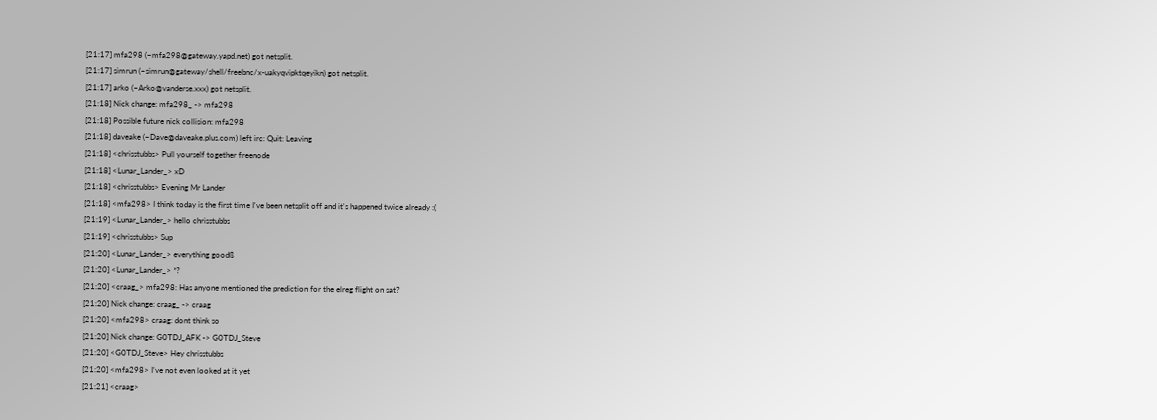[21:17] mfa298 (~mfa298@gateway.yapd.net) got netsplit.
[21:17] simrun (~simrun@gateway/shell/freebnc/x-uakyqvipktqeyikn) got netsplit.
[21:17] arko (~Arko@vanderse.xxx) got netsplit.
[21:18] Nick change: mfa298_ -> mfa298
[21:18] Possible future nick collision: mfa298
[21:18] daveake (~Dave@daveake.plus.com) left irc: Quit: Leaving
[21:18] <chrisstubbs> Pull yourself together freenode
[21:18] <Lunar_Lander_> xD
[21:18] <chrisstubbs> Evening Mr Lander
[21:18] <mfa298> I think today is the first time I've been netsplit off and it's happened twice already :(
[21:19] <Lunar_Lander_> hello chrisstubbs
[21:19] <chrisstubbs> Sup
[21:20] <Lunar_Lander_> everything goodß
[21:20] <Lunar_Lander_> *?
[21:20] <craag_> mfa298: Has anyone mentioned the prediction for the elreg flight on sat?
[21:20] Nick change: craag_ -> craag
[21:20] <mfa298> craag: dont think so
[21:20] Nick change: G0TDJ_AFK -> G0TDJ_Steve
[21:20] <G0TDJ_Steve> Hey chrisstubbs
[21:20] <mfa298> I've not even looked at it yet
[21:21] <craag>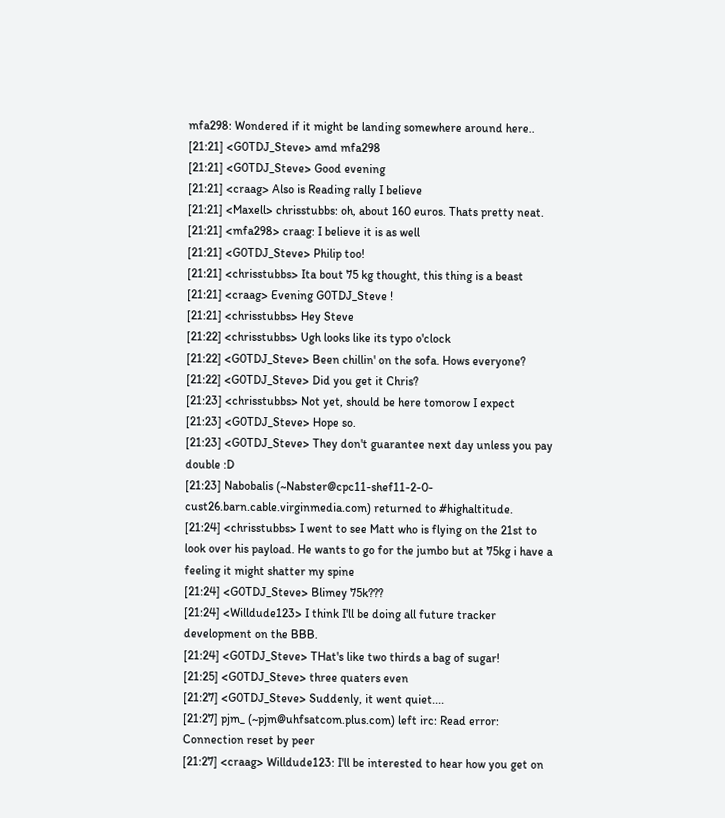mfa298: Wondered if it might be landing somewhere around here..
[21:21] <G0TDJ_Steve> amd mfa298
[21:21] <G0TDJ_Steve> Good evening
[21:21] <craag> Also is Reading rally I believe
[21:21] <Maxell> chrisstubbs: oh, about 160 euros. Thats pretty neat.
[21:21] <mfa298> craag: I believe it is as well
[21:21] <G0TDJ_Steve> Philip too!
[21:21] <chrisstubbs> Ita bout 75 kg thought, this thing is a beast
[21:21] <craag> Evening G0TDJ_Steve !
[21:21] <chrisstubbs> Hey Steve
[21:22] <chrisstubbs> Ugh looks like its typo o'clock
[21:22] <G0TDJ_Steve> Been chillin' on the sofa. Hows everyone?
[21:22] <G0TDJ_Steve> Did you get it Chris?
[21:23] <chrisstubbs> Not yet, should be here tomorow I expect
[21:23] <G0TDJ_Steve> Hope so.
[21:23] <G0TDJ_Steve> They don't guarantee next day unless you pay double :D
[21:23] Nabobalis (~Nabster@cpc11-shef11-2-0-cust26.barn.cable.virginmedia.com) returned to #highaltitude.
[21:24] <chrisstubbs> I went to see Matt who is flying on the 21st to look over his payload. He wants to go for the jumbo but at 75kg i have a feeling it might shatter my spine
[21:24] <G0TDJ_Steve> Blimey 75k???
[21:24] <Willdude123> I think I'll be doing all future tracker development on the BBB.
[21:24] <G0TDJ_Steve> THat's like two thirds a bag of sugar!
[21:25] <G0TDJ_Steve> three quaters even
[21:27] <G0TDJ_Steve> Suddenly, it went quiet....
[21:27] pjm_ (~pjm@uhfsatcom.plus.com) left irc: Read error: Connection reset by peer
[21:27] <craag> Willdude123: I'll be interested to hear how you get on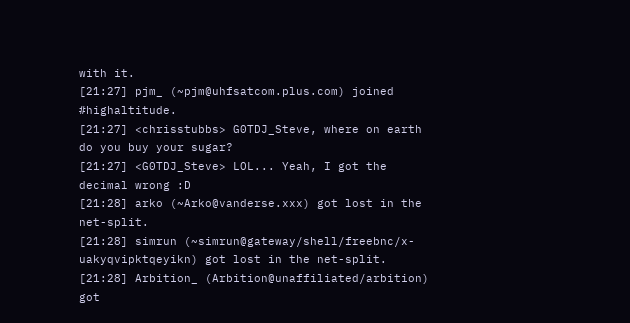with it.
[21:27] pjm_ (~pjm@uhfsatcom.plus.com) joined #highaltitude.
[21:27] <chrisstubbs> G0TDJ_Steve, where on earth do you buy your sugar?
[21:27] <G0TDJ_Steve> LOL... Yeah, I got the decimal wrong :D
[21:28] arko (~Arko@vanderse.xxx) got lost in the net-split.
[21:28] simrun (~simrun@gateway/shell/freebnc/x-uakyqvipktqeyikn) got lost in the net-split.
[21:28] Arbition_ (Arbition@unaffiliated/arbition) got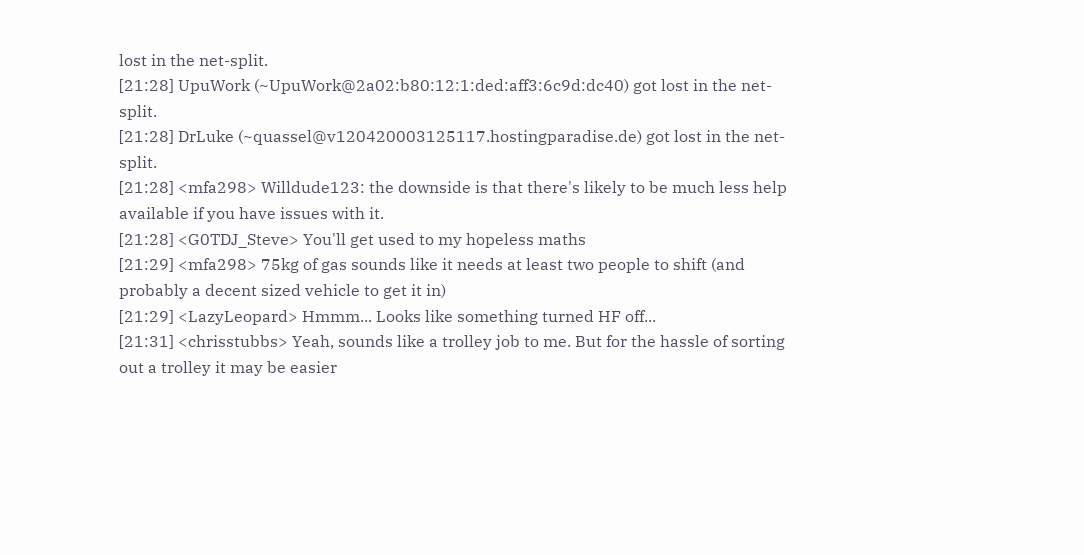lost in the net-split.
[21:28] UpuWork (~UpuWork@2a02:b80:12:1:ded:aff3:6c9d:dc40) got lost in the net-split.
[21:28] DrLuke (~quassel@v120420003125117.hostingparadise.de) got lost in the net-split.
[21:28] <mfa298> Willdude123: the downside is that there's likely to be much less help available if you have issues with it.
[21:28] <G0TDJ_Steve> You'll get used to my hopeless maths
[21:29] <mfa298> 75kg of gas sounds like it needs at least two people to shift (and probably a decent sized vehicle to get it in)
[21:29] <LazyLeopard> Hmmm... Looks like something turned HF off...
[21:31] <chrisstubbs> Yeah, sounds like a trolley job to me. But for the hassle of sorting out a trolley it may be easier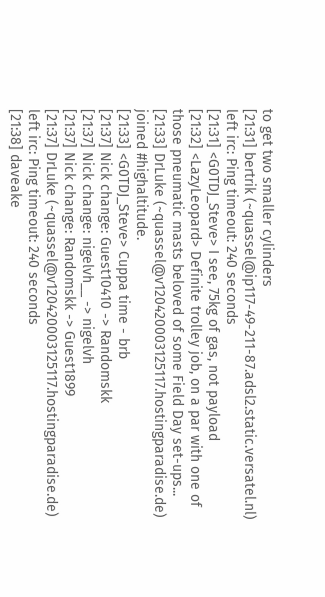to get two smaller cylinders
[21:31] bertrik (~quassel@ip117-49-211-87.adsl2.static.versatel.nl) left irc: Ping timeout: 240 seconds
[21:31] <G0TDJ_Steve> I see, 75kg of gas, not payload
[21:32] <LazyLeopard> Definite trolley job, on a par with one of those pneumatic masts beloved of some Field Day set-ups...
[21:33] DrLuke (~quassel@v120420003125117.hostingparadise.de) joined #highaltitude.
[21:33] <G0TDJ_Steve> Cuppa time - brb
[21:37] Nick change: Guest10410 -> Randomskk
[21:37] Nick change: nigelvh__ -> nigelvh
[21:37] Nick change: Randomskk -> Guest1899
[21:37] DrLuke (~quassel@v120420003125117.hostingparadise.de) left irc: Ping timeout: 240 seconds
[21:38] daveake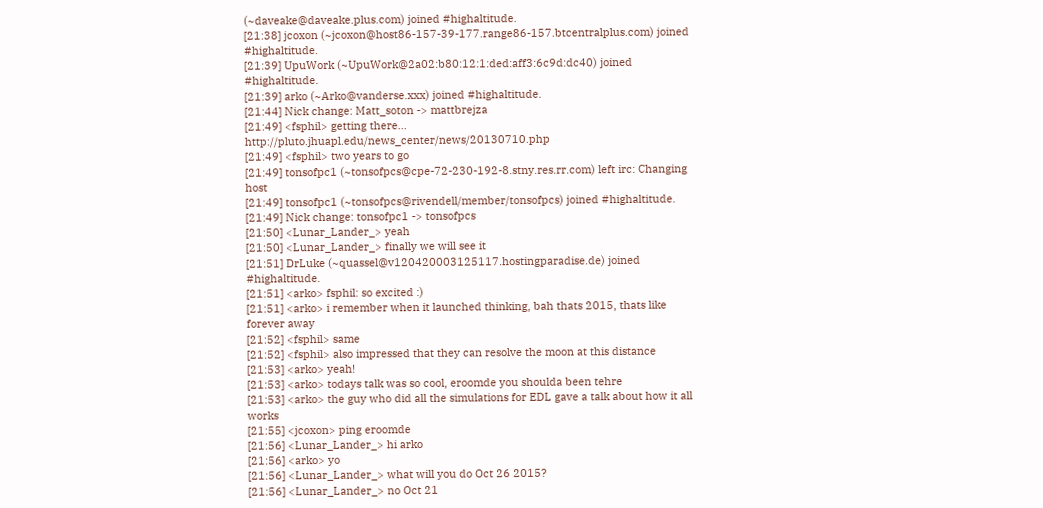(~daveake@daveake.plus.com) joined #highaltitude.
[21:38] jcoxon (~jcoxon@host86-157-39-177.range86-157.btcentralplus.com) joined #highaltitude.
[21:39] UpuWork (~UpuWork@2a02:b80:12:1:ded:aff3:6c9d:dc40) joined #highaltitude.
[21:39] arko (~Arko@vanderse.xxx) joined #highaltitude.
[21:44] Nick change: Matt_soton -> mattbrejza
[21:49] <fsphil> getting there... http://pluto.jhuapl.edu/news_center/news/20130710.php
[21:49] <fsphil> two years to go
[21:49] tonsofpc1 (~tonsofpcs@cpe-72-230-192-8.stny.res.rr.com) left irc: Changing host
[21:49] tonsofpc1 (~tonsofpcs@rivendell/member/tonsofpcs) joined #highaltitude.
[21:49] Nick change: tonsofpc1 -> tonsofpcs
[21:50] <Lunar_Lander_> yeah
[21:50] <Lunar_Lander_> finally we will see it
[21:51] DrLuke (~quassel@v120420003125117.hostingparadise.de) joined #highaltitude.
[21:51] <arko> fsphil: so excited :)
[21:51] <arko> i remember when it launched thinking, bah thats 2015, thats like forever away
[21:52] <fsphil> same
[21:52] <fsphil> also impressed that they can resolve the moon at this distance
[21:53] <arko> yeah!
[21:53] <arko> todays talk was so cool, eroomde you shoulda been tehre
[21:53] <arko> the guy who did all the simulations for EDL gave a talk about how it all works
[21:55] <jcoxon> ping eroomde
[21:56] <Lunar_Lander_> hi arko
[21:56] <arko> yo
[21:56] <Lunar_Lander_> what will you do Oct 26 2015?
[21:56] <Lunar_Lander_> no Oct 21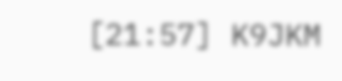[21:57] K9JKM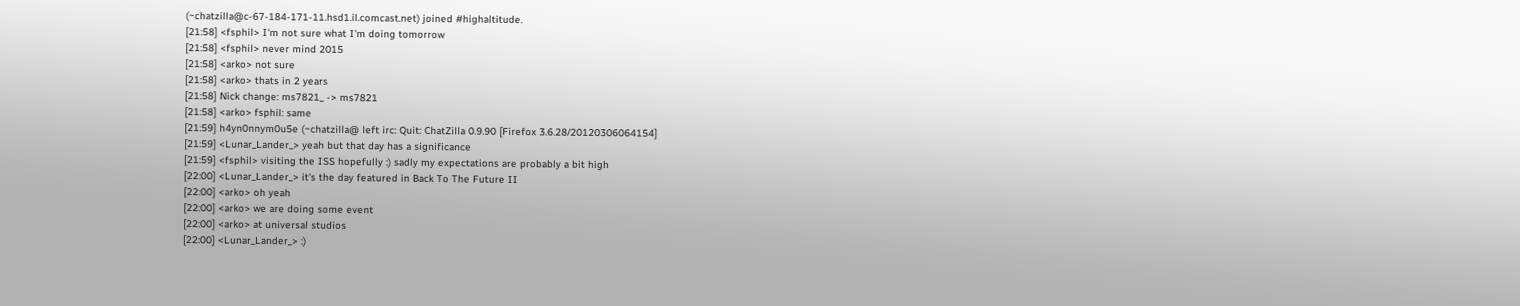(~chatzilla@c-67-184-171-11.hsd1.il.comcast.net) joined #highaltitude.
[21:58] <fsphil> I'm not sure what I'm doing tomorrow
[21:58] <fsphil> never mind 2015
[21:58] <arko> not sure
[21:58] <arko> thats in 2 years
[21:58] Nick change: ms7821_ -> ms7821
[21:58] <arko> fsphil: same
[21:59] h4yn0nnym0u5e (~chatzilla@ left irc: Quit: ChatZilla 0.9.90 [Firefox 3.6.28/20120306064154]
[21:59] <Lunar_Lander_> yeah but that day has a significance
[21:59] <fsphil> visiting the ISS hopefully :) sadly my expectations are probably a bit high
[22:00] <Lunar_Lander_> it's the day featured in Back To The Future II
[22:00] <arko> oh yeah
[22:00] <arko> we are doing some event
[22:00] <arko> at universal studios
[22:00] <Lunar_Lander_> :)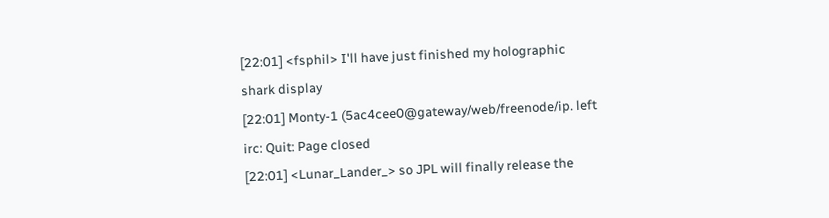[22:01] <fsphil> I'll have just finished my holographic shark display
[22:01] Monty-1 (5ac4cee0@gateway/web/freenode/ip. left irc: Quit: Page closed
[22:01] <Lunar_Lander_> so JPL will finally release the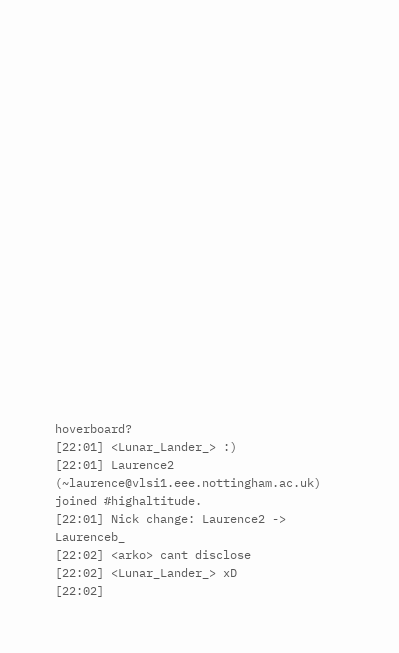hoverboard?
[22:01] <Lunar_Lander_> :)
[22:01] Laurence2 (~laurence@vlsi1.eee.nottingham.ac.uk) joined #highaltitude.
[22:01] Nick change: Laurence2 -> Laurenceb_
[22:02] <arko> cant disclose
[22:02] <Lunar_Lander_> xD
[22:02]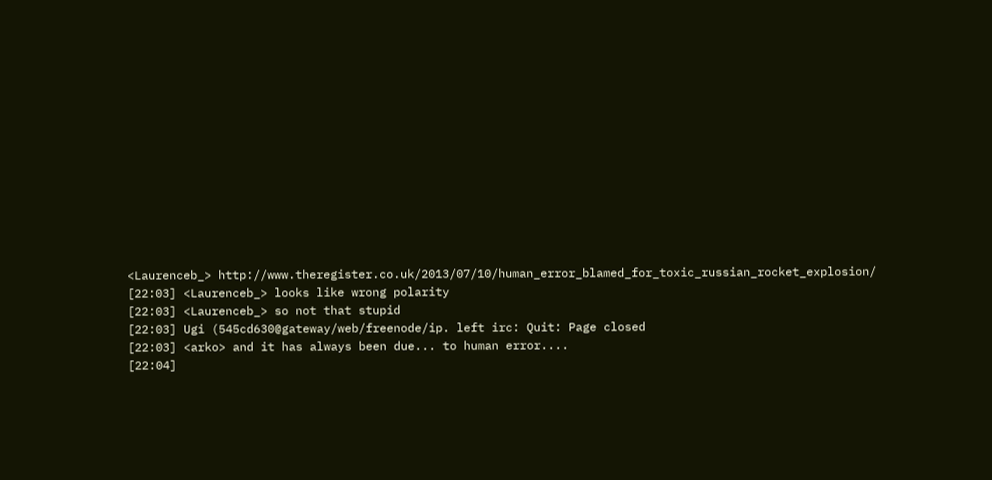<Laurenceb_> http://www.theregister.co.uk/2013/07/10/human_error_blamed_for_toxic_russian_rocket_explosion/
[22:03] <Laurenceb_> looks like wrong polarity
[22:03] <Laurenceb_> so not that stupid
[22:03] Ugi (545cd630@gateway/web/freenode/ip. left irc: Quit: Page closed
[22:03] <arko> and it has always been due... to human error....
[22:04]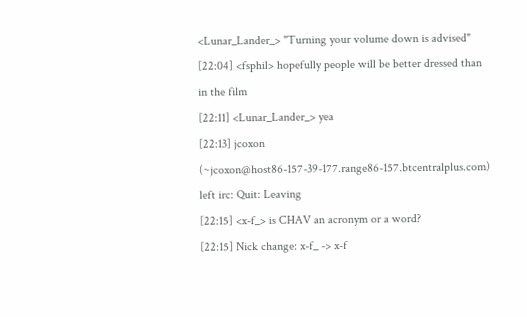<Lunar_Lander_> "Turning your volume down is advised"
[22:04] <fsphil> hopefully people will be better dressed than in the film
[22:11] <Lunar_Lander_> yea
[22:13] jcoxon (~jcoxon@host86-157-39-177.range86-157.btcentralplus.com) left irc: Quit: Leaving
[22:15] <x-f_> is CHAV an acronym or a word?
[22:15] Nick change: x-f_ -> x-f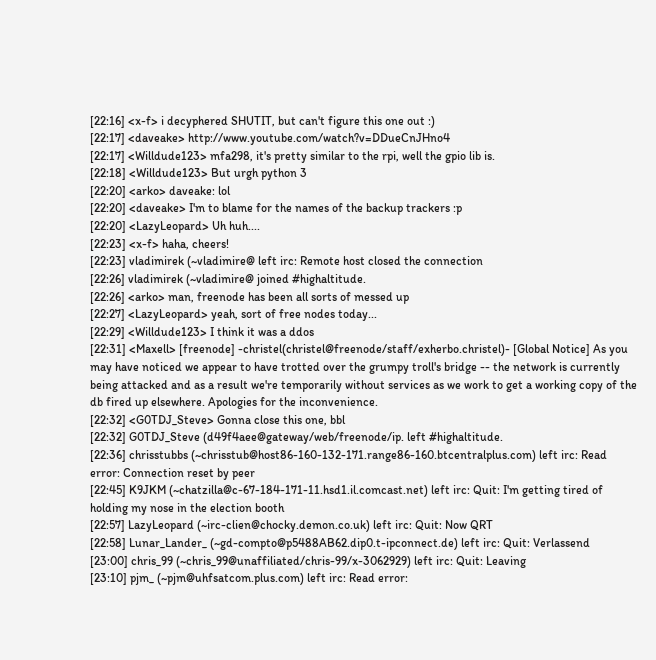[22:16] <x-f> i decyphered SHUTIT, but can't figure this one out :)
[22:17] <daveake> http://www.youtube.com/watch?v=DDueCnJHno4
[22:17] <Willdude123> mfa298, it's pretty similar to the rpi, well the gpio lib is.
[22:18] <Willdude123> But urgh python 3
[22:20] <arko> daveake: lol
[22:20] <daveake> I'm to blame for the names of the backup trackers :p
[22:20] <LazyLeopard> Uh huh....
[22:23] <x-f> haha, cheers!
[22:23] vladimirek (~vladimire@ left irc: Remote host closed the connection
[22:26] vladimirek (~vladimire@ joined #highaltitude.
[22:26] <arko> man, freenode has been all sorts of messed up
[22:27] <LazyLeopard> yeah, sort of free nodes today...
[22:29] <Willdude123> I think it was a ddos
[22:31] <Maxell> [freenode] -christel(christel@freenode/staff/exherbo.christel)- [Global Notice] As you may have noticed we appear to have trotted over the grumpy troll's bridge -- the network is currently being attacked and as a result we're temporarily without services as we work to get a working copy of the db fired up elsewhere. Apologies for the inconvenience.
[22:32] <G0TDJ_Steve> Gonna close this one, bbl
[22:32] G0TDJ_Steve (d49f4aee@gateway/web/freenode/ip. left #highaltitude.
[22:36] chrisstubbs (~chrisstub@host86-160-132-171.range86-160.btcentralplus.com) left irc: Read error: Connection reset by peer
[22:45] K9JKM (~chatzilla@c-67-184-171-11.hsd1.il.comcast.net) left irc: Quit: I'm getting tired of holding my nose in the election booth
[22:57] LazyLeopard (~irc-clien@chocky.demon.co.uk) left irc: Quit: Now QRT
[22:58] Lunar_Lander_ (~gd-compto@p5488AB62.dip0.t-ipconnect.de) left irc: Quit: Verlassend
[23:00] chris_99 (~chris_99@unaffiliated/chris-99/x-3062929) left irc: Quit: Leaving
[23:10] pjm_ (~pjm@uhfsatcom.plus.com) left irc: Read error: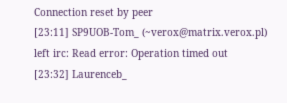Connection reset by peer
[23:11] SP9UOB-Tom_ (~verox@matrix.verox.pl) left irc: Read error: Operation timed out
[23:32] Laurenceb_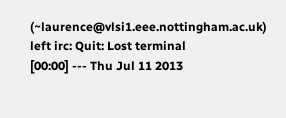(~laurence@vlsi1.eee.nottingham.ac.uk) left irc: Quit: Lost terminal
[00:00] --- Thu Jul 11 2013